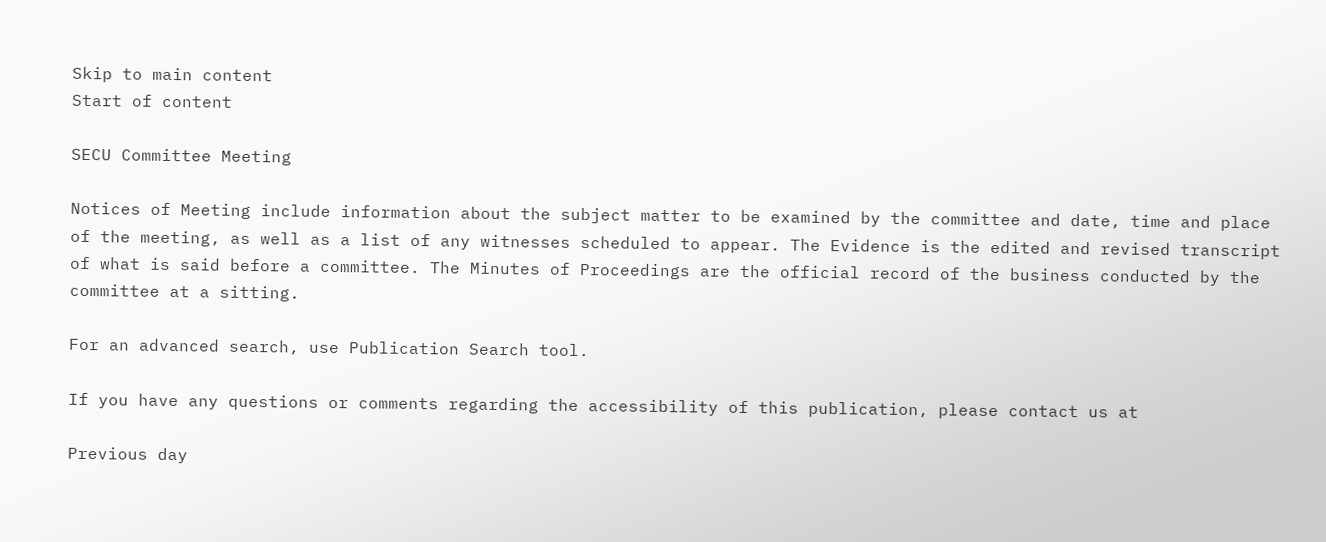Skip to main content
Start of content

SECU Committee Meeting

Notices of Meeting include information about the subject matter to be examined by the committee and date, time and place of the meeting, as well as a list of any witnesses scheduled to appear. The Evidence is the edited and revised transcript of what is said before a committee. The Minutes of Proceedings are the official record of the business conducted by the committee at a sitting.

For an advanced search, use Publication Search tool.

If you have any questions or comments regarding the accessibility of this publication, please contact us at

Previous day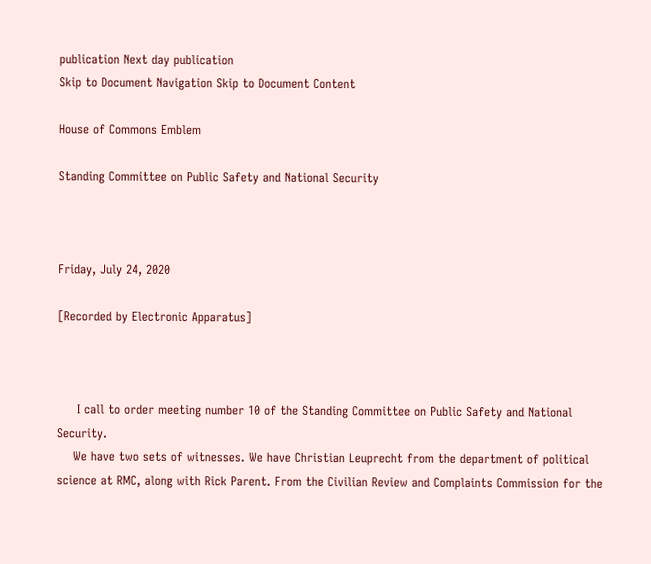publication Next day publication
Skip to Document Navigation Skip to Document Content

House of Commons Emblem

Standing Committee on Public Safety and National Security



Friday, July 24, 2020

[Recorded by Electronic Apparatus]



     I call to order meeting number 10 of the Standing Committee on Public Safety and National Security.
    We have two sets of witnesses. We have Christian Leuprecht from the department of political science at RMC, along with Rick Parent. From the Civilian Review and Complaints Commission for the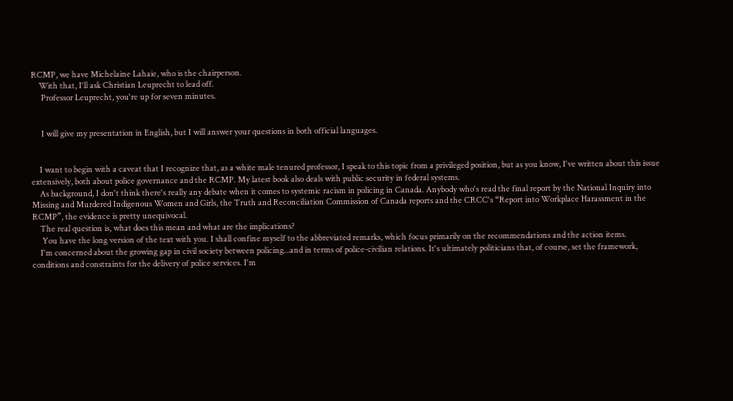RCMP, we have Michelaine Lahaie, who is the chairperson.
    With that, I'll ask Christian Leuprecht to lead off.
     Professor Leuprecht, you're up for seven minutes.


     I will give my presentation in English, but I will answer your questions in both official languages.


    I want to begin with a caveat that I recognize that, as a white male tenured professor, I speak to this topic from a privileged position, but as you know, I've written about this issue extensively, both about police governance and the RCMP. My latest book also deals with public security in federal systems.
    As background, I don't think there's really any debate when it comes to systemic racism in policing in Canada. Anybody who's read the final report by the National Inquiry into Missing and Murdered Indigenous Women and Girls, the Truth and Reconciliation Commission of Canada reports and the CRCC's “Report into Workplace Harassment in the RCMP”, the evidence is pretty unequivocal.
    The real question is, what does this mean and what are the implications?
     You have the long version of the text with you. I shall confine myself to the abbreviated remarks, which focus primarily on the recommendations and the action items.
    I'm concerned about the growing gap in civil society between policing...and in terms of police-civilian relations. It's ultimately politicians that, of course, set the framework, conditions and constraints for the delivery of police services. I'm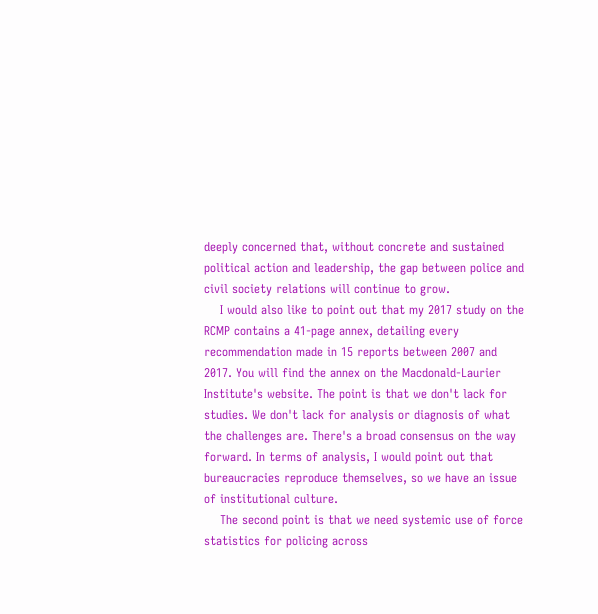deeply concerned that, without concrete and sustained political action and leadership, the gap between police and civil society relations will continue to grow.
    I would also like to point out that my 2017 study on the RCMP contains a 41-page annex, detailing every recommendation made in 15 reports between 2007 and 2017. You will find the annex on the Macdonald-Laurier Institute's website. The point is that we don't lack for studies. We don't lack for analysis or diagnosis of what the challenges are. There's a broad consensus on the way forward. In terms of analysis, I would point out that bureaucracies reproduce themselves, so we have an issue of institutional culture.
    The second point is that we need systemic use of force statistics for policing across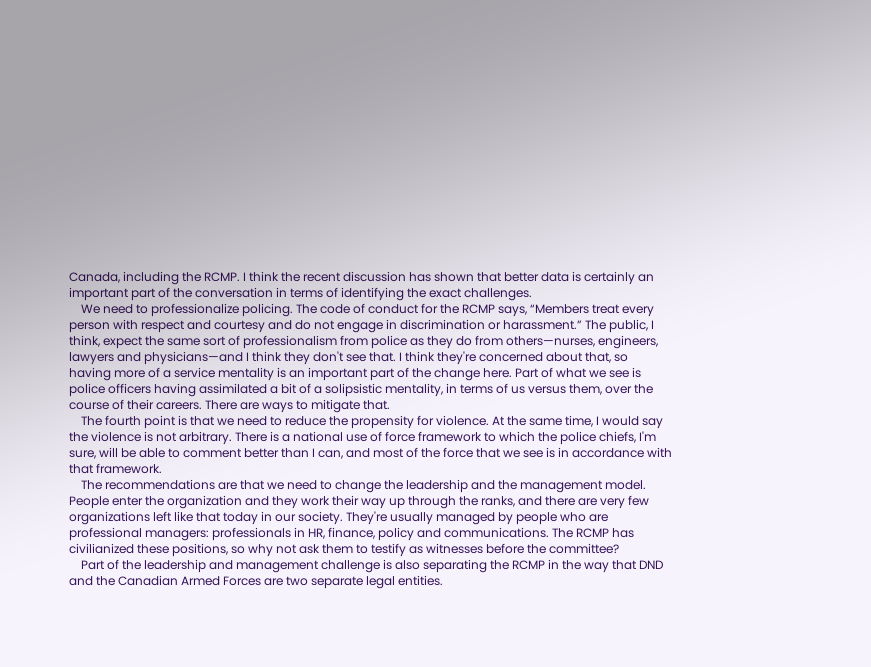Canada, including the RCMP. I think the recent discussion has shown that better data is certainly an important part of the conversation in terms of identifying the exact challenges.
    We need to professionalize policing. The code of conduct for the RCMP says, “Members treat every person with respect and courtesy and do not engage in discrimination or harassment.” The public, I think, expect the same sort of professionalism from police as they do from others—nurses, engineers, lawyers and physicians—and I think they don't see that. I think they're concerned about that, so having more of a service mentality is an important part of the change here. Part of what we see is police officers having assimilated a bit of a solipsistic mentality, in terms of us versus them, over the course of their careers. There are ways to mitigate that.
    The fourth point is that we need to reduce the propensity for violence. At the same time, I would say the violence is not arbitrary. There is a national use of force framework to which the police chiefs, I'm sure, will be able to comment better than I can, and most of the force that we see is in accordance with that framework.
    The recommendations are that we need to change the leadership and the management model. People enter the organization and they work their way up through the ranks, and there are very few organizations left like that today in our society. They're usually managed by people who are professional managers: professionals in HR, finance, policy and communications. The RCMP has civilianized these positions, so why not ask them to testify as witnesses before the committee?
    Part of the leadership and management challenge is also separating the RCMP in the way that DND and the Canadian Armed Forces are two separate legal entities.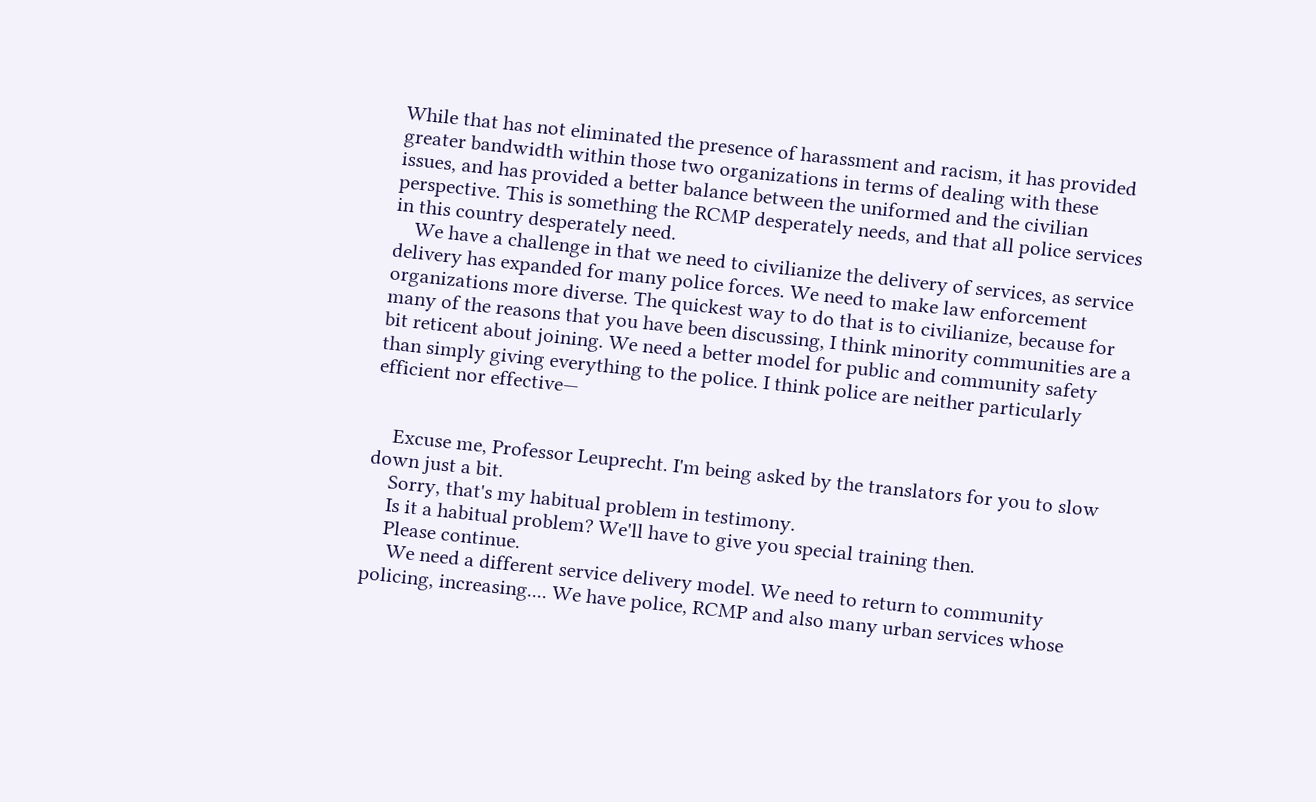While that has not eliminated the presence of harassment and racism, it has provided greater bandwidth within those two organizations in terms of dealing with these issues, and has provided a better balance between the uniformed and the civilian perspective. This is something the RCMP desperately needs, and that all police services in this country desperately need.
    We have a challenge in that we need to civilianize the delivery of services, as service delivery has expanded for many police forces. We need to make law enforcement organizations more diverse. The quickest way to do that is to civilianize, because for many of the reasons that you have been discussing, I think minority communities are a bit reticent about joining. We need a better model for public and community safety than simply giving everything to the police. I think police are neither particularly efficient nor effective—


    Excuse me, Professor Leuprecht. I'm being asked by the translators for you to slow down just a bit.
    Sorry, that's my habitual problem in testimony.
    Is it a habitual problem? We'll have to give you special training then.
    Please continue.
     We need a different service delivery model. We need to return to community policing, increasing.... We have police, RCMP and also many urban services whose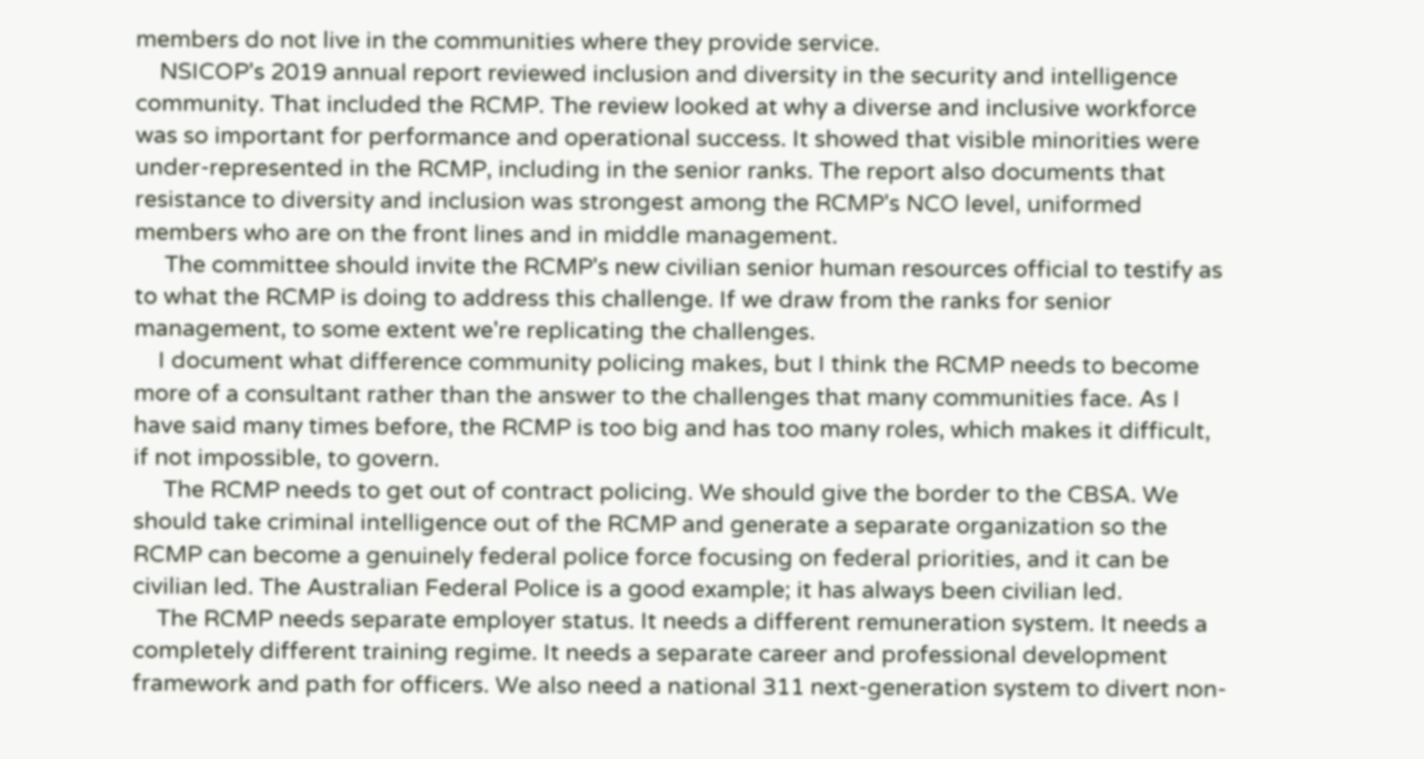members do not live in the communities where they provide service.
    NSICOP's 2019 annual report reviewed inclusion and diversity in the security and intelligence community. That included the RCMP. The review looked at why a diverse and inclusive workforce was so important for performance and operational success. It showed that visible minorities were under-represented in the RCMP, including in the senior ranks. The report also documents that resistance to diversity and inclusion was strongest among the RCMP's NCO level, uniformed members who are on the front lines and in middle management.
     The committee should invite the RCMP's new civilian senior human resources official to testify as to what the RCMP is doing to address this challenge. If we draw from the ranks for senior management, to some extent we're replicating the challenges.
    I document what difference community policing makes, but I think the RCMP needs to become more of a consultant rather than the answer to the challenges that many communities face. As I have said many times before, the RCMP is too big and has too many roles, which makes it difficult, if not impossible, to govern.
     The RCMP needs to get out of contract policing. We should give the border to the CBSA. We should take criminal intelligence out of the RCMP and generate a separate organization so the RCMP can become a genuinely federal police force focusing on federal priorities, and it can be civilian led. The Australian Federal Police is a good example; it has always been civilian led.
    The RCMP needs separate employer status. It needs a different remuneration system. It needs a completely different training regime. It needs a separate career and professional development framework and path for officers. We also need a national 311 next-generation system to divert non-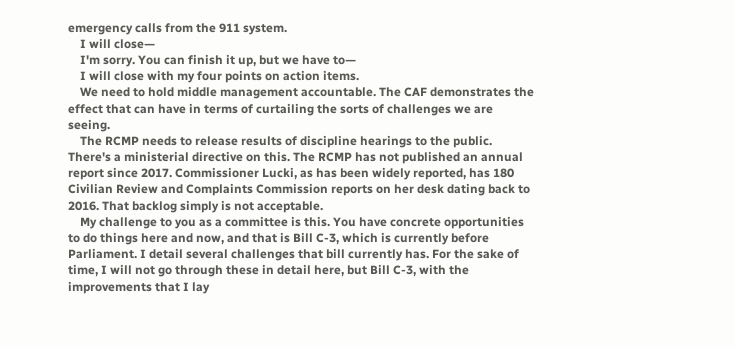emergency calls from the 911 system.
    I will close—
    I'm sorry. You can finish it up, but we have to—
    I will close with my four points on action items.
    We need to hold middle management accountable. The CAF demonstrates the effect that can have in terms of curtailing the sorts of challenges we are seeing.
    The RCMP needs to release results of discipline hearings to the public. There's a ministerial directive on this. The RCMP has not published an annual report since 2017. Commissioner Lucki, as has been widely reported, has 180 Civilian Review and Complaints Commission reports on her desk dating back to 2016. That backlog simply is not acceptable.
    My challenge to you as a committee is this. You have concrete opportunities to do things here and now, and that is Bill C-3, which is currently before Parliament. I detail several challenges that bill currently has. For the sake of time, I will not go through these in detail here, but Bill C-3, with the improvements that I lay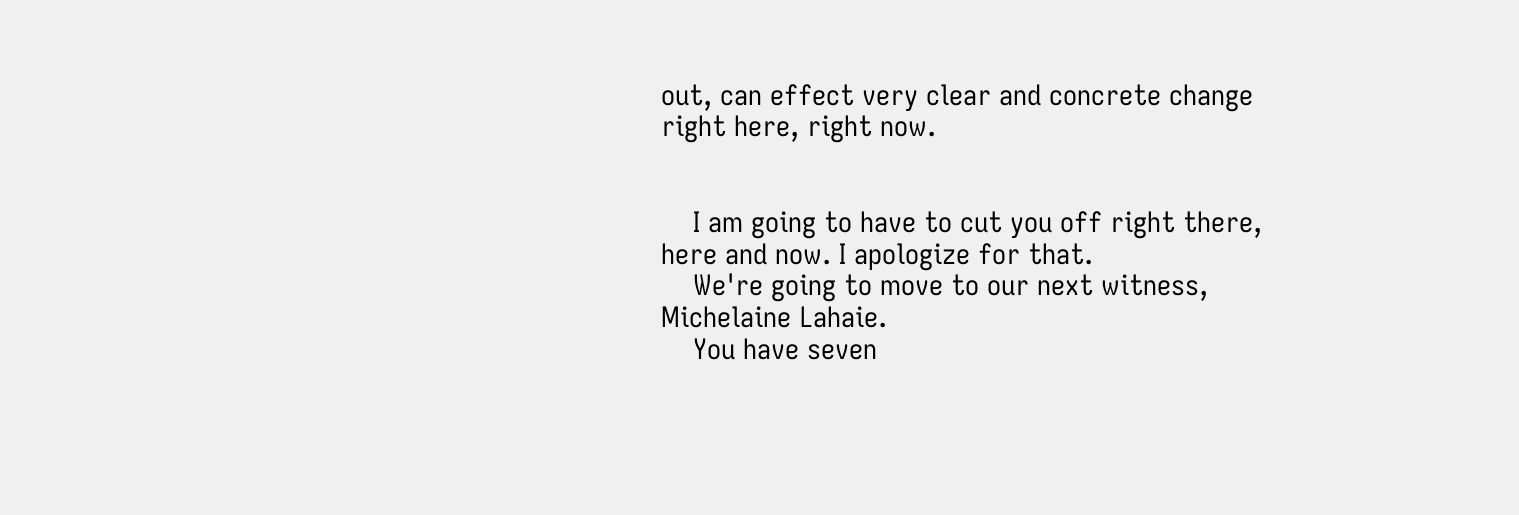out, can effect very clear and concrete change right here, right now.


    I am going to have to cut you off right there, here and now. I apologize for that.
    We're going to move to our next witness, Michelaine Lahaie.
    You have seven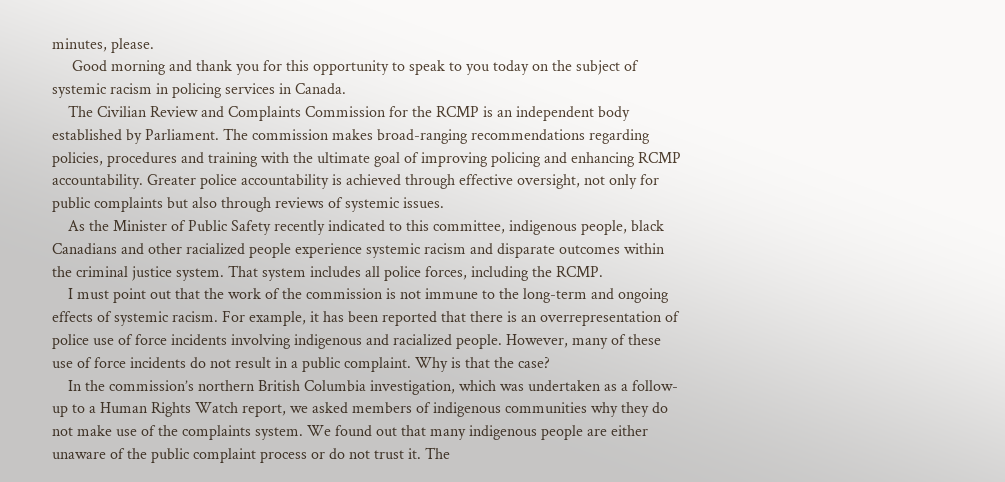minutes, please.
     Good morning and thank you for this opportunity to speak to you today on the subject of systemic racism in policing services in Canada.
    The Civilian Review and Complaints Commission for the RCMP is an independent body established by Parliament. The commission makes broad-ranging recommendations regarding policies, procedures and training with the ultimate goal of improving policing and enhancing RCMP accountability. Greater police accountability is achieved through effective oversight, not only for public complaints but also through reviews of systemic issues.
    As the Minister of Public Safety recently indicated to this committee, indigenous people, black Canadians and other racialized people experience systemic racism and disparate outcomes within the criminal justice system. That system includes all police forces, including the RCMP.
    I must point out that the work of the commission is not immune to the long-term and ongoing effects of systemic racism. For example, it has been reported that there is an overrepresentation of police use of force incidents involving indigenous and racialized people. However, many of these use of force incidents do not result in a public complaint. Why is that the case?
    In the commission’s northern British Columbia investigation, which was undertaken as a follow-up to a Human Rights Watch report, we asked members of indigenous communities why they do not make use of the complaints system. We found out that many indigenous people are either unaware of the public complaint process or do not trust it. The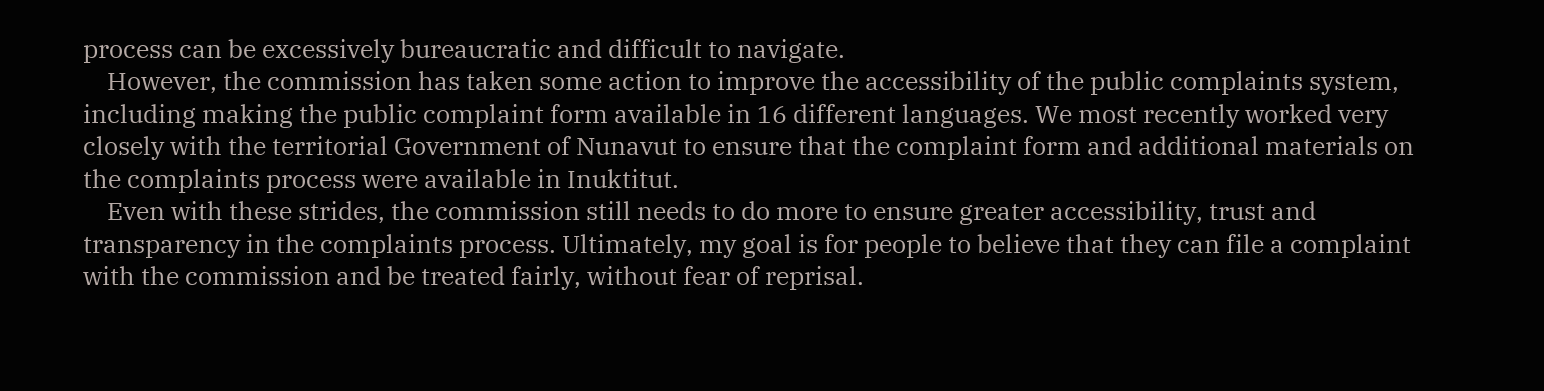process can be excessively bureaucratic and difficult to navigate.
    However, the commission has taken some action to improve the accessibility of the public complaints system, including making the public complaint form available in 16 different languages. We most recently worked very closely with the territorial Government of Nunavut to ensure that the complaint form and additional materials on the complaints process were available in Inuktitut.
    Even with these strides, the commission still needs to do more to ensure greater accessibility, trust and transparency in the complaints process. Ultimately, my goal is for people to believe that they can file a complaint with the commission and be treated fairly, without fear of reprisal.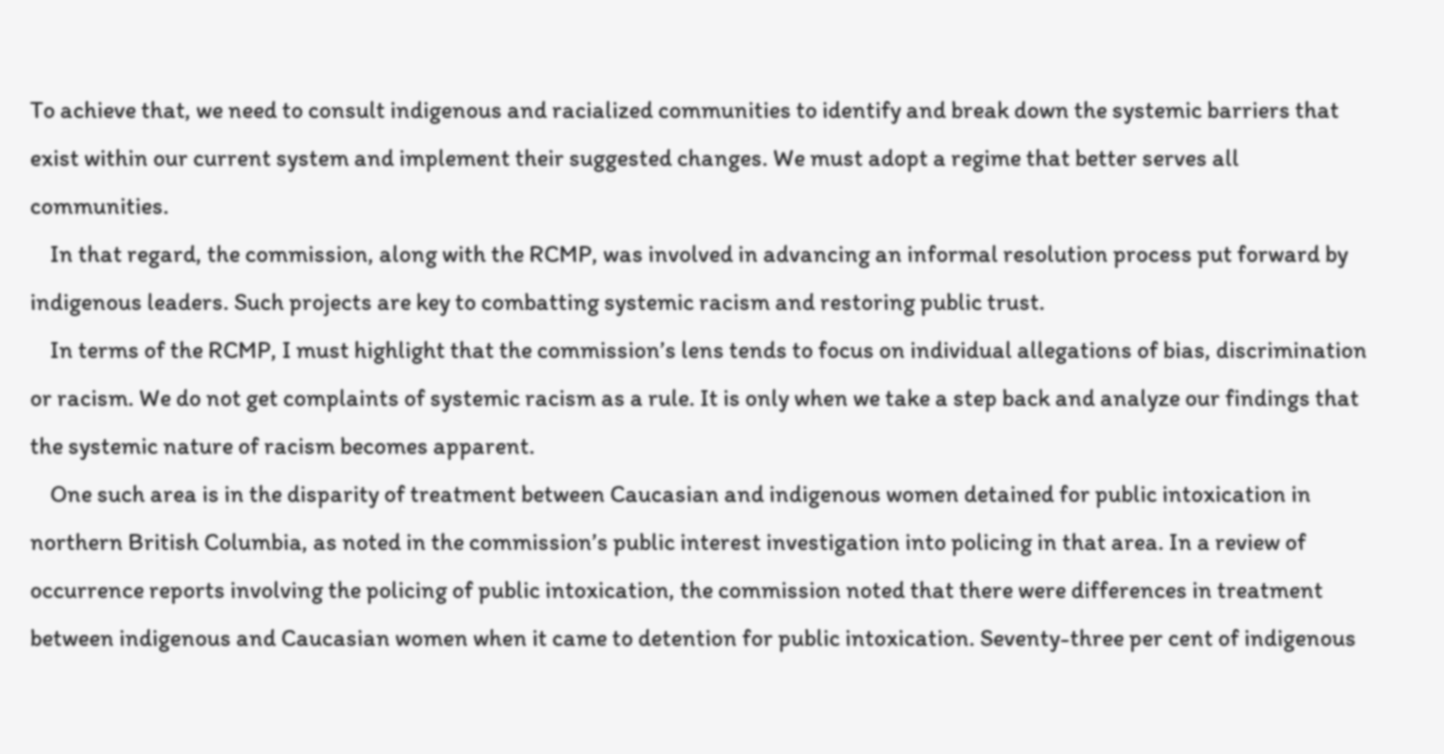To achieve that, we need to consult indigenous and racialized communities to identify and break down the systemic barriers that exist within our current system and implement their suggested changes. We must adopt a regime that better serves all communities.
    In that regard, the commission, along with the RCMP, was involved in advancing an informal resolution process put forward by indigenous leaders. Such projects are key to combatting systemic racism and restoring public trust.
    In terms of the RCMP, I must highlight that the commission’s lens tends to focus on individual allegations of bias, discrimination or racism. We do not get complaints of systemic racism as a rule. It is only when we take a step back and analyze our findings that the systemic nature of racism becomes apparent.
    One such area is in the disparity of treatment between Caucasian and indigenous women detained for public intoxication in northern British Columbia, as noted in the commission’s public interest investigation into policing in that area. In a review of occurrence reports involving the policing of public intoxication, the commission noted that there were differences in treatment between indigenous and Caucasian women when it came to detention for public intoxication. Seventy-three per cent of indigenous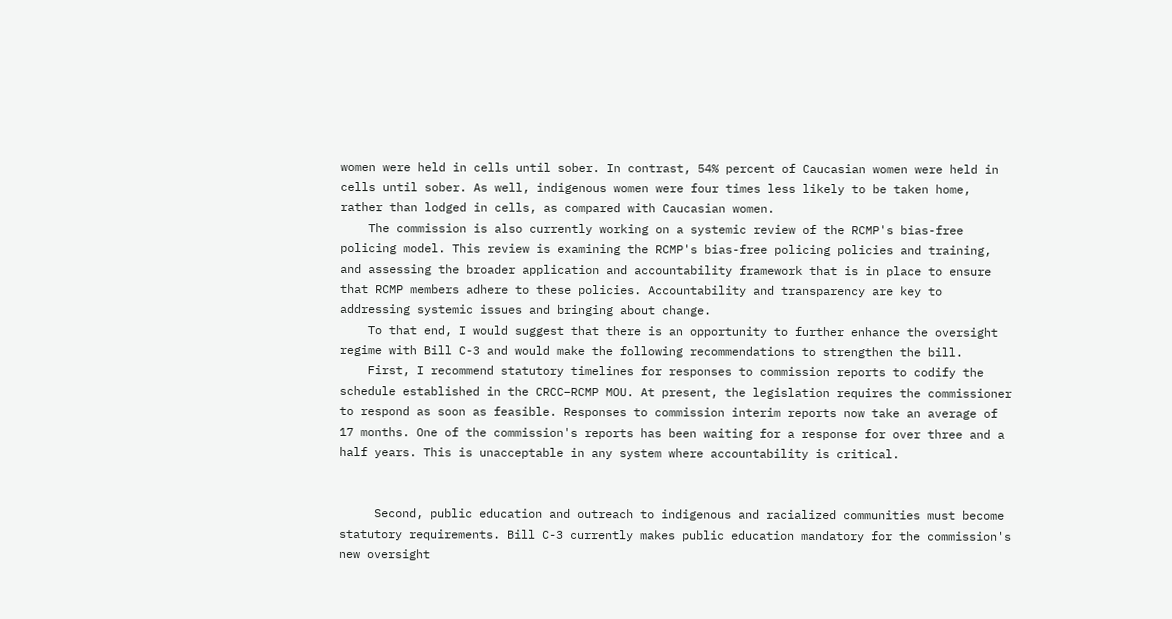women were held in cells until sober. In contrast, 54% percent of Caucasian women were held in cells until sober. As well, indigenous women were four times less likely to be taken home, rather than lodged in cells, as compared with Caucasian women.
    The commission is also currently working on a systemic review of the RCMP's bias-free policing model. This review is examining the RCMP's bias-free policing policies and training, and assessing the broader application and accountability framework that is in place to ensure that RCMP members adhere to these policies. Accountability and transparency are key to addressing systemic issues and bringing about change.
    To that end, I would suggest that there is an opportunity to further enhance the oversight regime with Bill C-3 and would make the following recommendations to strengthen the bill.
    First, I recommend statutory timelines for responses to commission reports to codify the schedule established in the CRCC–RCMP MOU. At present, the legislation requires the commissioner to respond as soon as feasible. Responses to commission interim reports now take an average of 17 months. One of the commission's reports has been waiting for a response for over three and a half years. This is unacceptable in any system where accountability is critical.


     Second, public education and outreach to indigenous and racialized communities must become statutory requirements. Bill C-3 currently makes public education mandatory for the commission's new oversight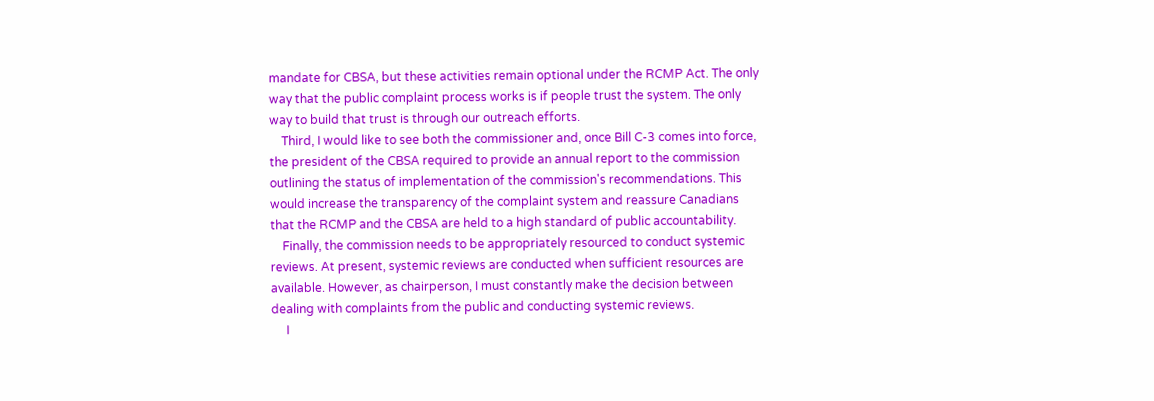mandate for CBSA, but these activities remain optional under the RCMP Act. The only way that the public complaint process works is if people trust the system. The only way to build that trust is through our outreach efforts.
    Third, I would like to see both the commissioner and, once Bill C-3 comes into force, the president of the CBSA required to provide an annual report to the commission outlining the status of implementation of the commission's recommendations. This would increase the transparency of the complaint system and reassure Canadians that the RCMP and the CBSA are held to a high standard of public accountability.
    Finally, the commission needs to be appropriately resourced to conduct systemic reviews. At present, systemic reviews are conducted when sufficient resources are available. However, as chairperson, I must constantly make the decision between dealing with complaints from the public and conducting systemic reviews.
     I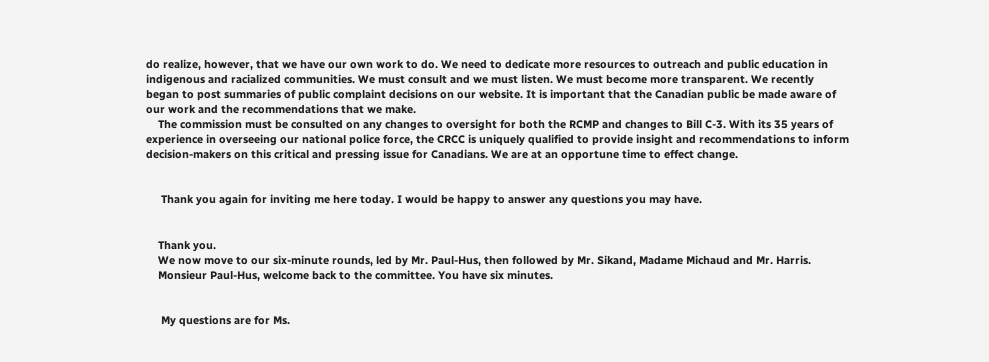do realize, however, that we have our own work to do. We need to dedicate more resources to outreach and public education in indigenous and racialized communities. We must consult and we must listen. We must become more transparent. We recently began to post summaries of public complaint decisions on our website. It is important that the Canadian public be made aware of our work and the recommendations that we make.
    The commission must be consulted on any changes to oversight for both the RCMP and changes to Bill C-3. With its 35 years of experience in overseeing our national police force, the CRCC is uniquely qualified to provide insight and recommendations to inform decision-makers on this critical and pressing issue for Canadians. We are at an opportune time to effect change.


     Thank you again for inviting me here today. I would be happy to answer any questions you may have.


    Thank you.
    We now move to our six-minute rounds, led by Mr. Paul-Hus, then followed by Mr. Sikand, Madame Michaud and Mr. Harris.
    Monsieur Paul-Hus, welcome back to the committee. You have six minutes.


     My questions are for Ms.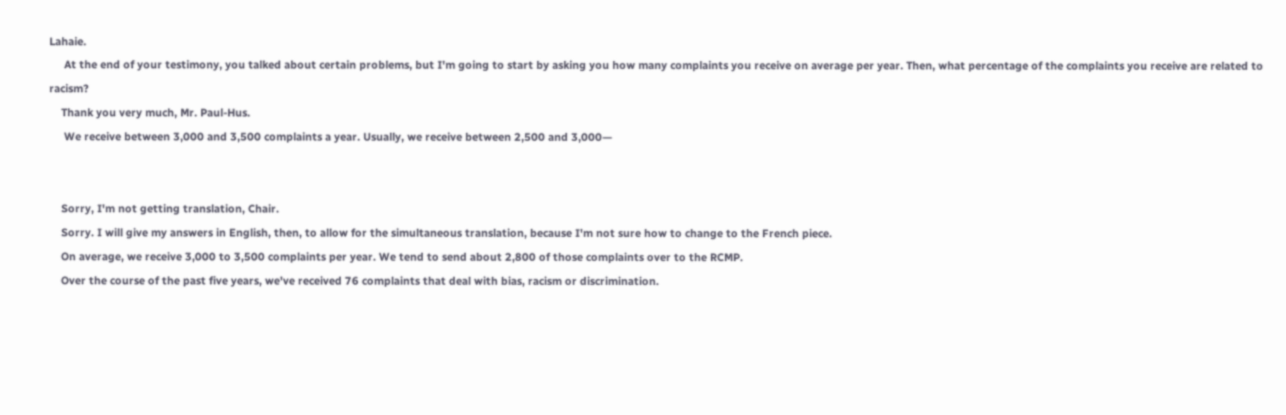Lahaie.
     At the end of your testimony, you talked about certain problems, but I'm going to start by asking you how many complaints you receive on average per year. Then, what percentage of the complaints you receive are related to racism?
    Thank you very much, Mr. Paul-Hus.
     We receive between 3,000 and 3,500 complaints a year. Usually, we receive between 2,500 and 3,000—


    Sorry, I'm not getting translation, Chair.
    Sorry. I will give my answers in English, then, to allow for the simultaneous translation, because I'm not sure how to change to the French piece.
    On average, we receive 3,000 to 3,500 complaints per year. We tend to send about 2,800 of those complaints over to the RCMP.
    Over the course of the past five years, we've received 76 complaints that deal with bias, racism or discrimination.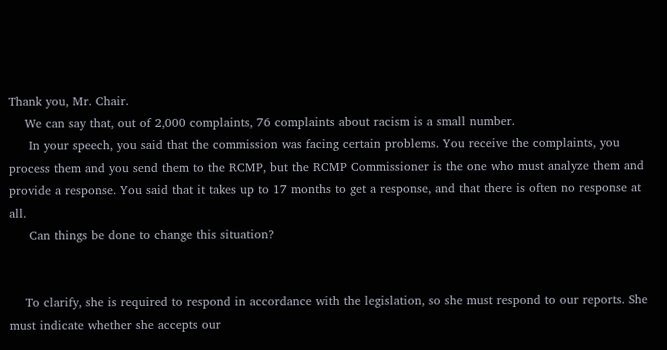Thank you, Mr. Chair.
    We can say that, out of 2,000 complaints, 76 complaints about racism is a small number.
     In your speech, you said that the commission was facing certain problems. You receive the complaints, you process them and you send them to the RCMP, but the RCMP Commissioner is the one who must analyze them and provide a response. You said that it takes up to 17 months to get a response, and that there is often no response at all.
     Can things be done to change this situation?


    To clarify, she is required to respond in accordance with the legislation, so she must respond to our reports. She must indicate whether she accepts our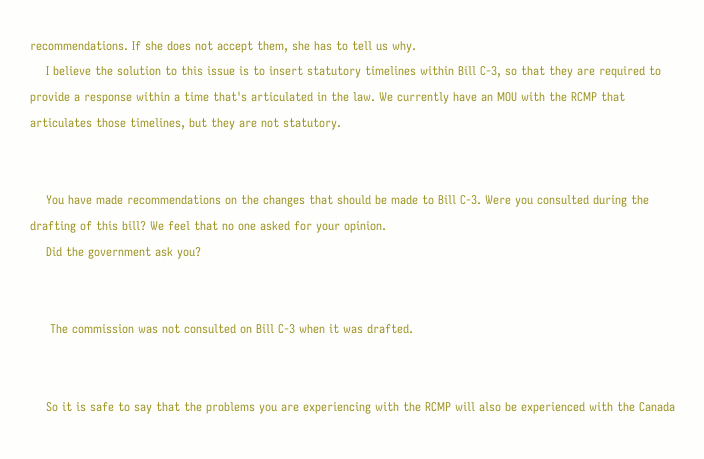recommendations. If she does not accept them, she has to tell us why.
    I believe the solution to this issue is to insert statutory timelines within Bill C-3, so that they are required to provide a response within a time that's articulated in the law. We currently have an MOU with the RCMP that articulates those timelines, but they are not statutory.


    You have made recommendations on the changes that should be made to Bill C-3. Were you consulted during the drafting of this bill? We feel that no one asked for your opinion.
    Did the government ask you?


     The commission was not consulted on Bill C-3 when it was drafted.


    So it is safe to say that the problems you are experiencing with the RCMP will also be experienced with the Canada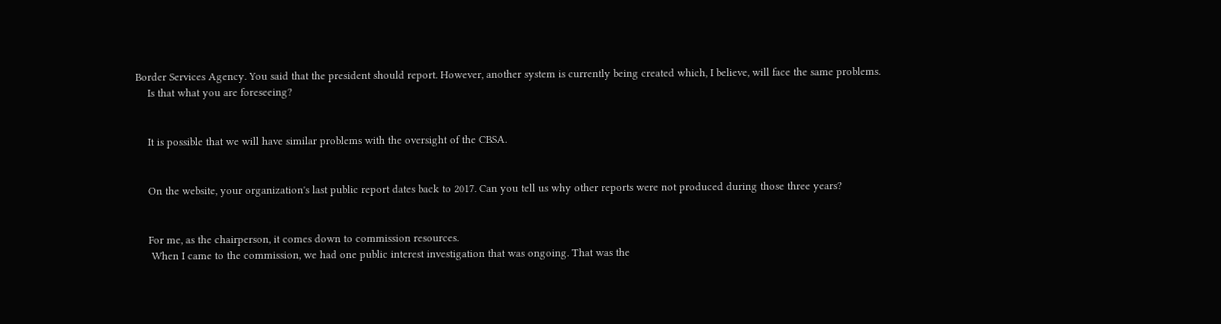Border Services Agency. You said that the president should report. However, another system is currently being created which, I believe, will face the same problems.
    Is that what you are foreseeing?


    It is possible that we will have similar problems with the oversight of the CBSA.


    On the website, your organization's last public report dates back to 2017. Can you tell us why other reports were not produced during those three years?


    For me, as the chairperson, it comes down to commission resources.
     When I came to the commission, we had one public interest investigation that was ongoing. That was the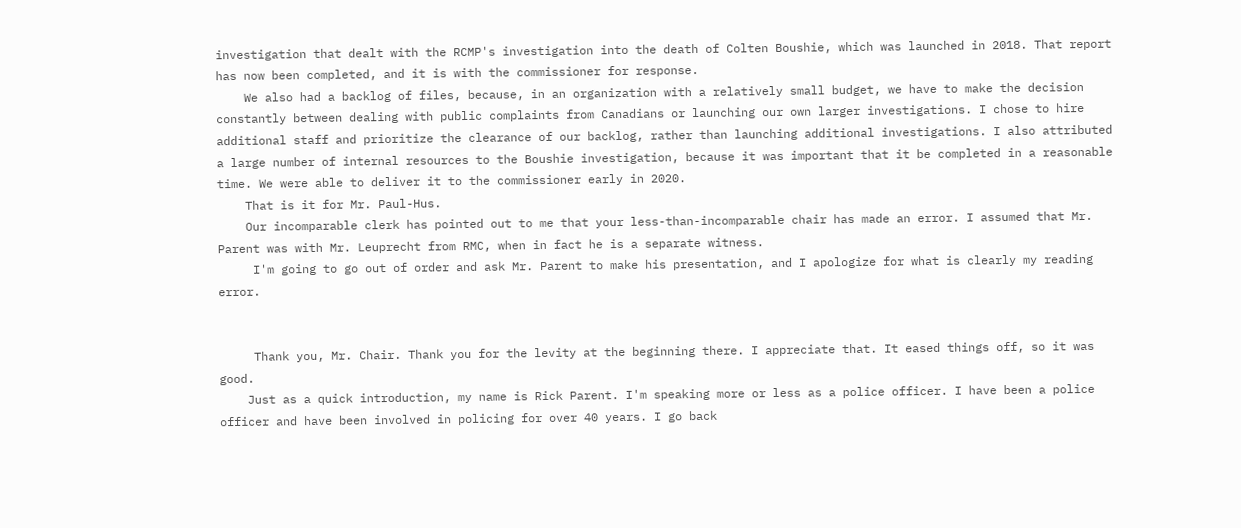investigation that dealt with the RCMP's investigation into the death of Colten Boushie, which was launched in 2018. That report has now been completed, and it is with the commissioner for response.
    We also had a backlog of files, because, in an organization with a relatively small budget, we have to make the decision constantly between dealing with public complaints from Canadians or launching our own larger investigations. I chose to hire additional staff and prioritize the clearance of our backlog, rather than launching additional investigations. I also attributed a large number of internal resources to the Boushie investigation, because it was important that it be completed in a reasonable time. We were able to deliver it to the commissioner early in 2020.
    That is it for Mr. Paul-Hus.
    Our incomparable clerk has pointed out to me that your less-than-incomparable chair has made an error. I assumed that Mr. Parent was with Mr. Leuprecht from RMC, when in fact he is a separate witness.
     I'm going to go out of order and ask Mr. Parent to make his presentation, and I apologize for what is clearly my reading error.


     Thank you, Mr. Chair. Thank you for the levity at the beginning there. I appreciate that. It eased things off, so it was good.
    Just as a quick introduction, my name is Rick Parent. I'm speaking more or less as a police officer. I have been a police officer and have been involved in policing for over 40 years. I go back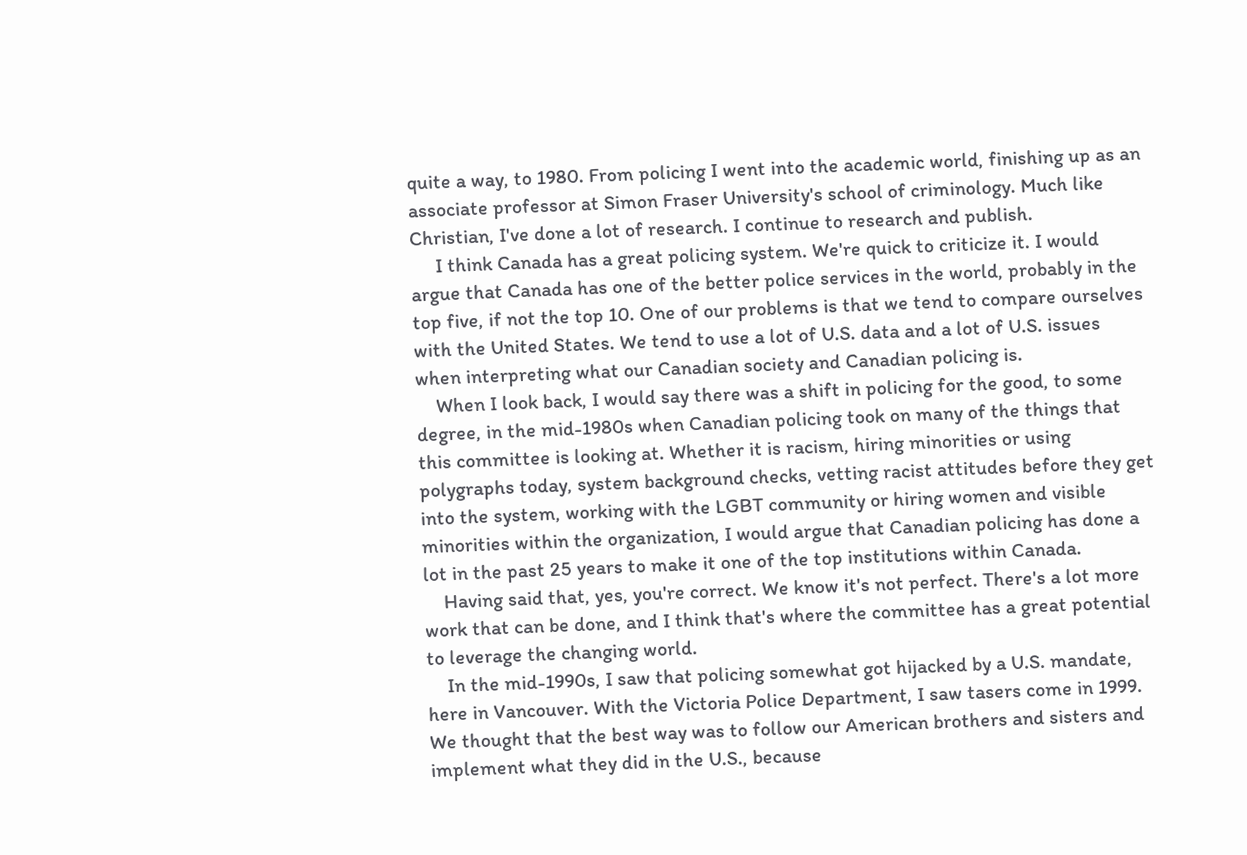quite a way, to 1980. From policing I went into the academic world, finishing up as an associate professor at Simon Fraser University's school of criminology. Much like Christian, I've done a lot of research. I continue to research and publish.
     I think Canada has a great policing system. We're quick to criticize it. I would argue that Canada has one of the better police services in the world, probably in the top five, if not the top 10. One of our problems is that we tend to compare ourselves with the United States. We tend to use a lot of U.S. data and a lot of U.S. issues when interpreting what our Canadian society and Canadian policing is.
    When I look back, I would say there was a shift in policing for the good, to some degree, in the mid-1980s when Canadian policing took on many of the things that this committee is looking at. Whether it is racism, hiring minorities or using polygraphs today, system background checks, vetting racist attitudes before they get into the system, working with the LGBT community or hiring women and visible minorities within the organization, I would argue that Canadian policing has done a lot in the past 25 years to make it one of the top institutions within Canada.
    Having said that, yes, you're correct. We know it's not perfect. There's a lot more work that can be done, and I think that's where the committee has a great potential to leverage the changing world.
    In the mid-1990s, I saw that policing somewhat got hijacked by a U.S. mandate, here in Vancouver. With the Victoria Police Department, I saw tasers come in 1999. We thought that the best way was to follow our American brothers and sisters and implement what they did in the U.S., because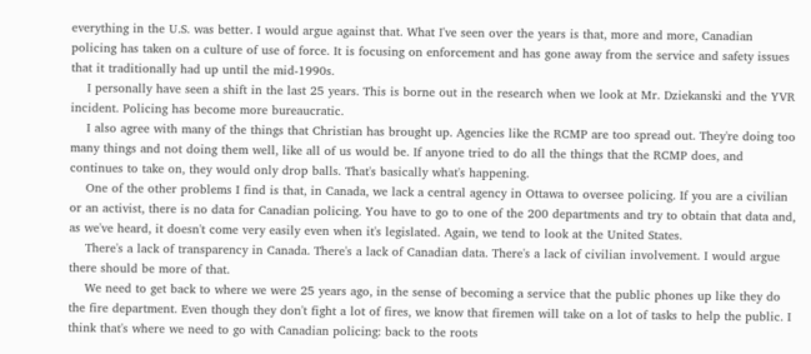everything in the U.S. was better. I would argue against that. What I've seen over the years is that, more and more, Canadian policing has taken on a culture of use of force. It is focusing on enforcement and has gone away from the service and safety issues that it traditionally had up until the mid-1990s.
    I personally have seen a shift in the last 25 years. This is borne out in the research when we look at Mr. Dziekanski and the YVR incident. Policing has become more bureaucratic.
    I also agree with many of the things that Christian has brought up. Agencies like the RCMP are too spread out. They're doing too many things and not doing them well, like all of us would be. If anyone tried to do all the things that the RCMP does, and continues to take on, they would only drop balls. That's basically what's happening.
    One of the other problems I find is that, in Canada, we lack a central agency in Ottawa to oversee policing. If you are a civilian or an activist, there is no data for Canadian policing. You have to go to one of the 200 departments and try to obtain that data and, as we've heard, it doesn't come very easily even when it's legislated. Again, we tend to look at the United States.
    There's a lack of transparency in Canada. There's a lack of Canadian data. There's a lack of civilian involvement. I would argue there should be more of that.
    We need to get back to where we were 25 years ago, in the sense of becoming a service that the public phones up like they do the fire department. Even though they don't fight a lot of fires, we know that firemen will take on a lot of tasks to help the public. I think that's where we need to go with Canadian policing: back to the roots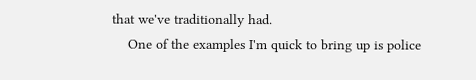that we've traditionally had.
    One of the examples I'm quick to bring up is police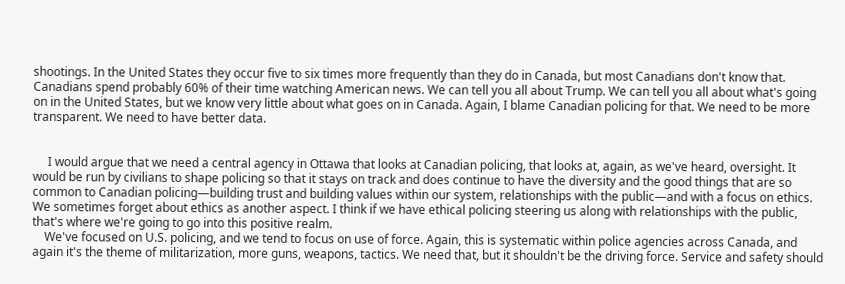shootings. In the United States they occur five to six times more frequently than they do in Canada, but most Canadians don't know that. Canadians spend probably 60% of their time watching American news. We can tell you all about Trump. We can tell you all about what's going on in the United States, but we know very little about what goes on in Canada. Again, I blame Canadian policing for that. We need to be more transparent. We need to have better data.


     I would argue that we need a central agency in Ottawa that looks at Canadian policing, that looks at, again, as we've heard, oversight. It would be run by civilians to shape policing so that it stays on track and does continue to have the diversity and the good things that are so common to Canadian policing—building trust and building values within our system, relationships with the public—and with a focus on ethics. We sometimes forget about ethics as another aspect. I think if we have ethical policing steering us along with relationships with the public, that's where we're going to go into this positive realm.
    We've focused on U.S. policing, and we tend to focus on use of force. Again, this is systematic within police agencies across Canada, and again it's the theme of militarization, more guns, weapons, tactics. We need that, but it shouldn't be the driving force. Service and safety should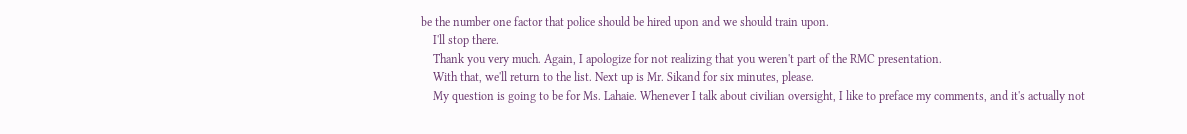be the number one factor that police should be hired upon and we should train upon.
    I'll stop there.
    Thank you very much. Again, I apologize for not realizing that you weren't part of the RMC presentation.
    With that, we'll return to the list. Next up is Mr. Sikand for six minutes, please.
    My question is going to be for Ms. Lahaie. Whenever I talk about civilian oversight, I like to preface my comments, and it's actually not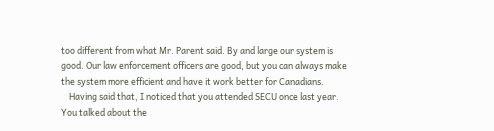too different from what Mr. Parent said. By and large our system is good. Our law enforcement officers are good, but you can always make the system more efficient and have it work better for Canadians.
    Having said that, I noticed that you attended SECU once last year. You talked about the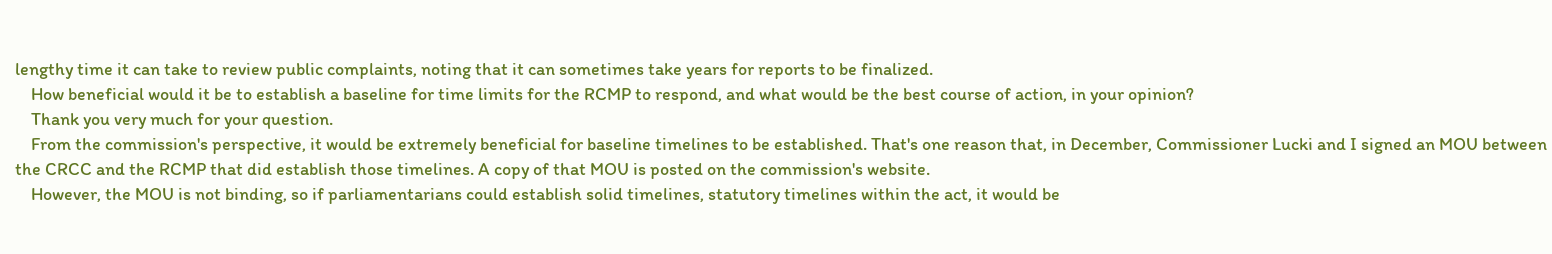lengthy time it can take to review public complaints, noting that it can sometimes take years for reports to be finalized.
    How beneficial would it be to establish a baseline for time limits for the RCMP to respond, and what would be the best course of action, in your opinion?
    Thank you very much for your question.
    From the commission's perspective, it would be extremely beneficial for baseline timelines to be established. That's one reason that, in December, Commissioner Lucki and I signed an MOU between the CRCC and the RCMP that did establish those timelines. A copy of that MOU is posted on the commission's website.
    However, the MOU is not binding, so if parliamentarians could establish solid timelines, statutory timelines within the act, it would be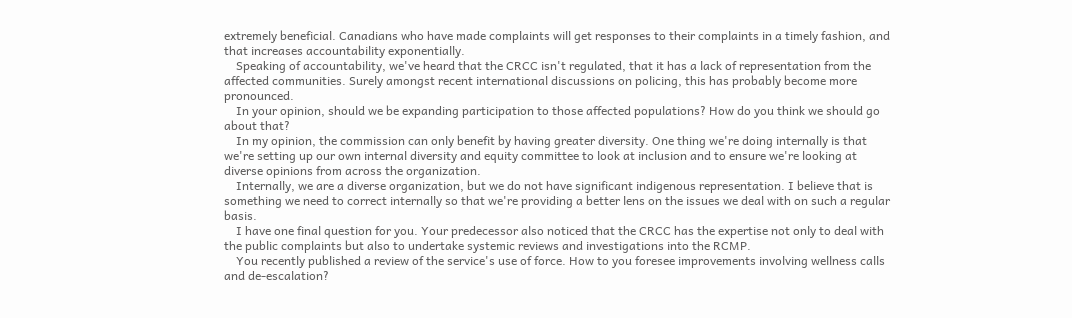extremely beneficial. Canadians who have made complaints will get responses to their complaints in a timely fashion, and that increases accountability exponentially.
    Speaking of accountability, we've heard that the CRCC isn't regulated, that it has a lack of representation from the affected communities. Surely amongst recent international discussions on policing, this has probably become more pronounced.
    In your opinion, should we be expanding participation to those affected populations? How do you think we should go about that?
    In my opinion, the commission can only benefit by having greater diversity. One thing we're doing internally is that we're setting up our own internal diversity and equity committee to look at inclusion and to ensure we're looking at diverse opinions from across the organization.
    Internally, we are a diverse organization, but we do not have significant indigenous representation. I believe that is something we need to correct internally so that we're providing a better lens on the issues we deal with on such a regular basis.
    I have one final question for you. Your predecessor also noticed that the CRCC has the expertise not only to deal with the public complaints but also to undertake systemic reviews and investigations into the RCMP.
    You recently published a review of the service's use of force. How to you foresee improvements involving wellness calls and de-escalation?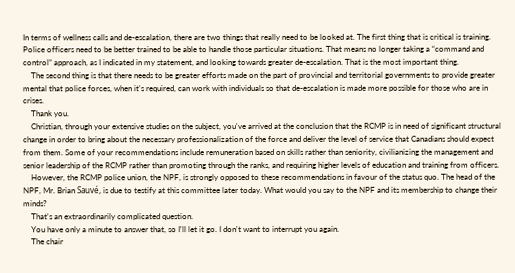In terms of wellness calls and de-escalation, there are two things that really need to be looked at. The first thing that is critical is training. Police officers need to be better trained to be able to handle those particular situations. That means no longer taking a “command and control” approach, as I indicated in my statement, and looking towards greater de-escalation. That is the most important thing.
    The second thing is that there needs to be greater efforts made on the part of provincial and territorial governments to provide greater mental that police forces, when it's required, can work with individuals so that de-escalation is made more possible for those who are in crises.
    Thank you.
    Christian, through your extensive studies on the subject, you've arrived at the conclusion that the RCMP is in need of significant structural change in order to bring about the necessary professionalization of the force and deliver the level of service that Canadians should expect from them. Some of your recommendations include remuneration based on skills rather than seniority, civilianizing the management and senior leadership of the RCMP rather than promoting through the ranks, and requiring higher levels of education and training from officers.
    However, the RCMP police union, the NPF, is strongly opposed to these recommendations in favour of the status quo. The head of the NPF, Mr. Brian Sauvé, is due to testify at this committee later today. What would you say to the NPF and its membership to change their minds?
    That's an extraordinarily complicated question.
    You have only a minute to answer that, so I'll let it go. I don't want to interrupt you again.
    The chair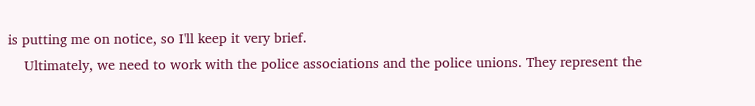is putting me on notice, so I'll keep it very brief.
    Ultimately, we need to work with the police associations and the police unions. They represent the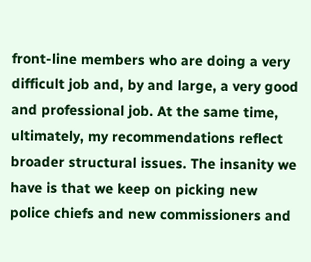front-line members who are doing a very difficult job and, by and large, a very good and professional job. At the same time, ultimately, my recommendations reflect broader structural issues. The insanity we have is that we keep on picking new police chiefs and new commissioners and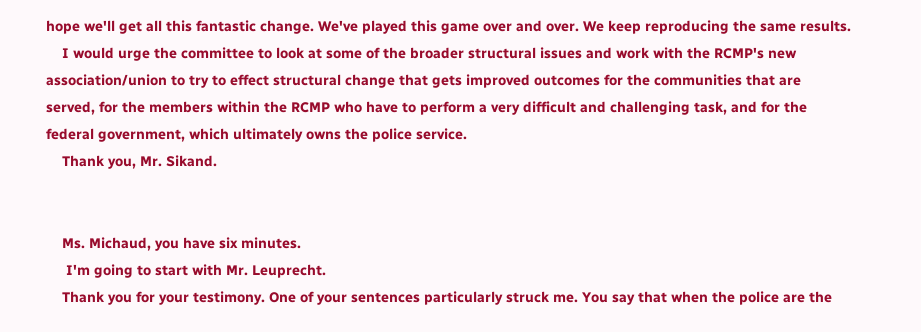hope we'll get all this fantastic change. We've played this game over and over. We keep reproducing the same results.
    I would urge the committee to look at some of the broader structural issues and work with the RCMP's new association/union to try to effect structural change that gets improved outcomes for the communities that are served, for the members within the RCMP who have to perform a very difficult and challenging task, and for the federal government, which ultimately owns the police service.
    Thank you, Mr. Sikand.


    Ms. Michaud, you have six minutes.
     I'm going to start with Mr. Leuprecht.
    Thank you for your testimony. One of your sentences particularly struck me. You say that when the police are the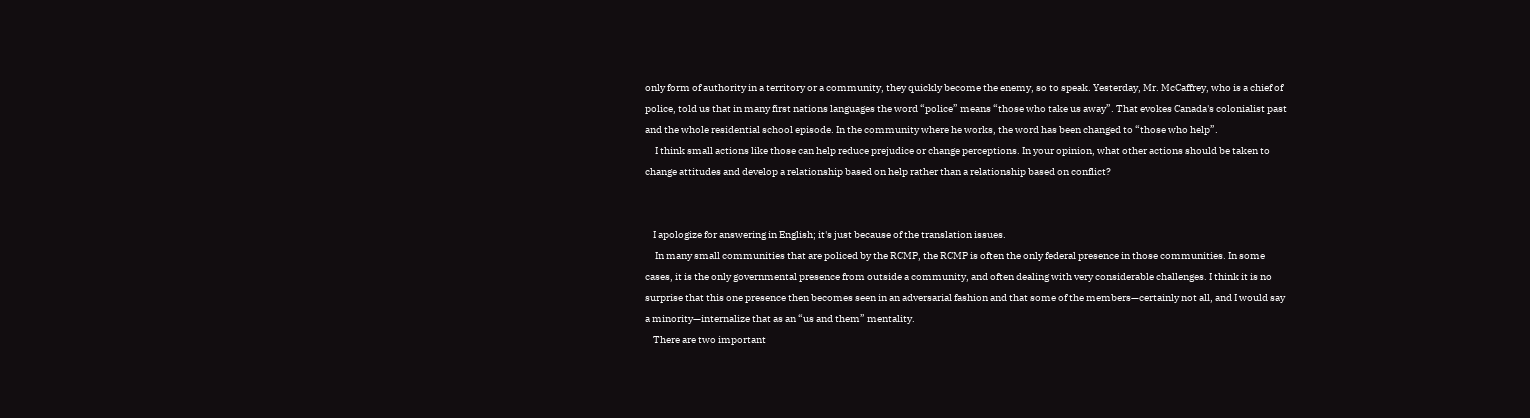only form of authority in a territory or a community, they quickly become the enemy, so to speak. Yesterday, Mr. McCaffrey, who is a chief of police, told us that in many first nations languages the word “police” means “those who take us away”. That evokes Canada's colonialist past and the whole residential school episode. In the community where he works, the word has been changed to “those who help”.
     I think small actions like those can help reduce prejudice or change perceptions. In your opinion, what other actions should be taken to change attitudes and develop a relationship based on help rather than a relationship based on conflict?


    I apologize for answering in English; it's just because of the translation issues.
     In many small communities that are policed by the RCMP, the RCMP is often the only federal presence in those communities. In some cases, it is the only governmental presence from outside a community, and often dealing with very considerable challenges. I think it is no surprise that this one presence then becomes seen in an adversarial fashion and that some of the members—certainly not all, and I would say a minority—internalize that as an “us and them” mentality.
    There are two important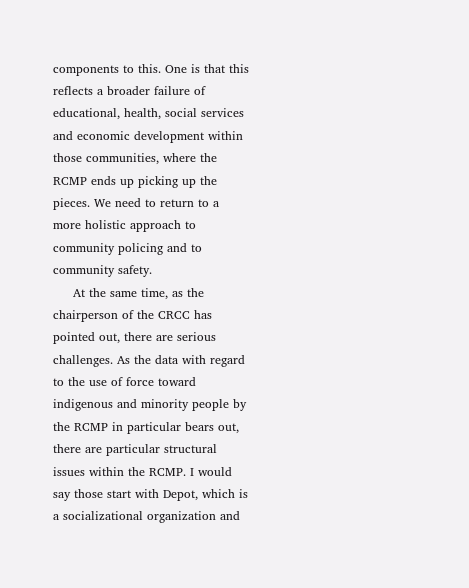components to this. One is that this reflects a broader failure of educational, health, social services and economic development within those communities, where the RCMP ends up picking up the pieces. We need to return to a more holistic approach to community policing and to community safety.
     At the same time, as the chairperson of the CRCC has pointed out, there are serious challenges. As the data with regard to the use of force toward indigenous and minority people by the RCMP in particular bears out, there are particular structural issues within the RCMP. I would say those start with Depot, which is a socializational organization and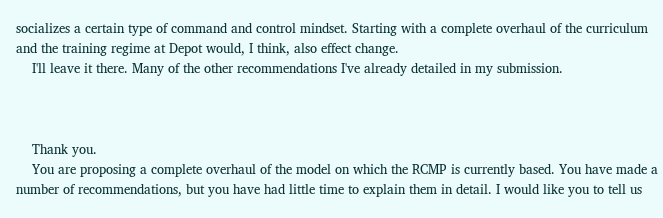socializes a certain type of command and control mindset. Starting with a complete overhaul of the curriculum and the training regime at Depot would, I think, also effect change.
    I'll leave it there. Many of the other recommendations I've already detailed in my submission.



    Thank you.
    You are proposing a complete overhaul of the model on which the RCMP is currently based. You have made a number of recommendations, but you have had little time to explain them in detail. I would like you to tell us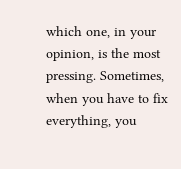which one, in your opinion, is the most pressing. Sometimes, when you have to fix everything, you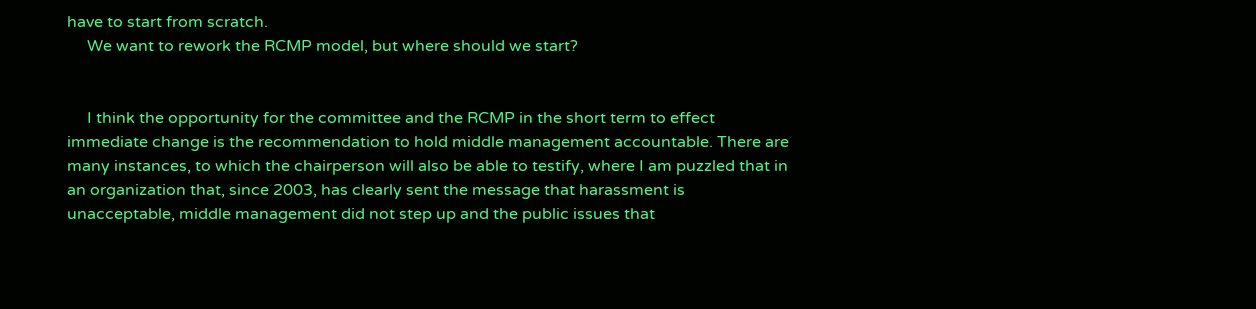have to start from scratch.
     We want to rework the RCMP model, but where should we start?


     I think the opportunity for the committee and the RCMP in the short term to effect immediate change is the recommendation to hold middle management accountable. There are many instances, to which the chairperson will also be able to testify, where I am puzzled that in an organization that, since 2003, has clearly sent the message that harassment is unacceptable, middle management did not step up and the public issues that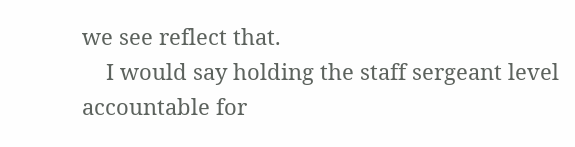we see reflect that.
    I would say holding the staff sergeant level accountable for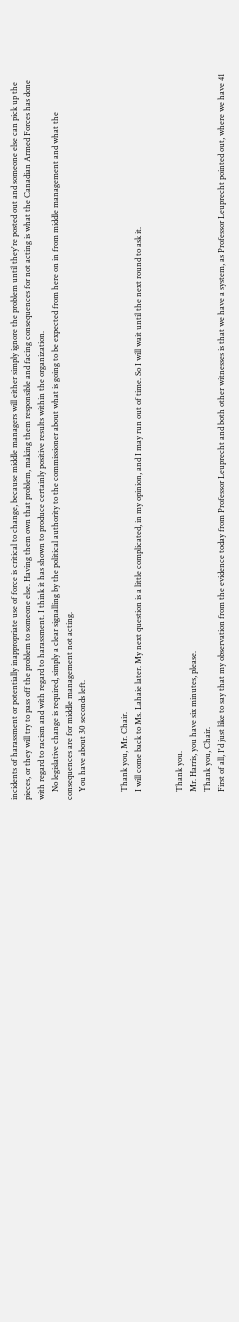incidents of harassment or potentially inappropriate use of force is critical to change, because middle managers will either simply ignore the problem until they're posted out and someone else can pick up the pieces, or they will try to pass off the problem to someone else. Having them own that problem, making them responsible and facing consequences for not acting is what the Canadian Armed Forces has done with regard to racism and with regard to harassment. I think it has shown to produce certainly positive results within the organization.
    No legislative change is required, simply a clear signalling by the political authority to the commissioner about what is going to be expected from here on in from middle management and what the consequences are for middle management not acting.
    You have about 30 seconds left.


    Thank you, Mr. Chair.
    I will come back to Ms. Lahaie later. My next question is a little complicated, in my opinion, and I may run out of time. So I will wait until the next round to ask it.


    Thank you.
    Mr. Harris, you have six minutes, please.
    Thank you, Chair.
    First of all, I'd just like to say that my observation from the evidence today from Professor Leuprecht and both other witnesses is that we have a system, as Professor Leuprecht pointed out, where we have 41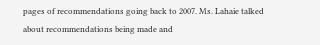pages of recommendations going back to 2007. Ms. Lahaie talked about recommendations being made and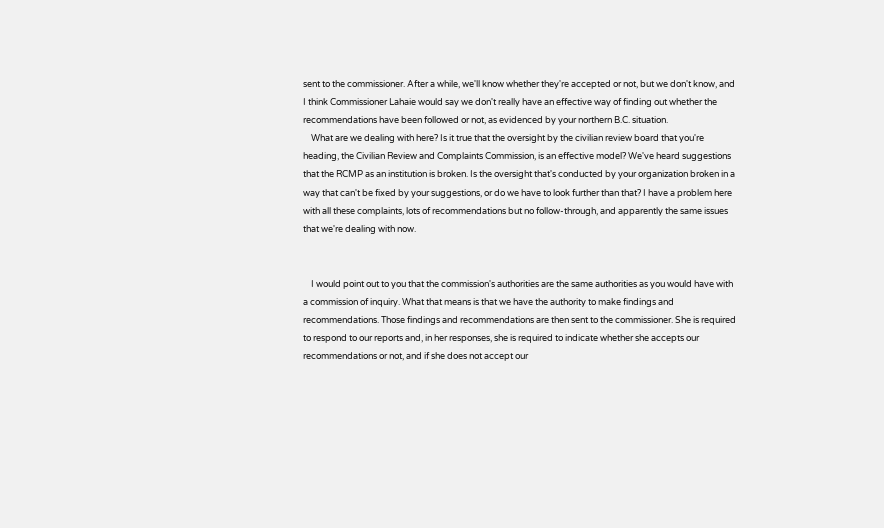sent to the commissioner. After a while, we'll know whether they're accepted or not, but we don't know, and I think Commissioner Lahaie would say we don't really have an effective way of finding out whether the recommendations have been followed or not, as evidenced by your northern B.C. situation.
    What are we dealing with here? Is it true that the oversight by the civilian review board that you're heading, the Civilian Review and Complaints Commission, is an effective model? We've heard suggestions that the RCMP as an institution is broken. Is the oversight that's conducted by your organization broken in a way that can't be fixed by your suggestions, or do we have to look further than that? I have a problem here with all these complaints, lots of recommendations but no follow-through, and apparently the same issues that we're dealing with now.


    I would point out to you that the commission's authorities are the same authorities as you would have with a commission of inquiry. What that means is that we have the authority to make findings and recommendations. Those findings and recommendations are then sent to the commissioner. She is required to respond to our reports and, in her responses, she is required to indicate whether she accepts our recommendations or not, and if she does not accept our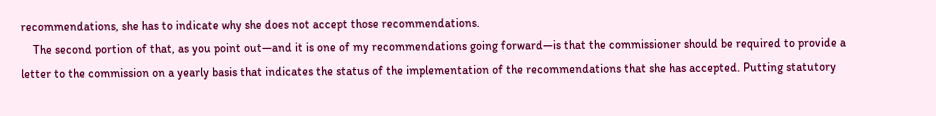recommendations, she has to indicate why she does not accept those recommendations.
    The second portion of that, as you point out—and it is one of my recommendations going forward—is that the commissioner should be required to provide a letter to the commission on a yearly basis that indicates the status of the implementation of the recommendations that she has accepted. Putting statutory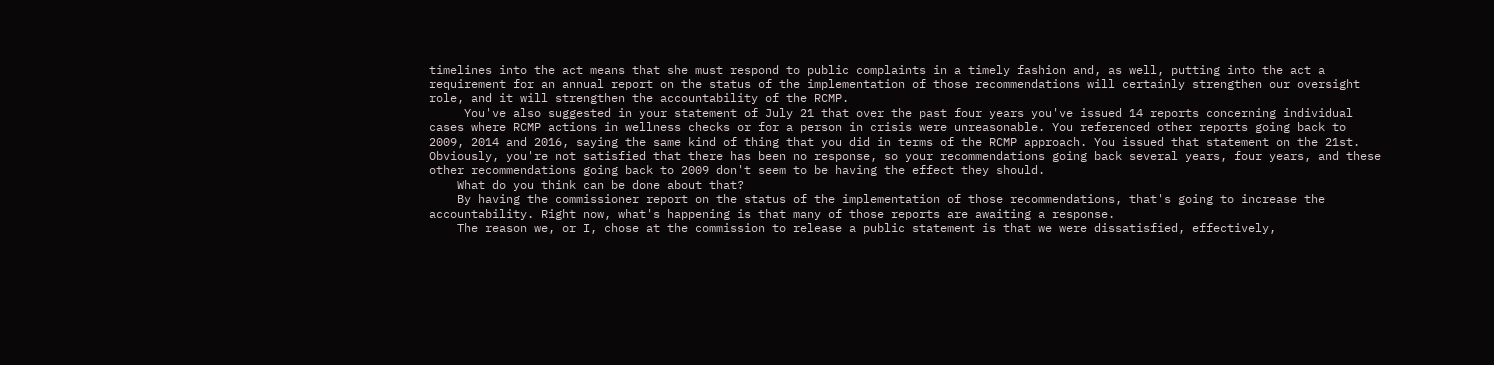timelines into the act means that she must respond to public complaints in a timely fashion and, as well, putting into the act a requirement for an annual report on the status of the implementation of those recommendations will certainly strengthen our oversight role, and it will strengthen the accountability of the RCMP.
     You've also suggested in your statement of July 21 that over the past four years you've issued 14 reports concerning individual cases where RCMP actions in wellness checks or for a person in crisis were unreasonable. You referenced other reports going back to 2009, 2014 and 2016, saying the same kind of thing that you did in terms of the RCMP approach. You issued that statement on the 21st. Obviously, you're not satisfied that there has been no response, so your recommendations going back several years, four years, and these other recommendations going back to 2009 don't seem to be having the effect they should.
    What do you think can be done about that?
    By having the commissioner report on the status of the implementation of those recommendations, that's going to increase the accountability. Right now, what's happening is that many of those reports are awaiting a response.
    The reason we, or I, chose at the commission to release a public statement is that we were dissatisfied, effectively,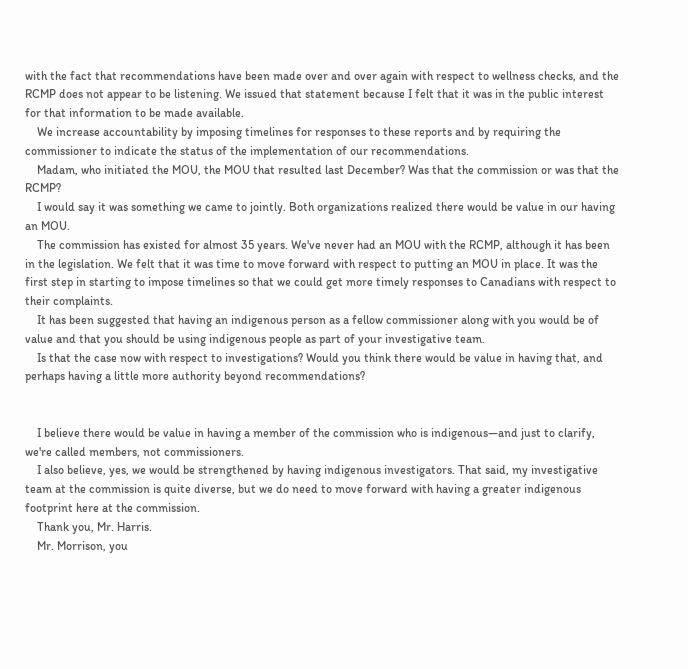with the fact that recommendations have been made over and over again with respect to wellness checks, and the RCMP does not appear to be listening. We issued that statement because I felt that it was in the public interest for that information to be made available.
    We increase accountability by imposing timelines for responses to these reports and by requiring the commissioner to indicate the status of the implementation of our recommendations.
    Madam, who initiated the MOU, the MOU that resulted last December? Was that the commission or was that the RCMP?
    I would say it was something we came to jointly. Both organizations realized there would be value in our having an MOU.
    The commission has existed for almost 35 years. We've never had an MOU with the RCMP, although it has been in the legislation. We felt that it was time to move forward with respect to putting an MOU in place. It was the first step in starting to impose timelines so that we could get more timely responses to Canadians with respect to their complaints.
    It has been suggested that having an indigenous person as a fellow commissioner along with you would be of value and that you should be using indigenous people as part of your investigative team.
    Is that the case now with respect to investigations? Would you think there would be value in having that, and perhaps having a little more authority beyond recommendations?


    I believe there would be value in having a member of the commission who is indigenous—and just to clarify, we're called members, not commissioners.
    I also believe, yes, we would be strengthened by having indigenous investigators. That said, my investigative team at the commission is quite diverse, but we do need to move forward with having a greater indigenous footprint here at the commission.
    Thank you, Mr. Harris.
    Mr. Morrison, you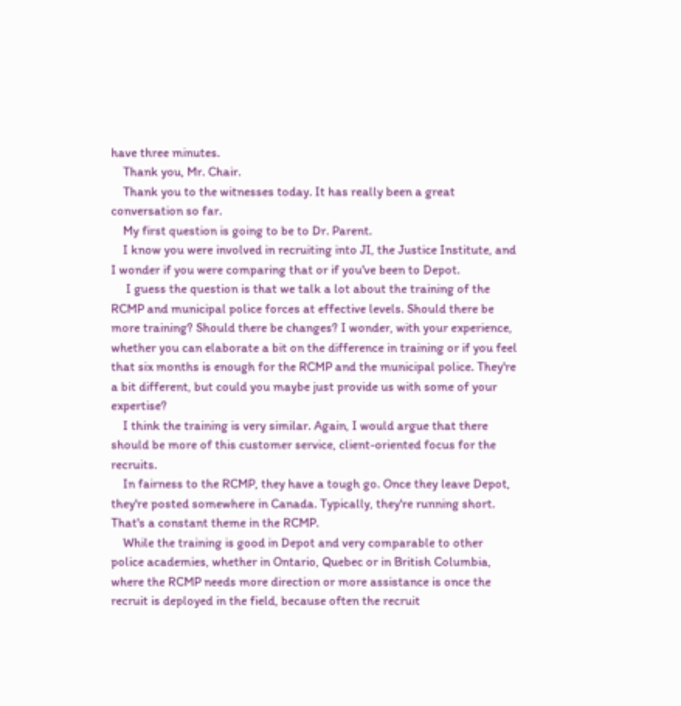have three minutes.
    Thank you, Mr. Chair.
    Thank you to the witnesses today. It has really been a great conversation so far.
    My first question is going to be to Dr. Parent.
    I know you were involved in recruiting into JI, the Justice Institute, and I wonder if you were comparing that or if you've been to Depot.
     I guess the question is that we talk a lot about the training of the RCMP and municipal police forces at effective levels. Should there be more training? Should there be changes? I wonder, with your experience, whether you can elaborate a bit on the difference in training or if you feel that six months is enough for the RCMP and the municipal police. They're a bit different, but could you maybe just provide us with some of your expertise?
    I think the training is very similar. Again, I would argue that there should be more of this customer service, client-oriented focus for the recruits.
    In fairness to the RCMP, they have a tough go. Once they leave Depot, they're posted somewhere in Canada. Typically, they're running short. That's a constant theme in the RCMP.
    While the training is good in Depot and very comparable to other police academies, whether in Ontario, Quebec or in British Columbia, where the RCMP needs more direction or more assistance is once the recruit is deployed in the field, because often the recruit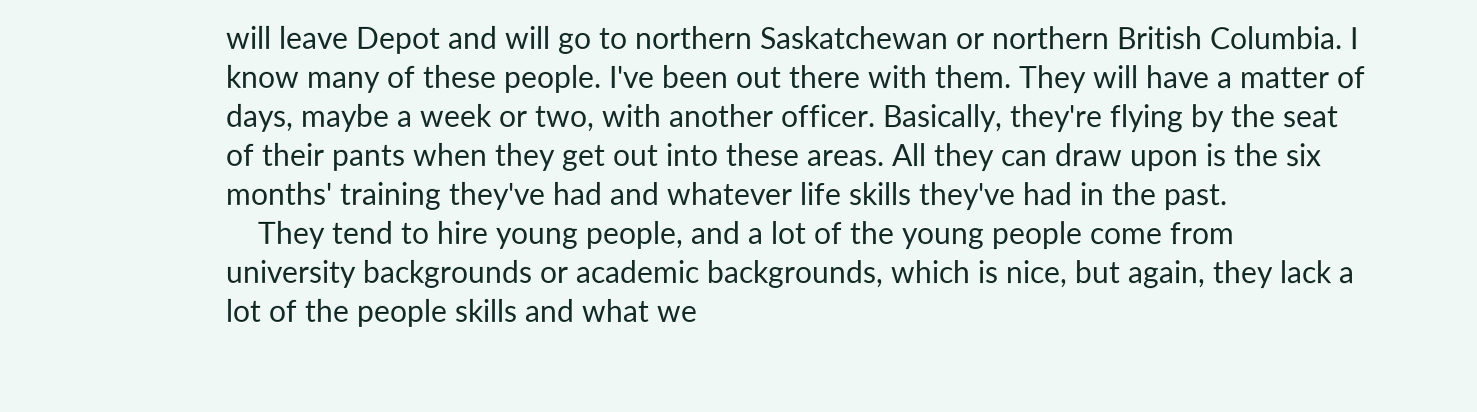will leave Depot and will go to northern Saskatchewan or northern British Columbia. I know many of these people. I've been out there with them. They will have a matter of days, maybe a week or two, with another officer. Basically, they're flying by the seat of their pants when they get out into these areas. All they can draw upon is the six months' training they've had and whatever life skills they've had in the past.
    They tend to hire young people, and a lot of the young people come from university backgrounds or academic backgrounds, which is nice, but again, they lack a lot of the people skills and what we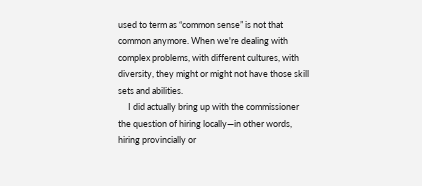used to term as “common sense” is not that common anymore. When we're dealing with complex problems, with different cultures, with diversity, they might or might not have those skill sets and abilities.
     I did actually bring up with the commissioner the question of hiring locally—in other words, hiring provincially or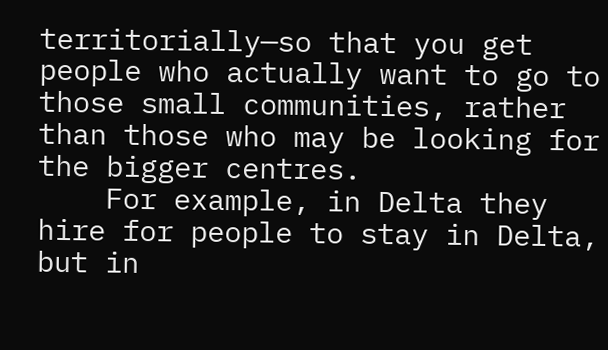territorially—so that you get people who actually want to go to those small communities, rather than those who may be looking for the bigger centres.
    For example, in Delta they hire for people to stay in Delta, but in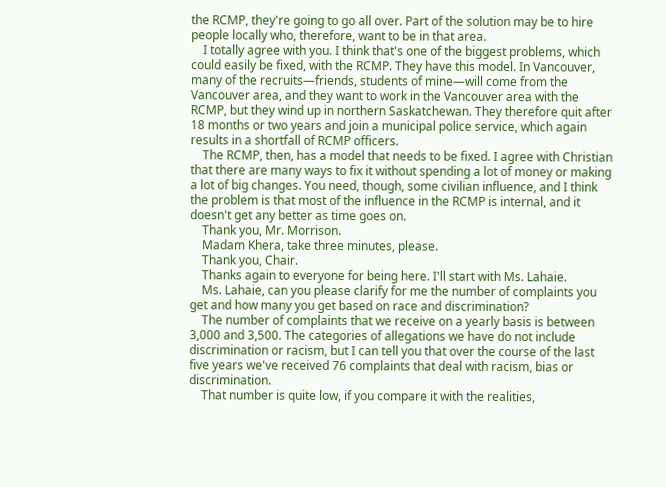the RCMP, they're going to go all over. Part of the solution may be to hire people locally who, therefore, want to be in that area.
    I totally agree with you. I think that's one of the biggest problems, which could easily be fixed, with the RCMP. They have this model. In Vancouver, many of the recruits—friends, students of mine—will come from the Vancouver area, and they want to work in the Vancouver area with the RCMP, but they wind up in northern Saskatchewan. They therefore quit after 18 months or two years and join a municipal police service, which again results in a shortfall of RCMP officers.
    The RCMP, then, has a model that needs to be fixed. I agree with Christian that there are many ways to fix it without spending a lot of money or making a lot of big changes. You need, though, some civilian influence, and I think the problem is that most of the influence in the RCMP is internal, and it doesn't get any better as time goes on.
    Thank you, Mr. Morrison.
    Madam Khera, take three minutes, please.
    Thank you, Chair.
    Thanks again to everyone for being here. I'll start with Ms. Lahaie.
    Ms. Lahaie, can you please clarify for me the number of complaints you get and how many you get based on race and discrimination?
    The number of complaints that we receive on a yearly basis is between 3,000 and 3,500. The categories of allegations we have do not include discrimination or racism, but I can tell you that over the course of the last five years we've received 76 complaints that deal with racism, bias or discrimination.
    That number is quite low, if you compare it with the realities,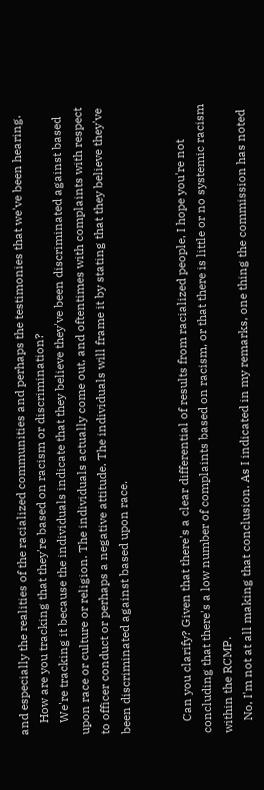and especially the realities of the racialized communities and perhaps the testimonies that we've been hearing.
    How are you tracking that they're based on racism or discrimination?
    We're tracking it because the individuals indicate that they believe they've been discriminated against based upon race or culture or religion. The individuals actually come out, and oftentimes with complaints with respect to officer conduct or perhaps a negative attitude. The individuals will frame it by stating that they believe they've been discriminated against based upon race.


    Can you clarify? Given that there's a clear differential of results from racialized people, I hope you're not concluding that there's a low number of complaints based on racism, or that there is little or no systemic racism within the RCMP.
    No, I'm not at all making that conclusion. As I indicated in my remarks, one thing the commission has noted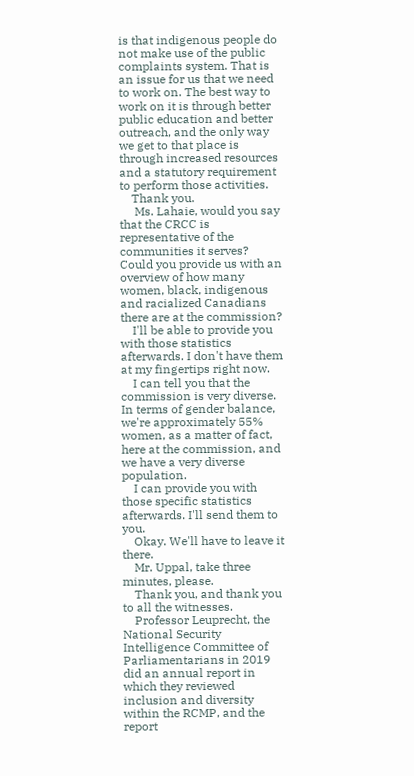is that indigenous people do not make use of the public complaints system. That is an issue for us that we need to work on. The best way to work on it is through better public education and better outreach, and the only way we get to that place is through increased resources and a statutory requirement to perform those activities.
    Thank you.
     Ms. Lahaie, would you say that the CRCC is representative of the communities it serves? Could you provide us with an overview of how many women, black, indigenous and racialized Canadians there are at the commission?
    I'll be able to provide you with those statistics afterwards. I don't have them at my fingertips right now.
    I can tell you that the commission is very diverse. In terms of gender balance, we're approximately 55% women, as a matter of fact, here at the commission, and we have a very diverse population.
    I can provide you with those specific statistics afterwards. I'll send them to you.
    Okay. We'll have to leave it there.
    Mr. Uppal, take three minutes, please.
    Thank you, and thank you to all the witnesses.
    Professor Leuprecht, the National Security Intelligence Committee of Parliamentarians in 2019 did an annual report in which they reviewed inclusion and diversity within the RCMP, and the report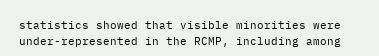statistics showed that visible minorities were under-represented in the RCMP, including among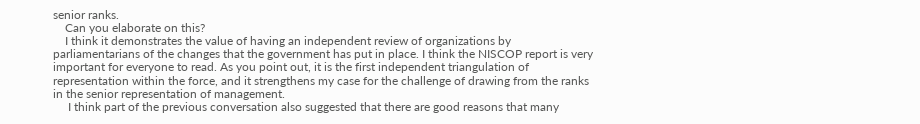senior ranks.
    Can you elaborate on this?
    I think it demonstrates the value of having an independent review of organizations by parliamentarians of the changes that the government has put in place. I think the NISCOP report is very important for everyone to read. As you point out, it is the first independent triangulation of representation within the force, and it strengthens my case for the challenge of drawing from the ranks in the senior representation of management.
     I think part of the previous conversation also suggested that there are good reasons that many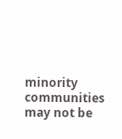minority communities may not be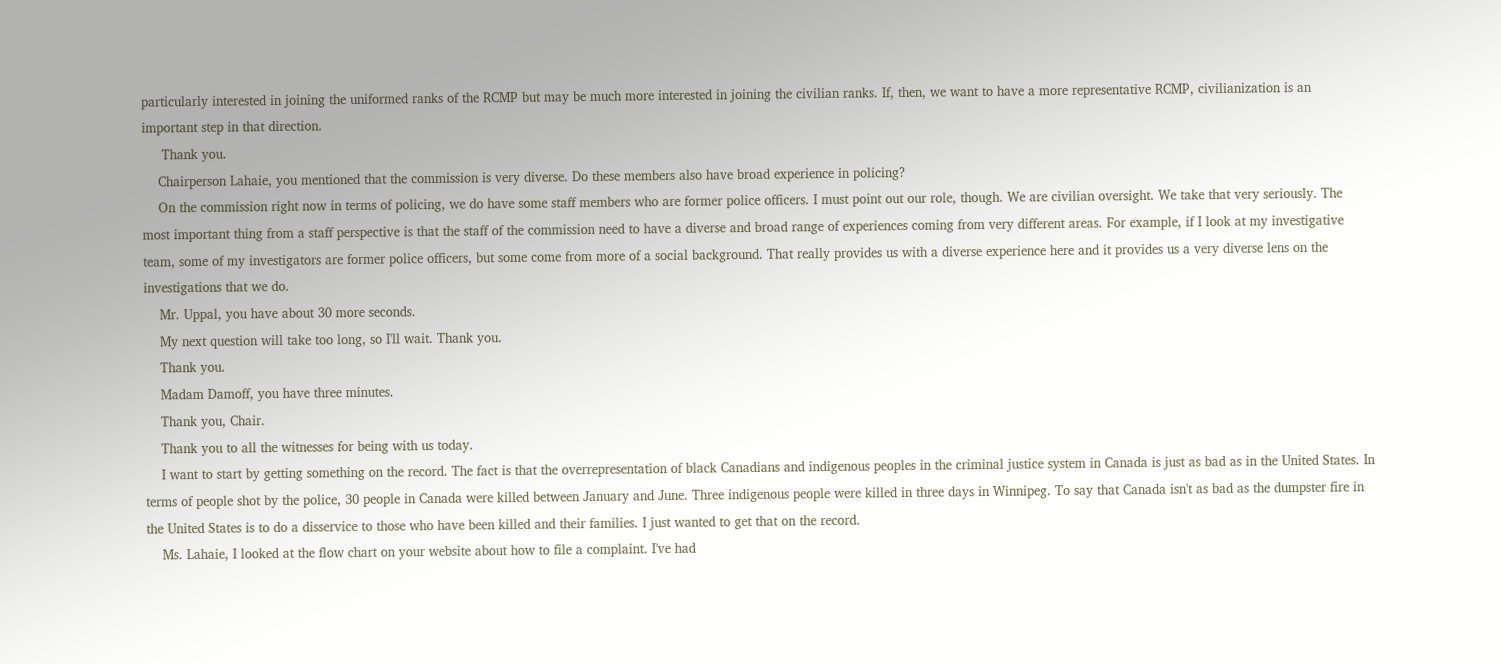particularly interested in joining the uniformed ranks of the RCMP but may be much more interested in joining the civilian ranks. If, then, we want to have a more representative RCMP, civilianization is an important step in that direction.
     Thank you.
    Chairperson Lahaie, you mentioned that the commission is very diverse. Do these members also have broad experience in policing?
    On the commission right now in terms of policing, we do have some staff members who are former police officers. I must point out our role, though. We are civilian oversight. We take that very seriously. The most important thing from a staff perspective is that the staff of the commission need to have a diverse and broad range of experiences coming from very different areas. For example, if I look at my investigative team, some of my investigators are former police officers, but some come from more of a social background. That really provides us with a diverse experience here and it provides us a very diverse lens on the investigations that we do.
    Mr. Uppal, you have about 30 more seconds.
    My next question will take too long, so I'll wait. Thank you.
    Thank you.
    Madam Damoff, you have three minutes.
    Thank you, Chair.
    Thank you to all the witnesses for being with us today.
    I want to start by getting something on the record. The fact is that the overrepresentation of black Canadians and indigenous peoples in the criminal justice system in Canada is just as bad as in the United States. In terms of people shot by the police, 30 people in Canada were killed between January and June. Three indigenous people were killed in three days in Winnipeg. To say that Canada isn't as bad as the dumpster fire in the United States is to do a disservice to those who have been killed and their families. I just wanted to get that on the record.
    Ms. Lahaie, I looked at the flow chart on your website about how to file a complaint. I've had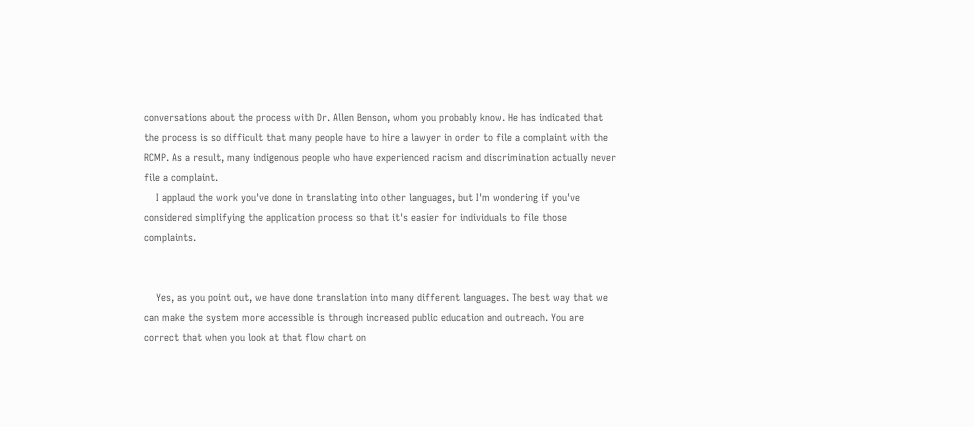conversations about the process with Dr. Allen Benson, whom you probably know. He has indicated that the process is so difficult that many people have to hire a lawyer in order to file a complaint with the RCMP. As a result, many indigenous people who have experienced racism and discrimination actually never file a complaint.
    I applaud the work you've done in translating into other languages, but I'm wondering if you've considered simplifying the application process so that it's easier for individuals to file those complaints.


    Yes, as you point out, we have done translation into many different languages. The best way that we can make the system more accessible is through increased public education and outreach. You are correct that when you look at that flow chart on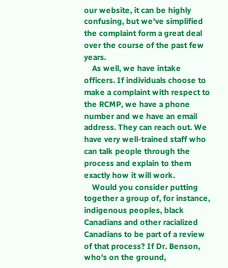our website, it can be highly confusing, but we've simplified the complaint form a great deal over the course of the past few years.
    As well, we have intake officers. If individuals choose to make a complaint with respect to the RCMP, we have a phone number and we have an email address. They can reach out. We have very well-trained staff who can talk people through the process and explain to them exactly how it will work.
    Would you consider putting together a group of, for instance, indigenous peoples, black Canadians and other racialized Canadians to be part of a review of that process? If Dr. Benson, who's on the ground,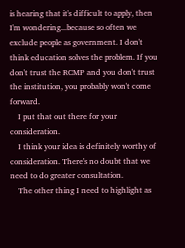is hearing that it's difficult to apply, then I'm wondering...because so often we exclude people as government. I don't think education solves the problem. If you don't trust the RCMP and you don't trust the institution, you probably won't come forward.
    I put that out there for your consideration.
    I think your idea is definitely worthy of consideration. There's no doubt that we need to do greater consultation.
    The other thing I need to highlight as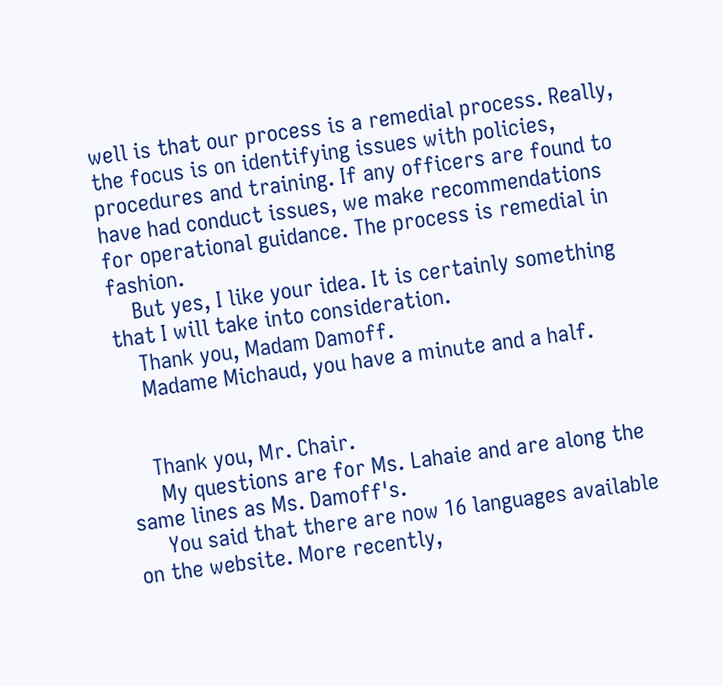well is that our process is a remedial process. Really, the focus is on identifying issues with policies, procedures and training. If any officers are found to have had conduct issues, we make recommendations for operational guidance. The process is remedial in fashion.
    But yes, I like your idea. It is certainly something that I will take into consideration.
    Thank you, Madam Damoff.
    Madame Michaud, you have a minute and a half.


    Thank you, Mr. Chair.
     My questions are for Ms. Lahaie and are along the same lines as Ms. Damoff's.
     You said that there are now 16 languages available on the website. More recently,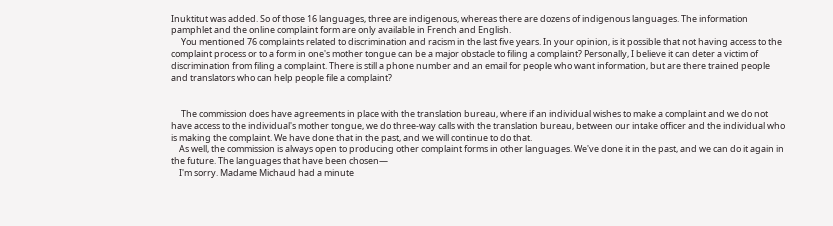Inuktitut was added. So of those 16 languages, three are indigenous, whereas there are dozens of indigenous languages. The information pamphlet and the online complaint form are only available in French and English.
     You mentioned 76 complaints related to discrimination and racism in the last five years. In your opinion, is it possible that not having access to the complaint process or to a form in one's mother tongue can be a major obstacle to filing a complaint? Personally, I believe it can deter a victim of discrimination from filing a complaint. There is still a phone number and an email for people who want information, but are there trained people and translators who can help people file a complaint?


     The commission does have agreements in place with the translation bureau, where if an individual wishes to make a complaint and we do not have access to the individual's mother tongue, we do three-way calls with the translation bureau, between our intake officer and the individual who is making the complaint. We have done that in the past, and we will continue to do that.
    As well, the commission is always open to producing other complaint forms in other languages. We've done it in the past, and we can do it again in the future. The languages that have been chosen—
    I'm sorry. Madame Michaud had a minute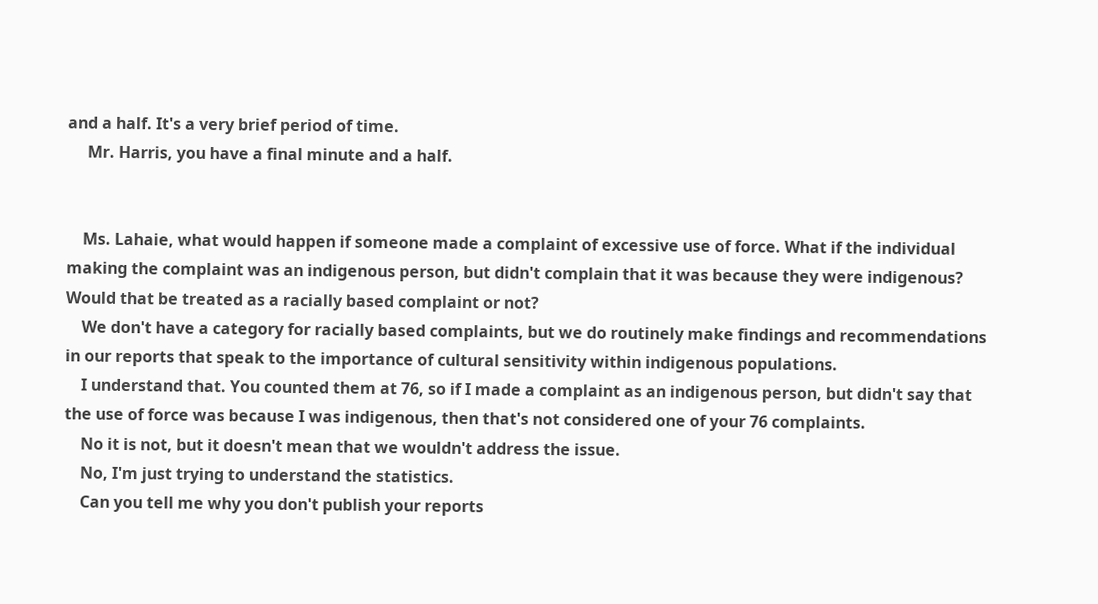and a half. It's a very brief period of time.
     Mr. Harris, you have a final minute and a half.


    Ms. Lahaie, what would happen if someone made a complaint of excessive use of force. What if the individual making the complaint was an indigenous person, but didn't complain that it was because they were indigenous? Would that be treated as a racially based complaint or not?
    We don't have a category for racially based complaints, but we do routinely make findings and recommendations in our reports that speak to the importance of cultural sensitivity within indigenous populations.
    I understand that. You counted them at 76, so if I made a complaint as an indigenous person, but didn't say that the use of force was because I was indigenous, then that's not considered one of your 76 complaints.
    No it is not, but it doesn't mean that we wouldn't address the issue.
    No, I'm just trying to understand the statistics.
    Can you tell me why you don't publish your reports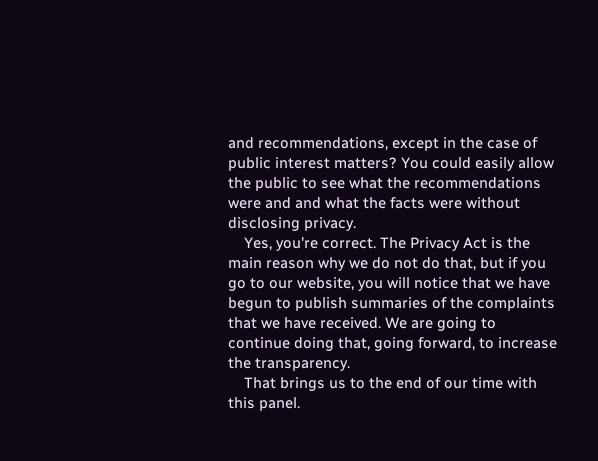and recommendations, except in the case of public interest matters? You could easily allow the public to see what the recommendations were and and what the facts were without disclosing privacy.
    Yes, you're correct. The Privacy Act is the main reason why we do not do that, but if you go to our website, you will notice that we have begun to publish summaries of the complaints that we have received. We are going to continue doing that, going forward, to increase the transparency.
    That brings us to the end of our time with this panel.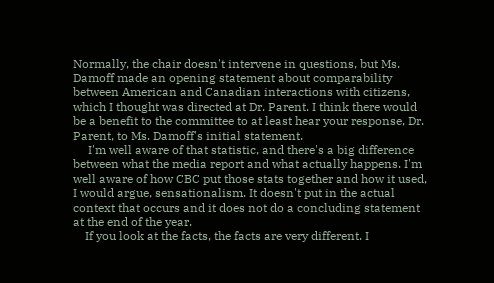Normally, the chair doesn't intervene in questions, but Ms. Damoff made an opening statement about comparability between American and Canadian interactions with citizens, which I thought was directed at Dr. Parent. I think there would be a benefit to the committee to at least hear your response, Dr. Parent, to Ms. Damoff's initial statement.
     I'm well aware of that statistic, and there's a big difference between what the media report and what actually happens. I'm well aware of how CBC put those stats together and how it used, I would argue, sensationalism. It doesn't put in the actual context that occurs and it does not do a concluding statement at the end of the year.
    If you look at the facts, the facts are very different. I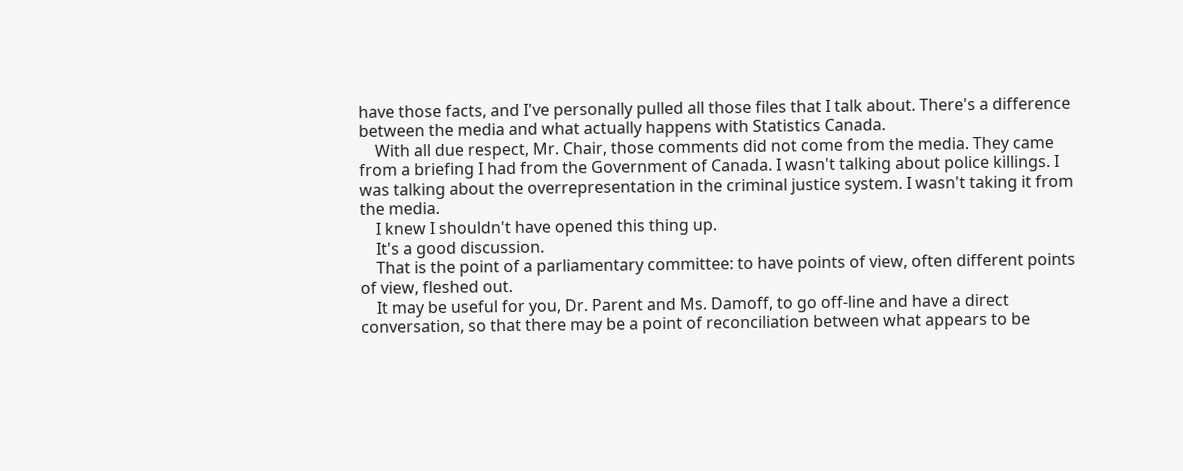have those facts, and I've personally pulled all those files that I talk about. There's a difference between the media and what actually happens with Statistics Canada.
    With all due respect, Mr. Chair, those comments did not come from the media. They came from a briefing I had from the Government of Canada. I wasn't talking about police killings. I was talking about the overrepresentation in the criminal justice system. I wasn't taking it from the media.
    I knew I shouldn't have opened this thing up.
    It's a good discussion.
    That is the point of a parliamentary committee: to have points of view, often different points of view, fleshed out.
    It may be useful for you, Dr. Parent and Ms. Damoff, to go off-line and have a direct conversation, so that there may be a point of reconciliation between what appears to be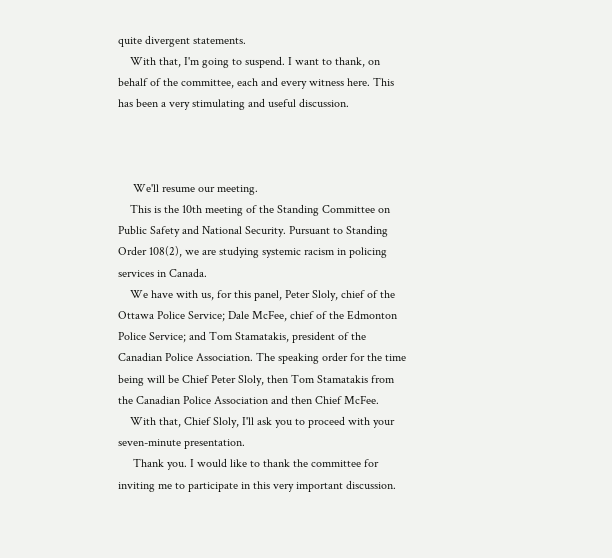quite divergent statements.
    With that, I'm going to suspend. I want to thank, on behalf of the committee, each and every witness here. This has been a very stimulating and useful discussion.



     We'll resume our meeting.
    This is the 10th meeting of the Standing Committee on Public Safety and National Security. Pursuant to Standing Order 108(2), we are studying systemic racism in policing services in Canada.
    We have with us, for this panel, Peter Sloly, chief of the Ottawa Police Service; Dale McFee, chief of the Edmonton Police Service; and Tom Stamatakis, president of the Canadian Police Association. The speaking order for the time being will be Chief Peter Sloly, then Tom Stamatakis from the Canadian Police Association and then Chief McFee.
    With that, Chief Sloly, I'll ask you to proceed with your seven-minute presentation.
     Thank you. I would like to thank the committee for inviting me to participate in this very important discussion.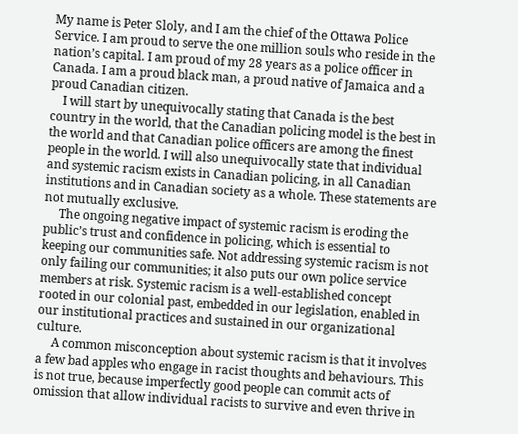My name is Peter Sloly, and I am the chief of the Ottawa Police Service. I am proud to serve the one million souls who reside in the nation’s capital. I am proud of my 28 years as a police officer in Canada. I am a proud black man, a proud native of Jamaica and a proud Canadian citizen.
    I will start by unequivocally stating that Canada is the best country in the world, that the Canadian policing model is the best in the world and that Canadian police officers are among the finest people in the world. I will also unequivocally state that individual and systemic racism exists in Canadian policing, in all Canadian institutions and in Canadian society as a whole. These statements are not mutually exclusive.
     The ongoing negative impact of systemic racism is eroding the public’s trust and confidence in policing, which is essential to keeping our communities safe. Not addressing systemic racism is not only failing our communities; it also puts our own police service members at risk. Systemic racism is a well-established concept rooted in our colonial past, embedded in our legislation, enabled in our institutional practices and sustained in our organizational culture.
     A common misconception about systemic racism is that it involves a few bad apples who engage in racist thoughts and behaviours. This is not true, because imperfectly good people can commit acts of omission that allow individual racists to survive and even thrive in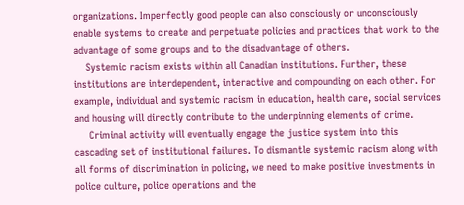organizations. Imperfectly good people can also consciously or unconsciously enable systems to create and perpetuate policies and practices that work to the advantage of some groups and to the disadvantage of others.
    Systemic racism exists within all Canadian institutions. Further, these institutions are interdependent, interactive and compounding on each other. For example, individual and systemic racism in education, health care, social services and housing will directly contribute to the underpinning elements of crime.
     Criminal activity will eventually engage the justice system into this cascading set of institutional failures. To dismantle systemic racism along with all forms of discrimination in policing, we need to make positive investments in police culture, police operations and the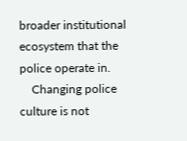broader institutional ecosystem that the police operate in.
    Changing police culture is not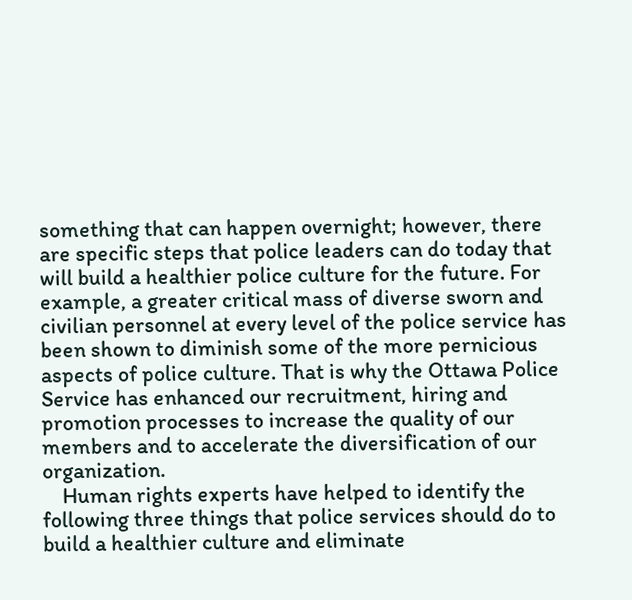something that can happen overnight; however, there are specific steps that police leaders can do today that will build a healthier police culture for the future. For example, a greater critical mass of diverse sworn and civilian personnel at every level of the police service has been shown to diminish some of the more pernicious aspects of police culture. That is why the Ottawa Police Service has enhanced our recruitment, hiring and promotion processes to increase the quality of our members and to accelerate the diversification of our organization.
    Human rights experts have helped to identify the following three things that police services should do to build a healthier culture and eliminate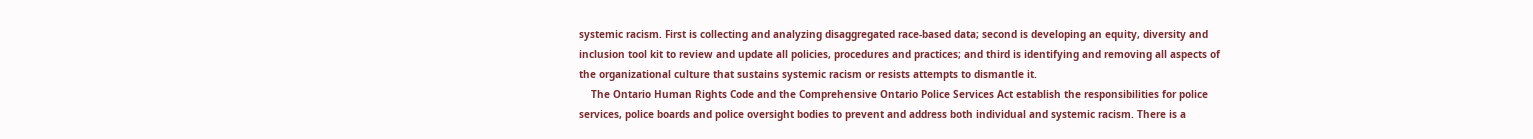systemic racism. First is collecting and analyzing disaggregated race-based data; second is developing an equity, diversity and inclusion tool kit to review and update all policies, procedures and practices; and third is identifying and removing all aspects of the organizational culture that sustains systemic racism or resists attempts to dismantle it.
    The Ontario Human Rights Code and the Comprehensive Ontario Police Services Act establish the responsibilities for police services, police boards and police oversight bodies to prevent and address both individual and systemic racism. There is a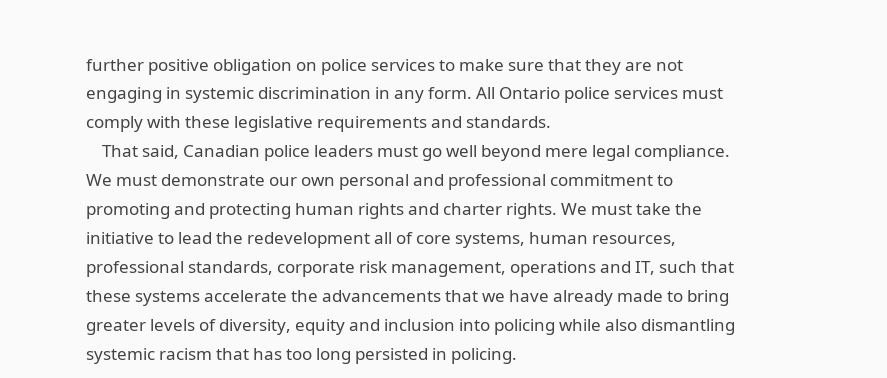further positive obligation on police services to make sure that they are not engaging in systemic discrimination in any form. All Ontario police services must comply with these legislative requirements and standards.
    That said, Canadian police leaders must go well beyond mere legal compliance. We must demonstrate our own personal and professional commitment to promoting and protecting human rights and charter rights. We must take the initiative to lead the redevelopment all of core systems, human resources, professional standards, corporate risk management, operations and IT, such that these systems accelerate the advancements that we have already made to bring greater levels of diversity, equity and inclusion into policing while also dismantling systemic racism that has too long persisted in policing.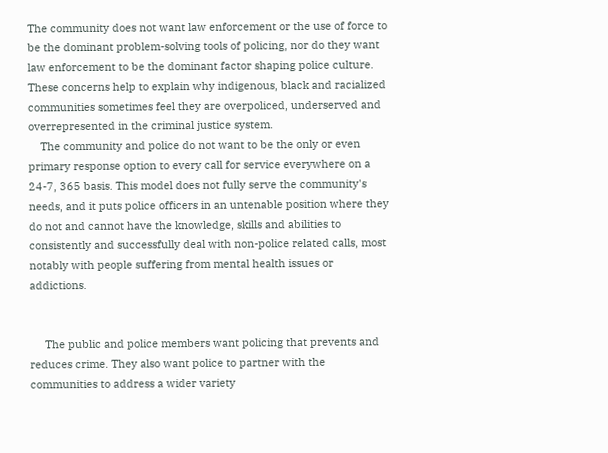The community does not want law enforcement or the use of force to be the dominant problem-solving tools of policing, nor do they want law enforcement to be the dominant factor shaping police culture. These concerns help to explain why indigenous, black and racialized communities sometimes feel they are overpoliced, underserved and overrepresented in the criminal justice system.
    The community and police do not want to be the only or even primary response option to every call for service everywhere on a 24-7, 365 basis. This model does not fully serve the community's needs, and it puts police officers in an untenable position where they do not and cannot have the knowledge, skills and abilities to consistently and successfully deal with non-police related calls, most notably with people suffering from mental health issues or addictions.


     The public and police members want policing that prevents and reduces crime. They also want police to partner with the communities to address a wider variety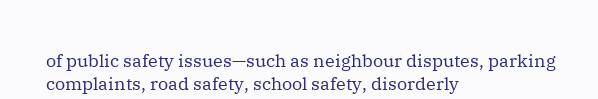of public safety issues—such as neighbour disputes, parking complaints, road safety, school safety, disorderly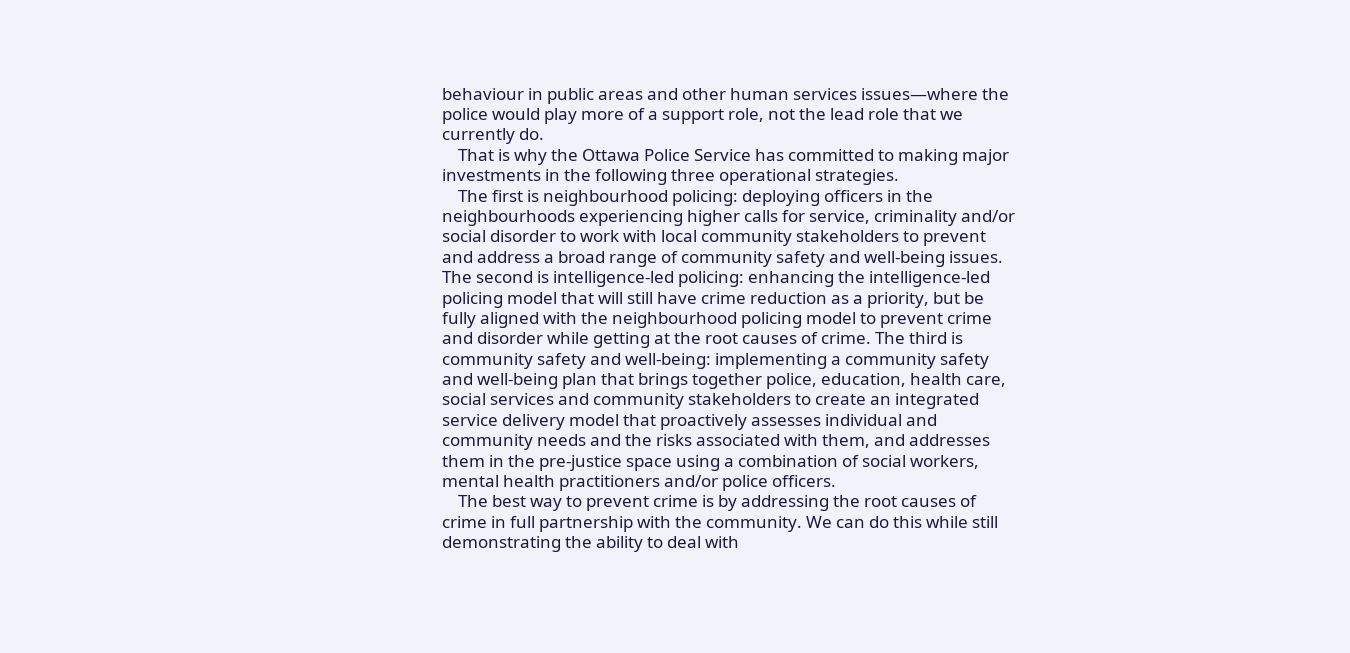behaviour in public areas and other human services issues—where the police would play more of a support role, not the lead role that we currently do.
    That is why the Ottawa Police Service has committed to making major investments in the following three operational strategies.
    The first is neighbourhood policing: deploying officers in the neighbourhoods experiencing higher calls for service, criminality and/or social disorder to work with local community stakeholders to prevent and address a broad range of community safety and well-being issues. The second is intelligence-led policing: enhancing the intelligence-led policing model that will still have crime reduction as a priority, but be fully aligned with the neighbourhood policing model to prevent crime and disorder while getting at the root causes of crime. The third is community safety and well-being: implementing a community safety and well-being plan that brings together police, education, health care, social services and community stakeholders to create an integrated service delivery model that proactively assesses individual and community needs and the risks associated with them, and addresses them in the pre-justice space using a combination of social workers, mental health practitioners and/or police officers.
    The best way to prevent crime is by addressing the root causes of crime in full partnership with the community. We can do this while still demonstrating the ability to deal with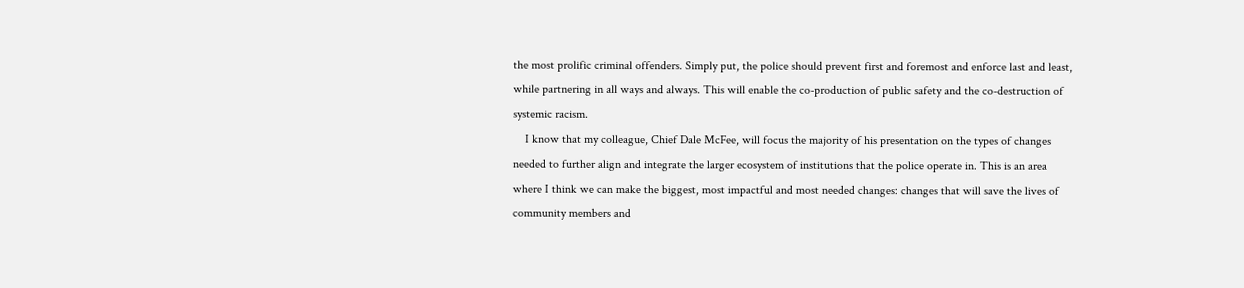the most prolific criminal offenders. Simply put, the police should prevent first and foremost and enforce last and least, while partnering in all ways and always. This will enable the co-production of public safety and the co-destruction of systemic racism.
    I know that my colleague, Chief Dale McFee, will focus the majority of his presentation on the types of changes needed to further align and integrate the larger ecosystem of institutions that the police operate in. This is an area where I think we can make the biggest, most impactful and most needed changes: changes that will save the lives of community members and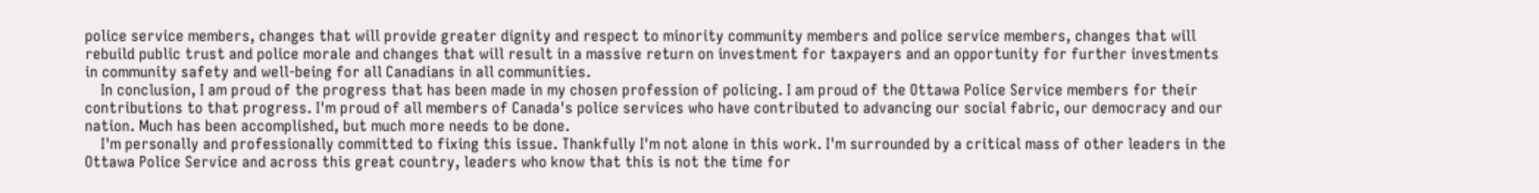police service members, changes that will provide greater dignity and respect to minority community members and police service members, changes that will rebuild public trust and police morale and changes that will result in a massive return on investment for taxpayers and an opportunity for further investments in community safety and well-being for all Canadians in all communities.
    In conclusion, I am proud of the progress that has been made in my chosen profession of policing. I am proud of the Ottawa Police Service members for their contributions to that progress. I'm proud of all members of Canada's police services who have contributed to advancing our social fabric, our democracy and our nation. Much has been accomplished, but much more needs to be done.
    I'm personally and professionally committed to fixing this issue. Thankfully I'm not alone in this work. I'm surrounded by a critical mass of other leaders in the Ottawa Police Service and across this great country, leaders who know that this is not the time for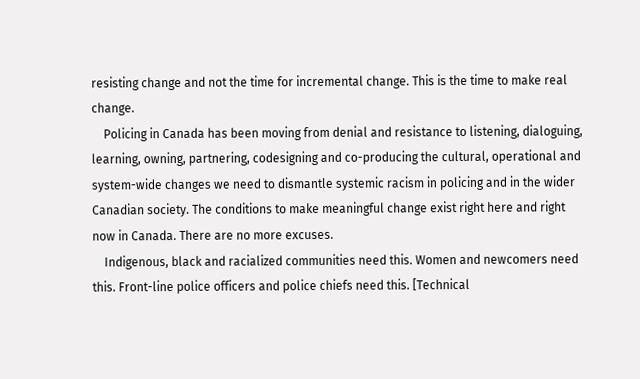resisting change and not the time for incremental change. This is the time to make real change.
    Policing in Canada has been moving from denial and resistance to listening, dialoguing, learning, owning, partnering, codesigning and co-producing the cultural, operational and system-wide changes we need to dismantle systemic racism in policing and in the wider Canadian society. The conditions to make meaningful change exist right here and right now in Canada. There are no more excuses.
    Indigenous, black and racialized communities need this. Women and newcomers need this. Front-line police officers and police chiefs need this. [Technical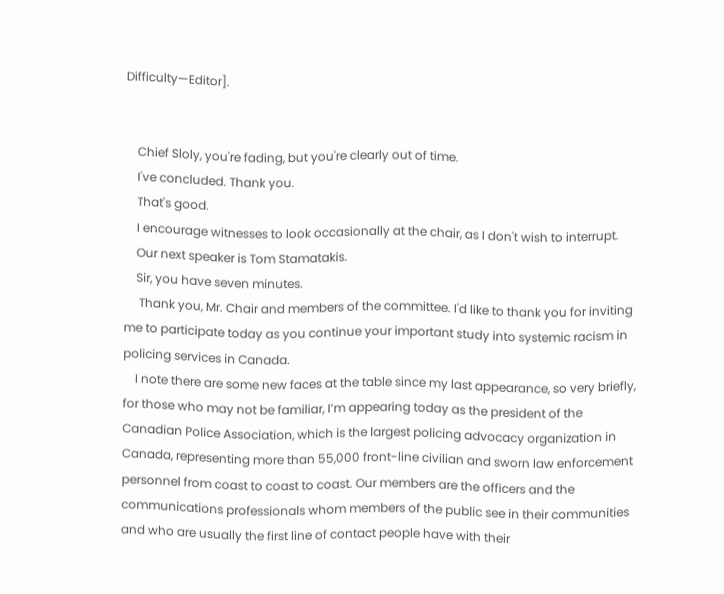Difficulty—Editor].


    Chief Sloly, you're fading, but you're clearly out of time.
    I've concluded. Thank you.
    That's good.
    I encourage witnesses to look occasionally at the chair, as I don't wish to interrupt.
    Our next speaker is Tom Stamatakis.
    Sir, you have seven minutes.
     Thank you, Mr. Chair and members of the committee. I'd like to thank you for inviting me to participate today as you continue your important study into systemic racism in policing services in Canada.
    I note there are some new faces at the table since my last appearance, so very briefly, for those who may not be familiar, I’m appearing today as the president of the Canadian Police Association, which is the largest policing advocacy organization in Canada, representing more than 55,000 front-line civilian and sworn law enforcement personnel from coast to coast to coast. Our members are the officers and the communications professionals whom members of the public see in their communities and who are usually the first line of contact people have with their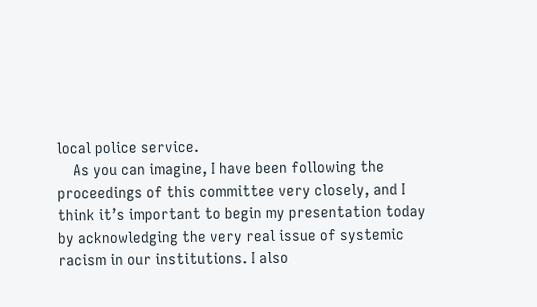local police service.
    As you can imagine, I have been following the proceedings of this committee very closely, and I think it’s important to begin my presentation today by acknowledging the very real issue of systemic racism in our institutions. I also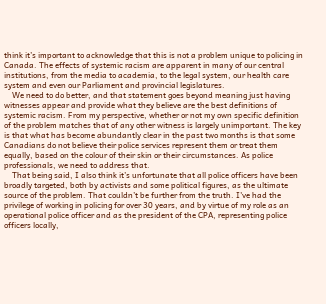think it’s important to acknowledge that this is not a problem unique to policing in Canada. The effects of systemic racism are apparent in many of our central institutions, from the media to academia, to the legal system, our health care system and even our Parliament and provincial legislatures.
    We need to do better, and that statement goes beyond meaning just having witnesses appear and provide what they believe are the best definitions of systemic racism. From my perspective, whether or not my own specific definition of the problem matches that of any other witness is largely unimportant. The key is that what has become abundantly clear in the past two months is that some Canadians do not believe their police services represent them or treat them equally, based on the colour of their skin or their circumstances. As police professionals, we need to address that.
    That being said, I also think it’s unfortunate that all police officers have been broadly targeted, both by activists and some political figures, as the ultimate source of the problem. That couldn’t be further from the truth. I've had the privilege of working in policing for over 30 years, and by virtue of my role as an operational police officer and as the president of the CPA, representing police officers locally,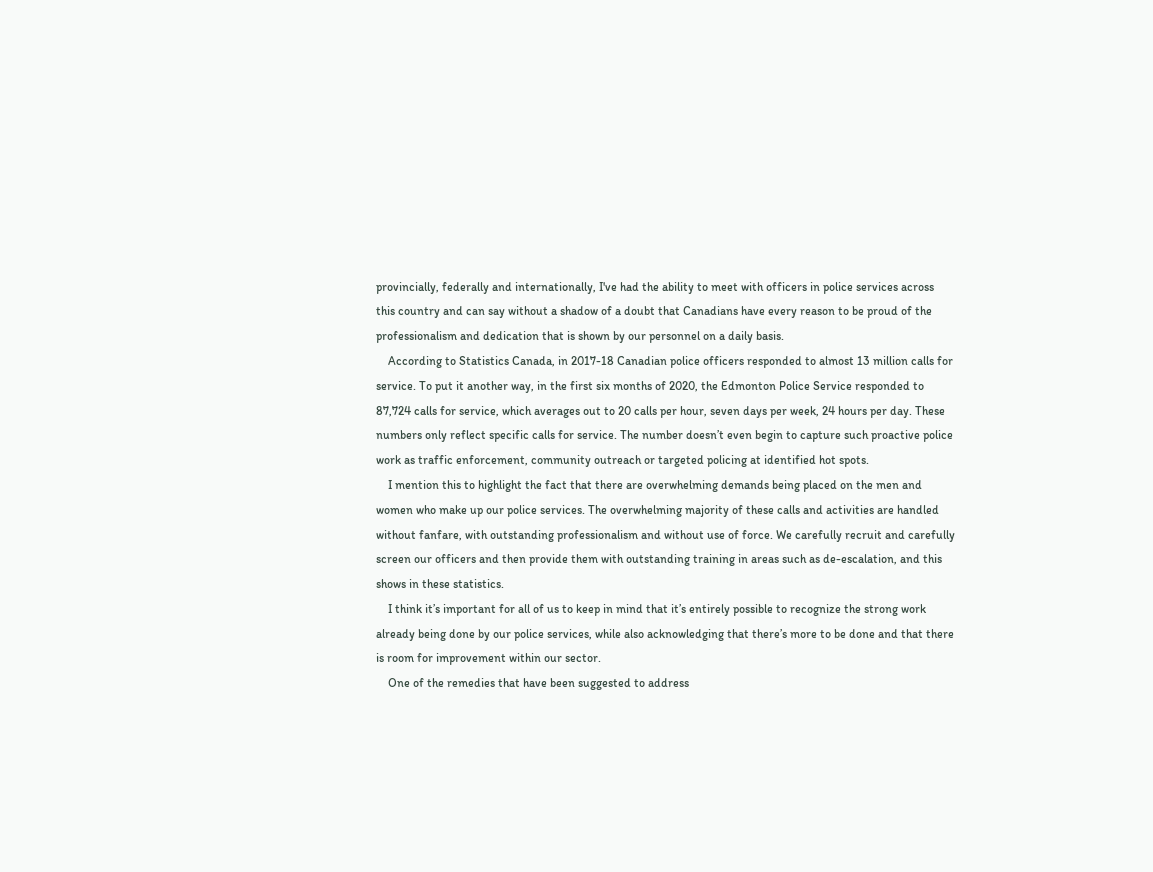provincially, federally and internationally, I've had the ability to meet with officers in police services across this country and can say without a shadow of a doubt that Canadians have every reason to be proud of the professionalism and dedication that is shown by our personnel on a daily basis.
    According to Statistics Canada, in 2017-18 Canadian police officers responded to almost 13 million calls for service. To put it another way, in the first six months of 2020, the Edmonton Police Service responded to 87,724 calls for service, which averages out to 20 calls per hour, seven days per week, 24 hours per day. These numbers only reflect specific calls for service. The number doesn’t even begin to capture such proactive police work as traffic enforcement, community outreach or targeted policing at identified hot spots.
    I mention this to highlight the fact that there are overwhelming demands being placed on the men and women who make up our police services. The overwhelming majority of these calls and activities are handled without fanfare, with outstanding professionalism and without use of force. We carefully recruit and carefully screen our officers and then provide them with outstanding training in areas such as de-escalation, and this shows in these statistics.
    I think it’s important for all of us to keep in mind that it’s entirely possible to recognize the strong work already being done by our police services, while also acknowledging that there’s more to be done and that there is room for improvement within our sector.
    One of the remedies that have been suggested to address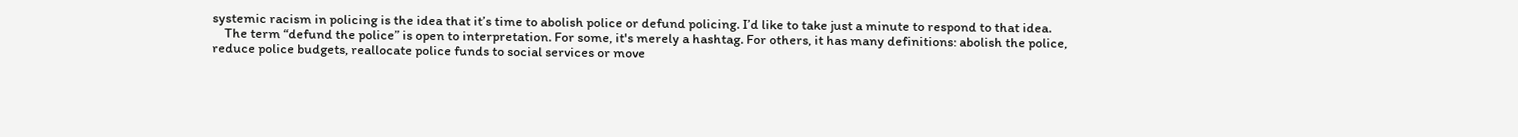systemic racism in policing is the idea that it’s time to abolish police or defund policing. I’d like to take just a minute to respond to that idea.
    The term “defund the police” is open to interpretation. For some, it's merely a hashtag. For others, it has many definitions: abolish the police, reduce police budgets, reallocate police funds to social services or move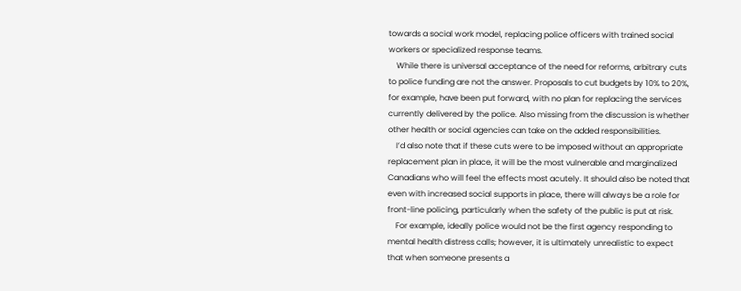towards a social work model, replacing police officers with trained social workers or specialized response teams.
    While there is universal acceptance of the need for reforms, arbitrary cuts to police funding are not the answer. Proposals to cut budgets by 10% to 20%, for example, have been put forward, with no plan for replacing the services currently delivered by the police. Also missing from the discussion is whether other health or social agencies can take on the added responsibilities.
    I’d also note that if these cuts were to be imposed without an appropriate replacement plan in place, it will be the most vulnerable and marginalized Canadians who will feel the effects most acutely. It should also be noted that even with increased social supports in place, there will always be a role for front-line policing, particularly when the safety of the public is put at risk.
    For example, ideally police would not be the first agency responding to mental health distress calls; however, it is ultimately unrealistic to expect that when someone presents a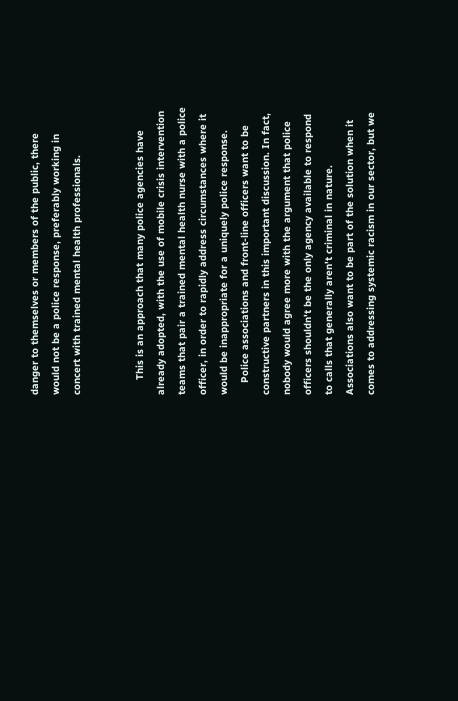danger to themselves or members of the public, there would not be a police response, preferably working in concert with trained mental health professionals.


     This is an approach that many police agencies have already adopted, with the use of mobile crisis intervention teams that pair a trained mental health nurse with a police officer, in order to rapidly address circumstances where it would be inappropriate for a uniquely police response.
    Police associations and front-line officers want to be constructive partners in this important discussion. In fact, nobody would agree more with the argument that police officers shouldn't be the only agency available to respond to calls that generally aren't criminal in nature. Associations also want to be part of the solution when it comes to addressing systemic racism in our sector, but we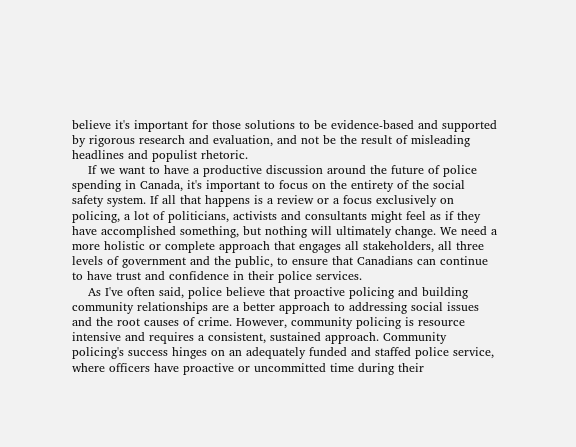believe it's important for those solutions to be evidence-based and supported by rigorous research and evaluation, and not be the result of misleading headlines and populist rhetoric.
    If we want to have a productive discussion around the future of police spending in Canada, it's important to focus on the entirety of the social safety system. If all that happens is a review or a focus exclusively on policing, a lot of politicians, activists and consultants might feel as if they have accomplished something, but nothing will ultimately change. We need a more holistic or complete approach that engages all stakeholders, all three levels of government and the public, to ensure that Canadians can continue to have trust and confidence in their police services.
    As I've often said, police believe that proactive policing and building community relationships are a better approach to addressing social issues and the root causes of crime. However, community policing is resource intensive and requires a consistent, sustained approach. Community policing's success hinges on an adequately funded and staffed police service, where officers have proactive or uncommitted time during their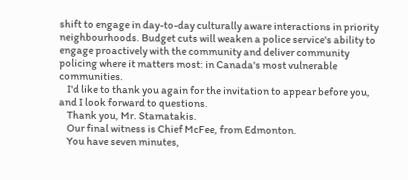shift to engage in day-to-day culturally aware interactions in priority neighbourhoods. Budget cuts will weaken a police service's ability to engage proactively with the community and deliver community policing where it matters most: in Canada's most vulnerable communities.
    I'd like to thank you again for the invitation to appear before you, and I look forward to questions.
    Thank you, Mr. Stamatakis.
    Our final witness is Chief McFee, from Edmonton.
    You have seven minutes,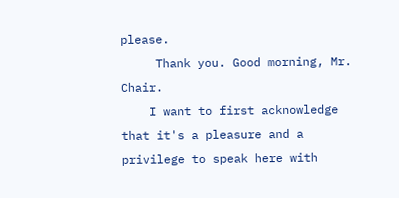please.
     Thank you. Good morning, Mr. Chair.
    I want to first acknowledge that it's a pleasure and a privilege to speak here with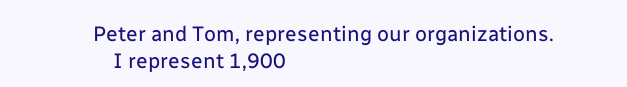Peter and Tom, representing our organizations.
    I represent 1,900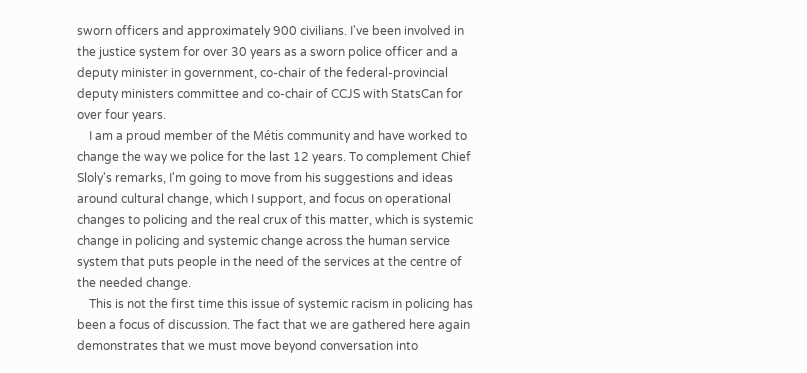sworn officers and approximately 900 civilians. I've been involved in the justice system for over 30 years as a sworn police officer and a deputy minister in government, co-chair of the federal-provincial deputy ministers committee and co-chair of CCJS with StatsCan for over four years.
    I am a proud member of the Métis community and have worked to change the way we police for the last 12 years. To complement Chief Sloly's remarks, I'm going to move from his suggestions and ideas around cultural change, which I support, and focus on operational changes to policing and the real crux of this matter, which is systemic change in policing and systemic change across the human service system that puts people in the need of the services at the centre of the needed change.
    This is not the first time this issue of systemic racism in policing has been a focus of discussion. The fact that we are gathered here again demonstrates that we must move beyond conversation into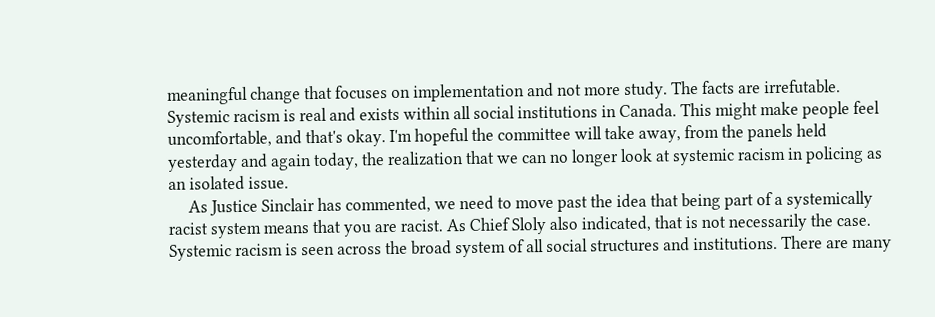meaningful change that focuses on implementation and not more study. The facts are irrefutable. Systemic racism is real and exists within all social institutions in Canada. This might make people feel uncomfortable, and that's okay. I'm hopeful the committee will take away, from the panels held yesterday and again today, the realization that we can no longer look at systemic racism in policing as an isolated issue.
     As Justice Sinclair has commented, we need to move past the idea that being part of a systemically racist system means that you are racist. As Chief Sloly also indicated, that is not necessarily the case. Systemic racism is seen across the broad system of all social structures and institutions. There are many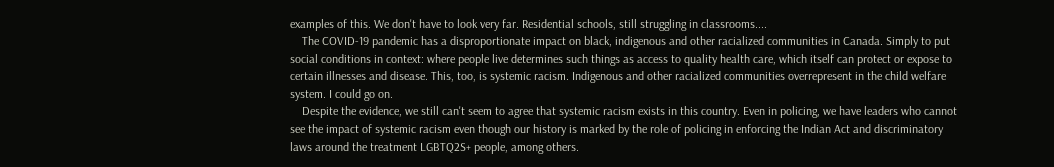examples of this. We don't have to look very far. Residential schools, still struggling in classrooms....
    The COVID-19 pandemic has a disproportionate impact on black, indigenous and other racialized communities in Canada. Simply to put social conditions in context: where people live determines such things as access to quality health care, which itself can protect or expose to certain illnesses and disease. This, too, is systemic racism. Indigenous and other racialized communities overrepresent in the child welfare system. I could go on.
    Despite the evidence, we still can't seem to agree that systemic racism exists in this country. Even in policing, we have leaders who cannot see the impact of systemic racism even though our history is marked by the role of policing in enforcing the Indian Act and discriminatory laws around the treatment LGBTQ2S+ people, among others.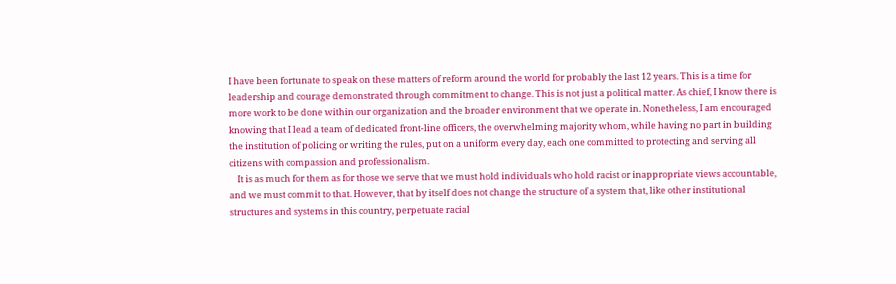I have been fortunate to speak on these matters of reform around the world for probably the last 12 years. This is a time for leadership and courage demonstrated through commitment to change. This is not just a political matter. As chief, I know there is more work to be done within our organization and the broader environment that we operate in. Nonetheless, I am encouraged knowing that I lead a team of dedicated front-line officers, the overwhelming majority whom, while having no part in building the institution of policing or writing the rules, put on a uniform every day, each one committed to protecting and serving all citizens with compassion and professionalism.
    It is as much for them as for those we serve that we must hold individuals who hold racist or inappropriate views accountable, and we must commit to that. However, that by itself does not change the structure of a system that, like other institutional structures and systems in this country, perpetuate racial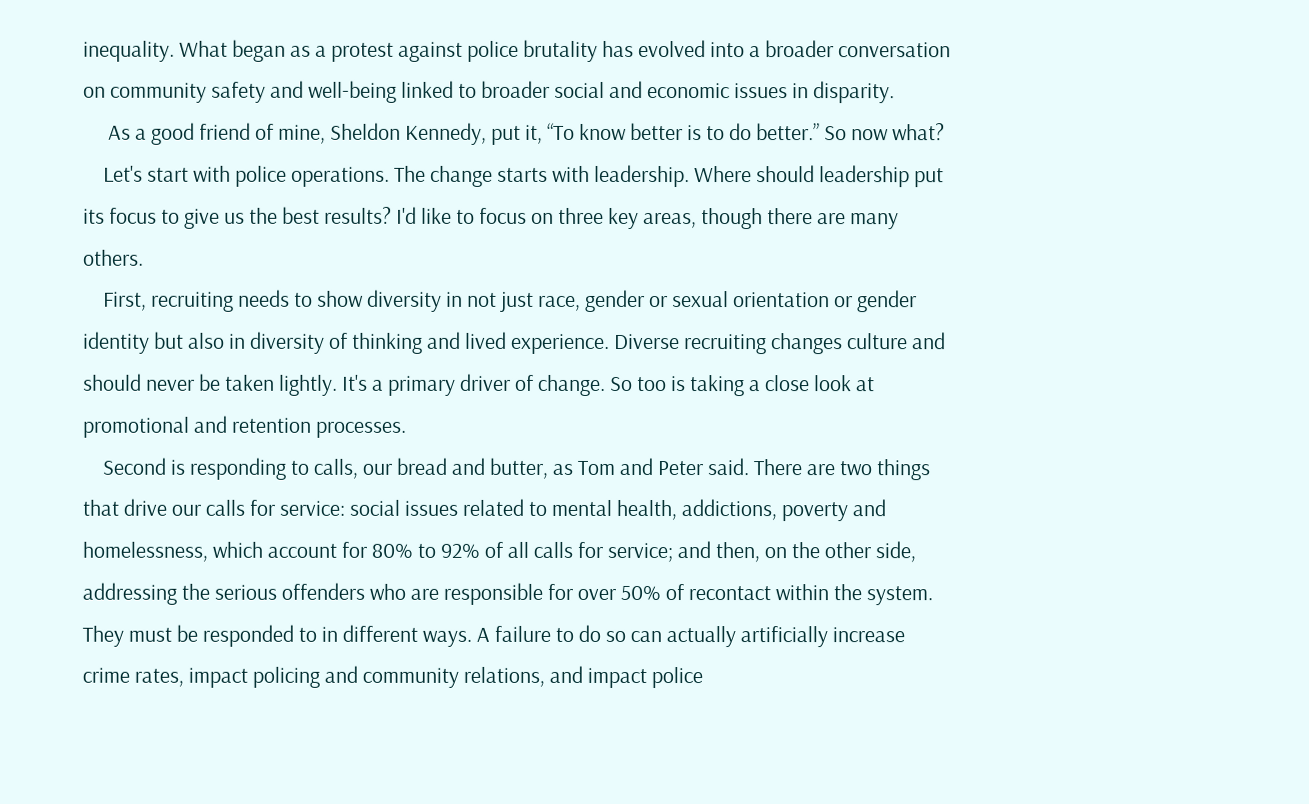inequality. What began as a protest against police brutality has evolved into a broader conversation on community safety and well-being linked to broader social and economic issues in disparity.
     As a good friend of mine, Sheldon Kennedy, put it, “To know better is to do better.” So now what?
    Let's start with police operations. The change starts with leadership. Where should leadership put its focus to give us the best results? I'd like to focus on three key areas, though there are many others.
    First, recruiting needs to show diversity in not just race, gender or sexual orientation or gender identity but also in diversity of thinking and lived experience. Diverse recruiting changes culture and should never be taken lightly. It's a primary driver of change. So too is taking a close look at promotional and retention processes.
    Second is responding to calls, our bread and butter, as Tom and Peter said. There are two things that drive our calls for service: social issues related to mental health, addictions, poverty and homelessness, which account for 80% to 92% of all calls for service; and then, on the other side, addressing the serious offenders who are responsible for over 50% of recontact within the system. They must be responded to in different ways. A failure to do so can actually artificially increase crime rates, impact policing and community relations, and impact police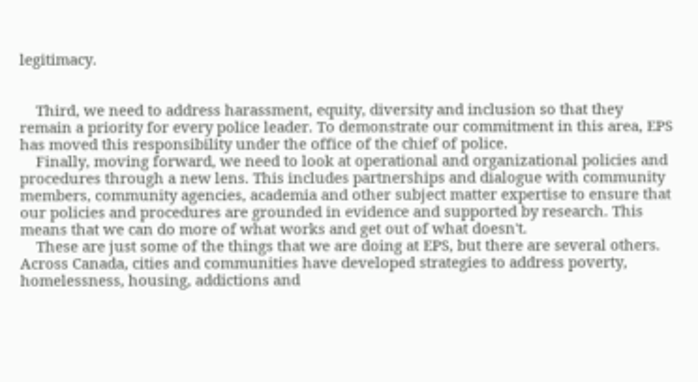legitimacy.


    Third, we need to address harassment, equity, diversity and inclusion so that they remain a priority for every police leader. To demonstrate our commitment in this area, EPS has moved this responsibility under the office of the chief of police.
    Finally, moving forward, we need to look at operational and organizational policies and procedures through a new lens. This includes partnerships and dialogue with community members, community agencies, academia and other subject matter expertise to ensure that our policies and procedures are grounded in evidence and supported by research. This means that we can do more of what works and get out of what doesn't.
    These are just some of the things that we are doing at EPS, but there are several others. Across Canada, cities and communities have developed strategies to address poverty, homelessness, housing, addictions and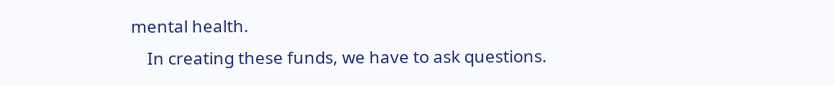mental health.
    In creating these funds, we have to ask questions.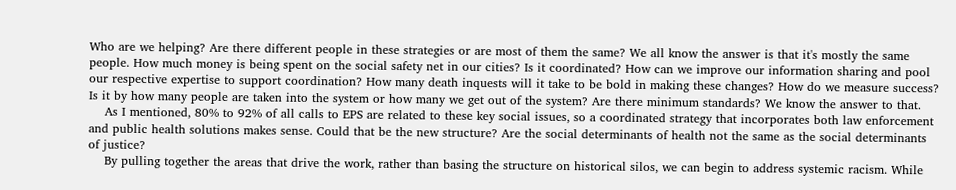Who are we helping? Are there different people in these strategies or are most of them the same? We all know the answer is that it's mostly the same people. How much money is being spent on the social safety net in our cities? Is it coordinated? How can we improve our information sharing and pool our respective expertise to support coordination? How many death inquests will it take to be bold in making these changes? How do we measure success? Is it by how many people are taken into the system or how many we get out of the system? Are there minimum standards? We know the answer to that.
    As I mentioned, 80% to 92% of all calls to EPS are related to these key social issues, so a coordinated strategy that incorporates both law enforcement and public health solutions makes sense. Could that be the new structure? Are the social determinants of health not the same as the social determinants of justice?
    By pulling together the areas that drive the work, rather than basing the structure on historical silos, we can begin to address systemic racism. While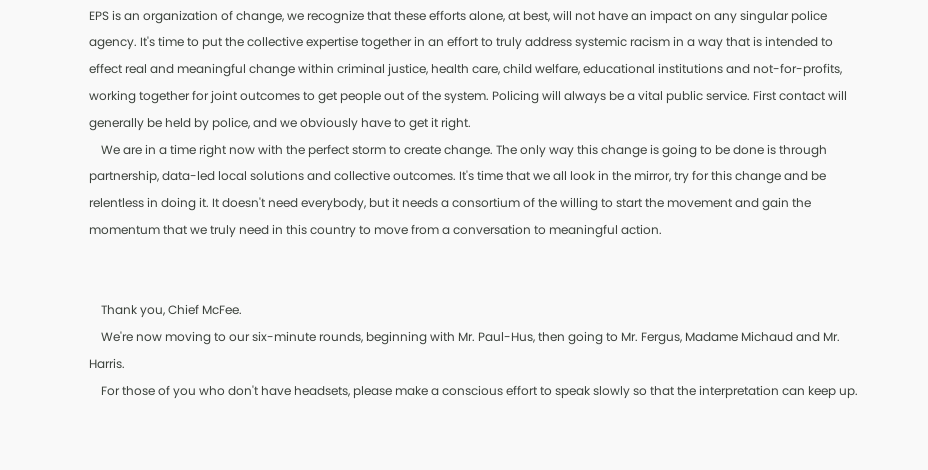EPS is an organization of change, we recognize that these efforts alone, at best, will not have an impact on any singular police agency. It's time to put the collective expertise together in an effort to truly address systemic racism in a way that is intended to effect real and meaningful change within criminal justice, health care, child welfare, educational institutions and not-for-profits, working together for joint outcomes to get people out of the system. Policing will always be a vital public service. First contact will generally be held by police, and we obviously have to get it right.
    We are in a time right now with the perfect storm to create change. The only way this change is going to be done is through partnership, data-led local solutions and collective outcomes. It's time that we all look in the mirror, try for this change and be relentless in doing it. It doesn't need everybody, but it needs a consortium of the willing to start the movement and gain the momentum that we truly need in this country to move from a conversation to meaningful action.


    Thank you, Chief McFee.
    We're now moving to our six-minute rounds, beginning with Mr. Paul-Hus, then going to Mr. Fergus, Madame Michaud and Mr. Harris.
    For those of you who don't have headsets, please make a conscious effort to speak slowly so that the interpretation can keep up.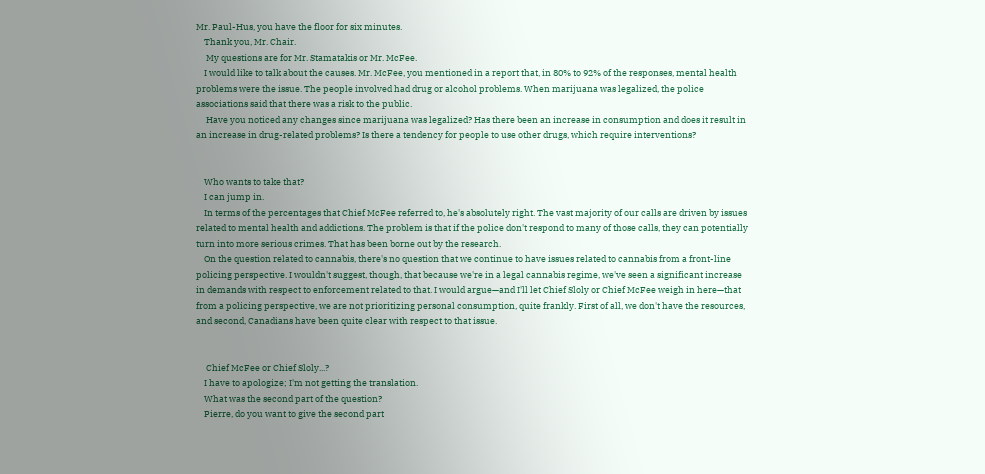Mr. Paul-Hus, you have the floor for six minutes.
    Thank you, Mr. Chair.
     My questions are for Mr. Stamatakis or Mr. McFee.
    I would like to talk about the causes. Mr. McFee, you mentioned in a report that, in 80% to 92% of the responses, mental health problems were the issue. The people involved had drug or alcohol problems. When marijuana was legalized, the police associations said that there was a risk to the public.
     Have you noticed any changes since marijuana was legalized? Has there been an increase in consumption and does it result in an increase in drug-related problems? Is there a tendency for people to use other drugs, which require interventions?


    Who wants to take that?
    I can jump in.
    In terms of the percentages that Chief McFee referred to, he's absolutely right. The vast majority of our calls are driven by issues related to mental health and addictions. The problem is that if the police don't respond to many of those calls, they can potentially turn into more serious crimes. That has been borne out by the research.
    On the question related to cannabis, there's no question that we continue to have issues related to cannabis from a front-line policing perspective. I wouldn't suggest, though, that because we're in a legal cannabis regime, we've seen a significant increase in demands with respect to enforcement related to that. I would argue—and I'll let Chief Sloly or Chief McFee weigh in here—that from a policing perspective, we are not prioritizing personal consumption, quite frankly. First of all, we don't have the resources, and second, Canadians have been quite clear with respect to that issue.


     Chief McFee or Chief Sloly...?
    I have to apologize; I'm not getting the translation.
    What was the second part of the question?
    Pierre, do you want to give the second part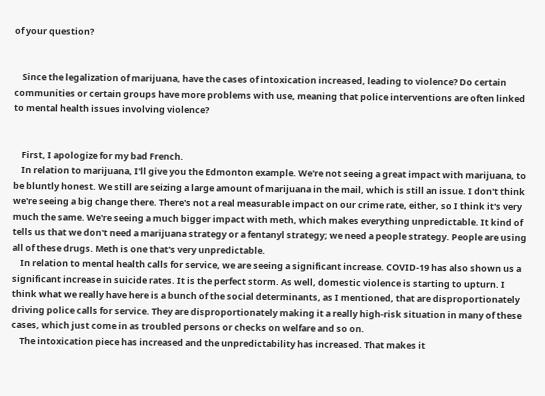of your question?


    Since the legalization of marijuana, have the cases of intoxication increased, leading to violence? Do certain communities or certain groups have more problems with use, meaning that police interventions are often linked to mental health issues involving violence?


    First, I apologize for my bad French.
    In relation to marijuana, I'll give you the Edmonton example. We're not seeing a great impact with marijuana, to be bluntly honest. We still are seizing a large amount of marijuana in the mail, which is still an issue. I don't think we're seeing a big change there. There's not a real measurable impact on our crime rate, either, so I think it's very much the same. We're seeing a much bigger impact with meth, which makes everything unpredictable. It kind of tells us that we don't need a marijuana strategy or a fentanyl strategy; we need a people strategy. People are using all of these drugs. Meth is one that's very unpredictable.
    In relation to mental health calls for service, we are seeing a significant increase. COVID-19 has also shown us a significant increase in suicide rates. It is the perfect storm. As well, domestic violence is starting to upturn. I think what we really have here is a bunch of the social determinants, as I mentioned, that are disproportionately driving police calls for service. They are disproportionately making it a really high-risk situation in many of these cases, which just come in as troubled persons or checks on welfare and so on.
    The intoxication piece has increased and the unpredictability has increased. That makes it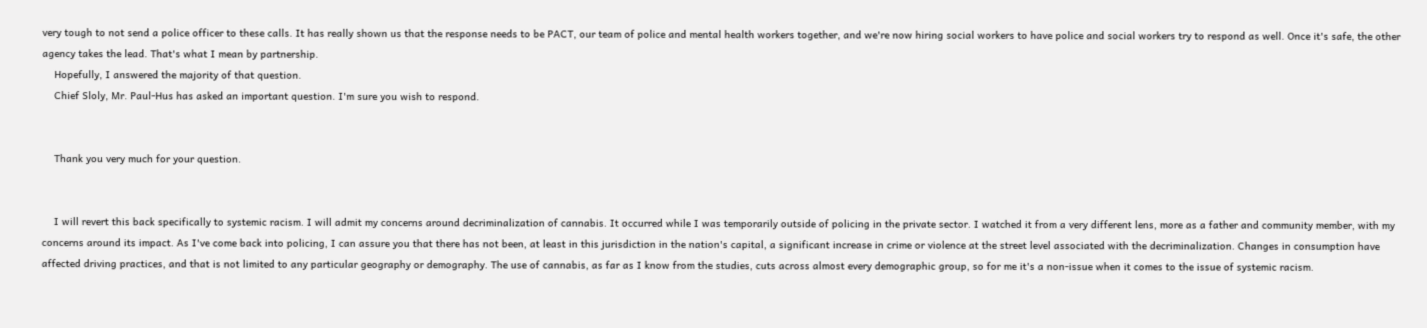very tough to not send a police officer to these calls. It has really shown us that the response needs to be PACT, our team of police and mental health workers together, and we're now hiring social workers to have police and social workers try to respond as well. Once it's safe, the other agency takes the lead. That's what I mean by partnership.
    Hopefully, I answered the majority of that question.
    Chief Sloly, Mr. Paul-Hus has asked an important question. I'm sure you wish to respond.


    Thank you very much for your question.


    I will revert this back specifically to systemic racism. I will admit my concerns around decriminalization of cannabis. It occurred while I was temporarily outside of policing in the private sector. I watched it from a very different lens, more as a father and community member, with my concerns around its impact. As I've come back into policing, I can assure you that there has not been, at least in this jurisdiction in the nation's capital, a significant increase in crime or violence at the street level associated with the decriminalization. Changes in consumption have affected driving practices, and that is not limited to any particular geography or demography. The use of cannabis, as far as I know from the studies, cuts across almost every demographic group, so for me it's a non-issue when it comes to the issue of systemic racism.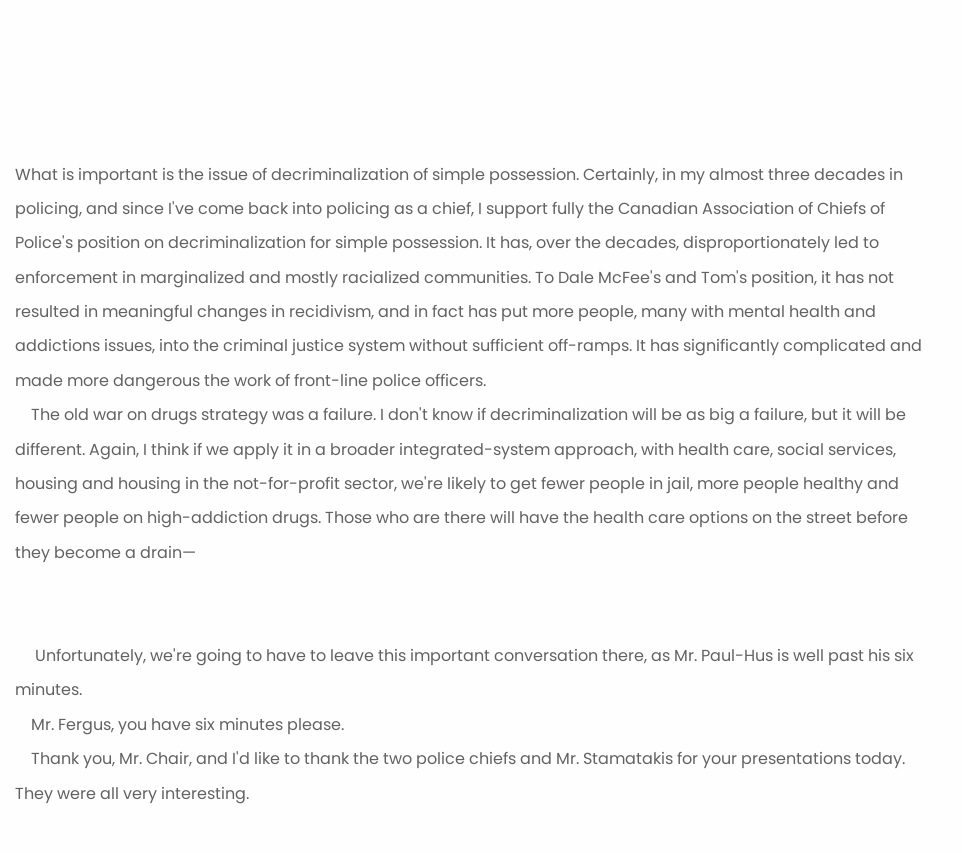What is important is the issue of decriminalization of simple possession. Certainly, in my almost three decades in policing, and since I've come back into policing as a chief, I support fully the Canadian Association of Chiefs of Police's position on decriminalization for simple possession. It has, over the decades, disproportionately led to enforcement in marginalized and mostly racialized communities. To Dale McFee's and Tom's position, it has not resulted in meaningful changes in recidivism, and in fact has put more people, many with mental health and addictions issues, into the criminal justice system without sufficient off-ramps. It has significantly complicated and made more dangerous the work of front-line police officers.
    The old war on drugs strategy was a failure. I don't know if decriminalization will be as big a failure, but it will be different. Again, I think if we apply it in a broader integrated-system approach, with health care, social services, housing and housing in the not-for-profit sector, we're likely to get fewer people in jail, more people healthy and fewer people on high-addiction drugs. Those who are there will have the health care options on the street before they become a drain—


     Unfortunately, we're going to have to leave this important conversation there, as Mr. Paul-Hus is well past his six minutes.
    Mr. Fergus, you have six minutes please.
    Thank you, Mr. Chair, and I'd like to thank the two police chiefs and Mr. Stamatakis for your presentations today. They were all very interesting.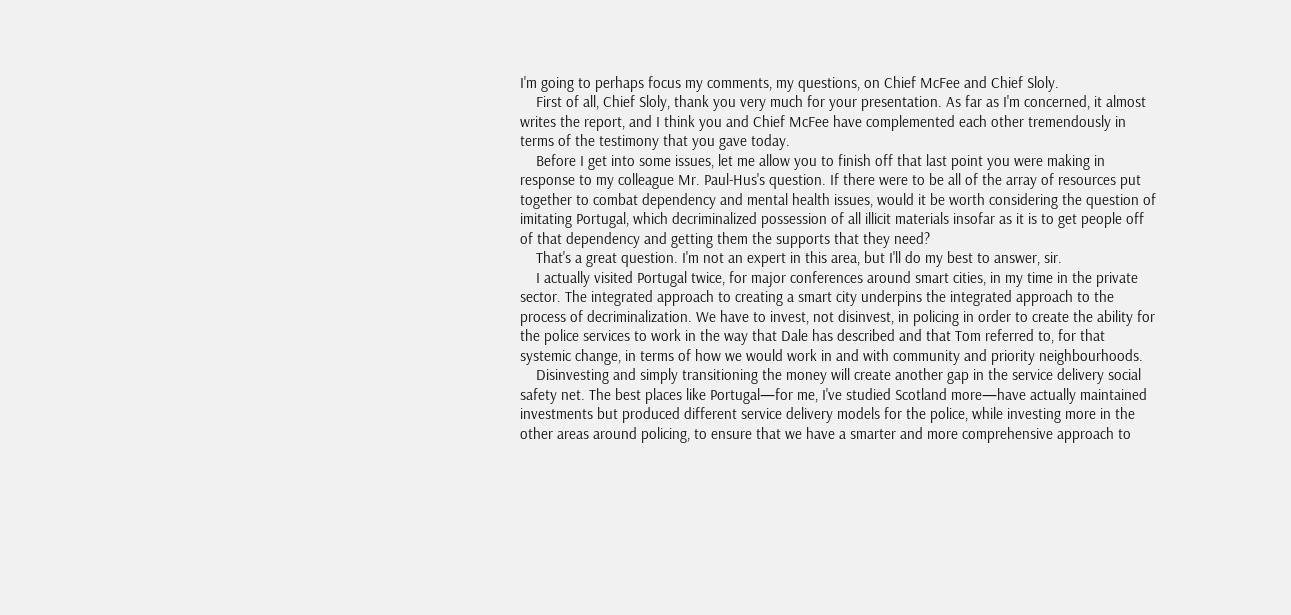I'm going to perhaps focus my comments, my questions, on Chief McFee and Chief Sloly.
    First of all, Chief Sloly, thank you very much for your presentation. As far as I'm concerned, it almost writes the report, and I think you and Chief McFee have complemented each other tremendously in terms of the testimony that you gave today.
    Before I get into some issues, let me allow you to finish off that last point you were making in response to my colleague Mr. Paul-Hus's question. If there were to be all of the array of resources put together to combat dependency and mental health issues, would it be worth considering the question of imitating Portugal, which decriminalized possession of all illicit materials insofar as it is to get people off of that dependency and getting them the supports that they need?
    That's a great question. I'm not an expert in this area, but I'll do my best to answer, sir.
    I actually visited Portugal twice, for major conferences around smart cities, in my time in the private sector. The integrated approach to creating a smart city underpins the integrated approach to the process of decriminalization. We have to invest, not disinvest, in policing in order to create the ability for the police services to work in the way that Dale has described and that Tom referred to, for that systemic change, in terms of how we would work in and with community and priority neighbourhoods.
    Disinvesting and simply transitioning the money will create another gap in the service delivery social safety net. The best places like Portugal—for me, I've studied Scotland more—have actually maintained investments but produced different service delivery models for the police, while investing more in the other areas around policing, to ensure that we have a smarter and more comprehensive approach to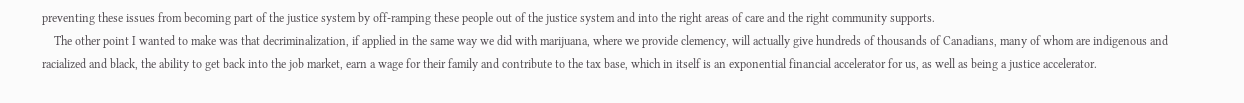preventing these issues from becoming part of the justice system by off-ramping these people out of the justice system and into the right areas of care and the right community supports.
    The other point I wanted to make was that decriminalization, if applied in the same way we did with marijuana, where we provide clemency, will actually give hundreds of thousands of Canadians, many of whom are indigenous and racialized and black, the ability to get back into the job market, earn a wage for their family and contribute to the tax base, which in itself is an exponential financial accelerator for us, as well as being a justice accelerator.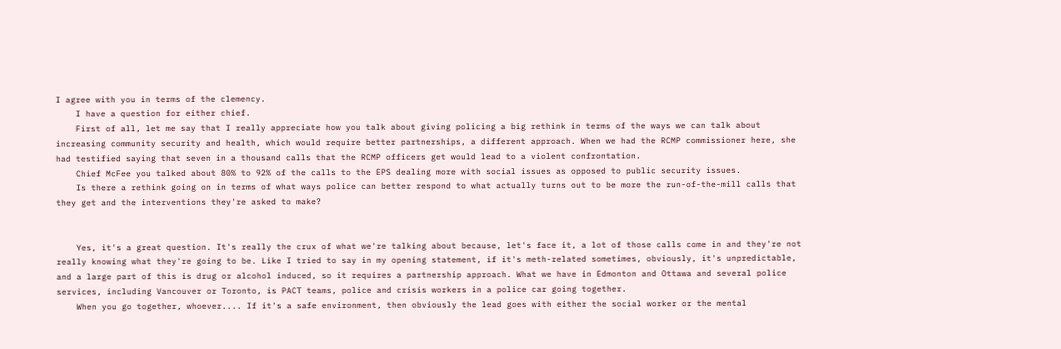I agree with you in terms of the clemency.
    I have a question for either chief.
    First of all, let me say that I really appreciate how you talk about giving policing a big rethink in terms of the ways we can talk about increasing community security and health, which would require better partnerships, a different approach. When we had the RCMP commissioner here, she had testified saying that seven in a thousand calls that the RCMP officers get would lead to a violent confrontation.
    Chief McFee you talked about 80% to 92% of the calls to the EPS dealing more with social issues as opposed to public security issues.
    Is there a rethink going on in terms of what ways police can better respond to what actually turns out to be more the run-of-the-mill calls that they get and the interventions they're asked to make?


    Yes, it's a great question. It's really the crux of what we're talking about because, let's face it, a lot of those calls come in and they're not really knowing what they're going to be. Like I tried to say in my opening statement, if it's meth-related sometimes, obviously, it's unpredictable, and a large part of this is drug or alcohol induced, so it requires a partnership approach. What we have in Edmonton and Ottawa and several police services, including Vancouver or Toronto, is PACT teams, police and crisis workers in a police car going together.
    When you go together, whoever.... If it's a safe environment, then obviously the lead goes with either the social worker or the mental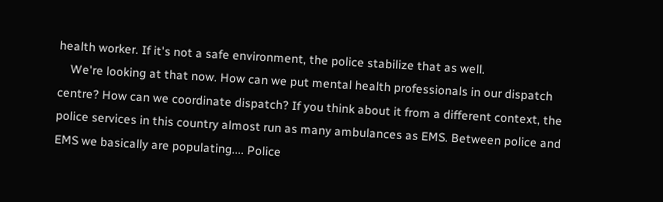health worker. If it's not a safe environment, the police stabilize that as well.
    We're looking at that now. How can we put mental health professionals in our dispatch centre? How can we coordinate dispatch? If you think about it from a different context, the police services in this country almost run as many ambulances as EMS. Between police and EMS we basically are populating.... Police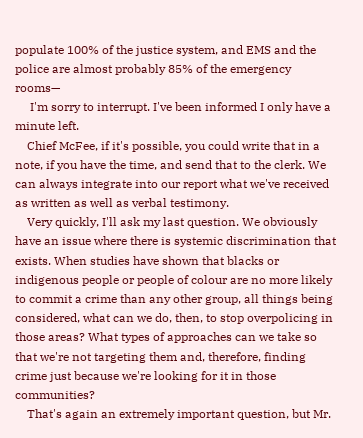populate 100% of the justice system, and EMS and the police are almost probably 85% of the emergency rooms—
     I'm sorry to interrupt. I've been informed I only have a minute left.
    Chief McFee, if it's possible, you could write that in a note, if you have the time, and send that to the clerk. We can always integrate into our report what we've received as written as well as verbal testimony.
    Very quickly, I'll ask my last question. We obviously have an issue where there is systemic discrimination that exists. When studies have shown that blacks or indigenous people or people of colour are no more likely to commit a crime than any other group, all things being considered, what can we do, then, to stop overpolicing in those areas? What types of approaches can we take so that we're not targeting them and, therefore, finding crime just because we're looking for it in those communities?
    That's again an extremely important question, but Mr.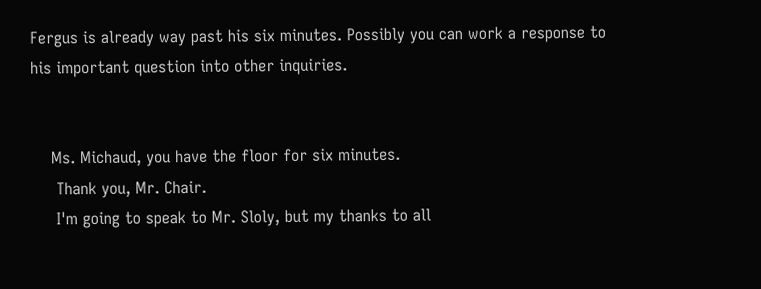Fergus is already way past his six minutes. Possibly you can work a response to his important question into other inquiries.


    Ms. Michaud, you have the floor for six minutes.
     Thank you, Mr. Chair.
     I'm going to speak to Mr. Sloly, but my thanks to all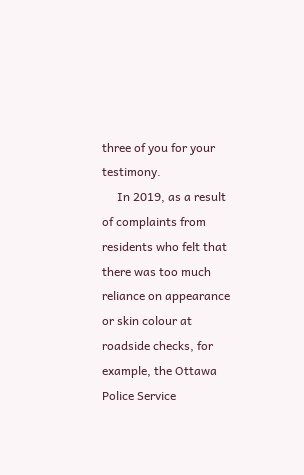three of you for your testimony.
     In 2019, as a result of complaints from residents who felt that there was too much reliance on appearance or skin colour at roadside checks, for example, the Ottawa Police Service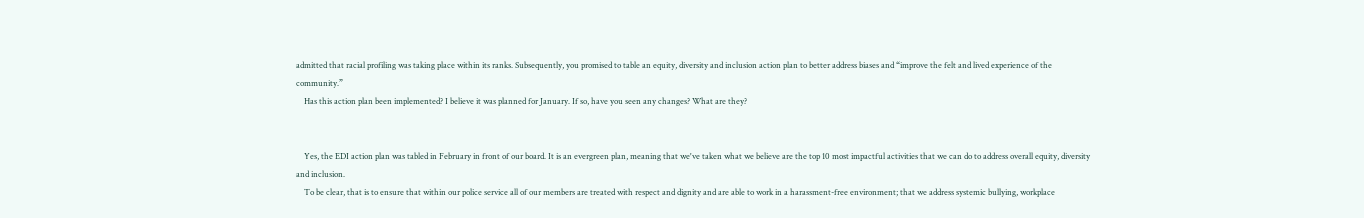admitted that racial profiling was taking place within its ranks. Subsequently, you promised to table an equity, diversity and inclusion action plan to better address biases and “improve the felt and lived experience of the community.”
    Has this action plan been implemented? I believe it was planned for January. If so, have you seen any changes? What are they?


    Yes, the EDI action plan was tabled in February in front of our board. It is an evergreen plan, meaning that we've taken what we believe are the top 10 most impactful activities that we can do to address overall equity, diversity and inclusion.
    To be clear, that is to ensure that within our police service all of our members are treated with respect and dignity and are able to work in a harassment-free environment; that we address systemic bullying, workplace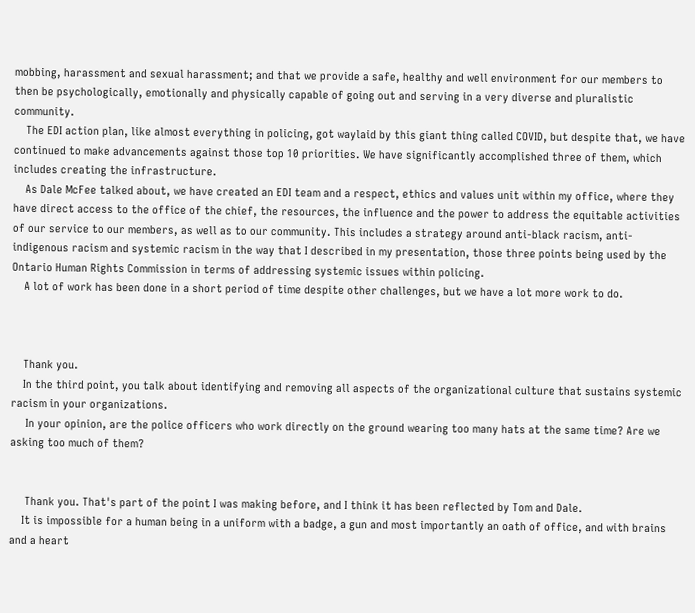mobbing, harassment and sexual harassment; and that we provide a safe, healthy and well environment for our members to then be psychologically, emotionally and physically capable of going out and serving in a very diverse and pluralistic community.
    The EDI action plan, like almost everything in policing, got waylaid by this giant thing called COVID, but despite that, we have continued to make advancements against those top 10 priorities. We have significantly accomplished three of them, which includes creating the infrastructure.
    As Dale McFee talked about, we have created an EDI team and a respect, ethics and values unit within my office, where they have direct access to the office of the chief, the resources, the influence and the power to address the equitable activities of our service to our members, as well as to our community. This includes a strategy around anti-black racism, anti-indigenous racism and systemic racism in the way that I described in my presentation, those three points being used by the Ontario Human Rights Commission in terms of addressing systemic issues within policing.
    A lot of work has been done in a short period of time despite other challenges, but we have a lot more work to do.



    Thank you.
    In the third point, you talk about identifying and removing all aspects of the organizational culture that sustains systemic racism in your organizations.
     In your opinion, are the police officers who work directly on the ground wearing too many hats at the same time? Are we asking too much of them?


     Thank you. That's part of the point I was making before, and I think it has been reflected by Tom and Dale.
    It is impossible for a human being in a uniform with a badge, a gun and most importantly an oath of office, and with brains and a heart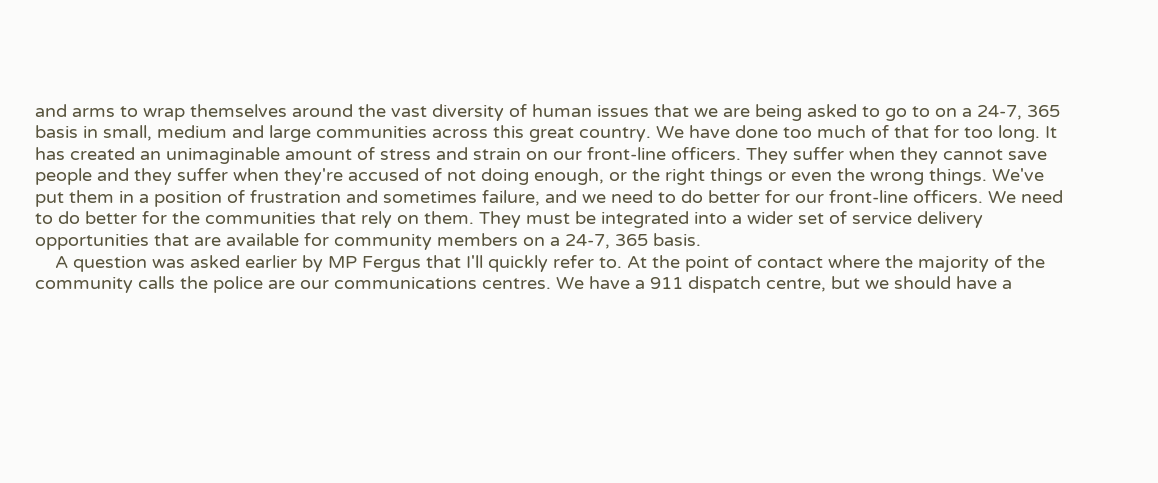and arms to wrap themselves around the vast diversity of human issues that we are being asked to go to on a 24-7, 365 basis in small, medium and large communities across this great country. We have done too much of that for too long. It has created an unimaginable amount of stress and strain on our front-line officers. They suffer when they cannot save people and they suffer when they're accused of not doing enough, or the right things or even the wrong things. We've put them in a position of frustration and sometimes failure, and we need to do better for our front-line officers. We need to do better for the communities that rely on them. They must be integrated into a wider set of service delivery opportunities that are available for community members on a 24-7, 365 basis.
    A question was asked earlier by MP Fergus that I'll quickly refer to. At the point of contact where the majority of the community calls the police are our communications centres. We have a 911 dispatch centre, but we should have a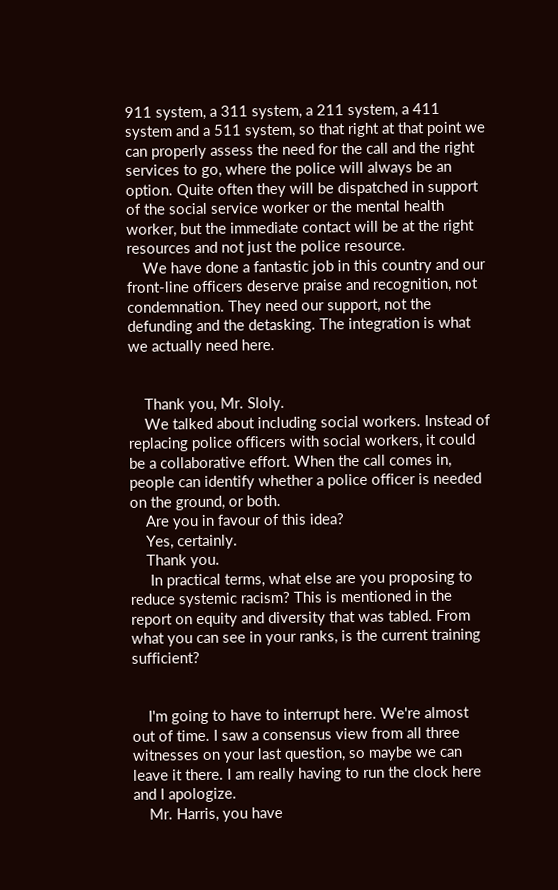911 system, a 311 system, a 211 system, a 411 system and a 511 system, so that right at that point we can properly assess the need for the call and the right services to go, where the police will always be an option. Quite often they will be dispatched in support of the social service worker or the mental health worker, but the immediate contact will be at the right resources and not just the police resource.
    We have done a fantastic job in this country and our front-line officers deserve praise and recognition, not condemnation. They need our support, not the defunding and the detasking. The integration is what we actually need here.


    Thank you, Mr. Sloly.
    We talked about including social workers. Instead of replacing police officers with social workers, it could be a collaborative effort. When the call comes in, people can identify whether a police officer is needed on the ground, or both.
    Are you in favour of this idea?
    Yes, certainly.
    Thank you.
     In practical terms, what else are you proposing to reduce systemic racism? This is mentioned in the report on equity and diversity that was tabled. From what you can see in your ranks, is the current training sufficient?


    I'm going to have to interrupt here. We're almost out of time. I saw a consensus view from all three witnesses on your last question, so maybe we can leave it there. I am really having to run the clock here and I apologize.
    Mr. Harris, you have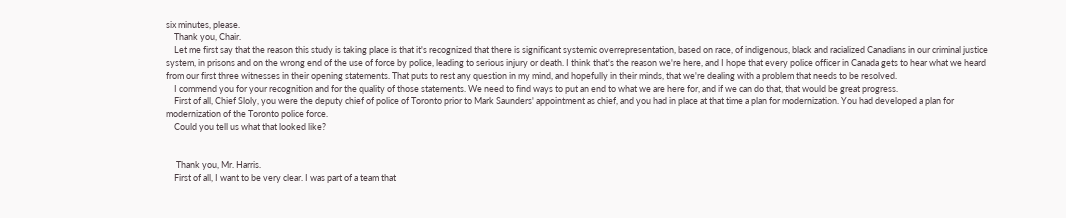six minutes, please.
    Thank you, Chair.
    Let me first say that the reason this study is taking place is that it's recognized that there is significant systemic overrepresentation, based on race, of indigenous, black and racialized Canadians in our criminal justice system, in prisons and on the wrong end of the use of force by police, leading to serious injury or death. I think that's the reason we're here, and I hope that every police officer in Canada gets to hear what we heard from our first three witnesses in their opening statements. That puts to rest any question in my mind, and hopefully in their minds, that we're dealing with a problem that needs to be resolved.
    I commend you for your recognition and for the quality of those statements. We need to find ways to put an end to what we are here for, and if we can do that, that would be great progress.
    First of all, Chief Sloly, you were the deputy chief of police of Toronto prior to Mark Saunders' appointment as chief, and you had in place at that time a plan for modernization. You had developed a plan for modernization of the Toronto police force.
    Could you tell us what that looked like?


     Thank you, Mr. Harris.
    First of all, I want to be very clear. I was part of a team that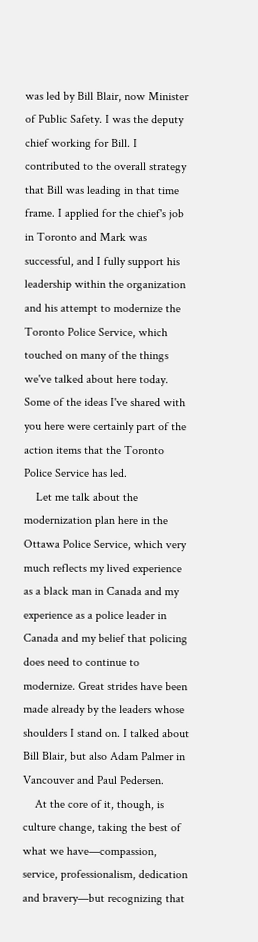was led by Bill Blair, now Minister of Public Safety. I was the deputy chief working for Bill. I contributed to the overall strategy that Bill was leading in that time frame. I applied for the chief's job in Toronto and Mark was successful, and I fully support his leadership within the organization and his attempt to modernize the Toronto Police Service, which touched on many of the things we've talked about here today. Some of the ideas I've shared with you here were certainly part of the action items that the Toronto Police Service has led.
    Let me talk about the modernization plan here in the Ottawa Police Service, which very much reflects my lived experience as a black man in Canada and my experience as a police leader in Canada and my belief that policing does need to continue to modernize. Great strides have been made already by the leaders whose shoulders I stand on. I talked about Bill Blair, but also Adam Palmer in Vancouver and Paul Pedersen.
    At the core of it, though, is culture change, taking the best of what we have—compassion, service, professionalism, dedication and bravery—but recognizing that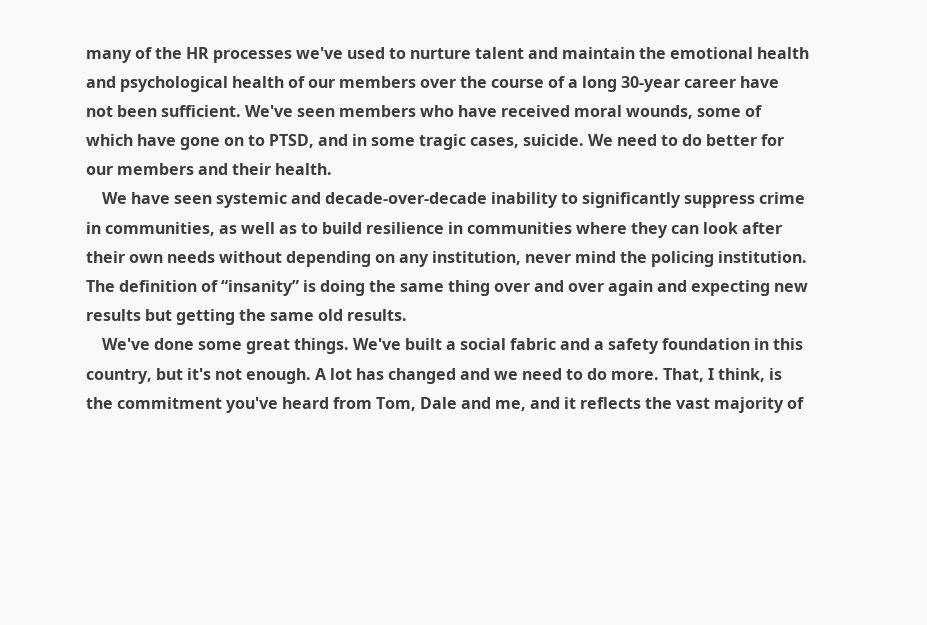many of the HR processes we've used to nurture talent and maintain the emotional health and psychological health of our members over the course of a long 30-year career have not been sufficient. We've seen members who have received moral wounds, some of which have gone on to PTSD, and in some tragic cases, suicide. We need to do better for our members and their health.
    We have seen systemic and decade-over-decade inability to significantly suppress crime in communities, as well as to build resilience in communities where they can look after their own needs without depending on any institution, never mind the policing institution. The definition of “insanity” is doing the same thing over and over again and expecting new results but getting the same old results.
    We've done some great things. We've built a social fabric and a safety foundation in this country, but it's not enough. A lot has changed and we need to do more. That, I think, is the commitment you've heard from Tom, Dale and me, and it reflects the vast majority of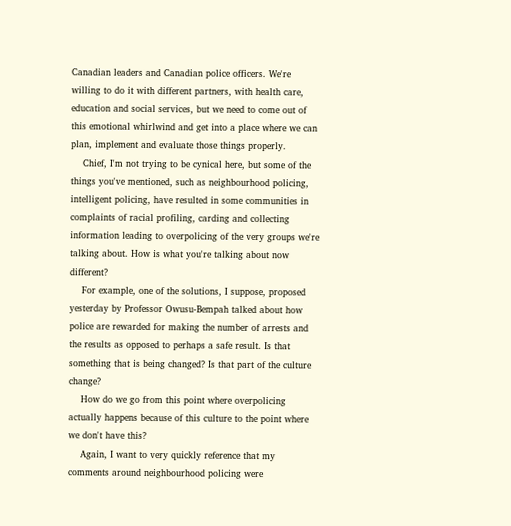Canadian leaders and Canadian police officers. We're willing to do it with different partners, with health care, education and social services, but we need to come out of this emotional whirlwind and get into a place where we can plan, implement and evaluate those things properly.
    Chief, I'm not trying to be cynical here, but some of the things you've mentioned, such as neighbourhood policing, intelligent policing, have resulted in some communities in complaints of racial profiling, carding and collecting information leading to overpolicing of the very groups we're talking about. How is what you're talking about now different?
    For example, one of the solutions, I suppose, proposed yesterday by Professor Owusu-Bempah talked about how police are rewarded for making the number of arrests and the results as opposed to perhaps a safe result. Is that something that is being changed? Is that part of the culture change?
    How do we go from this point where overpolicing actually happens because of this culture to the point where we don't have this?
    Again, I want to very quickly reference that my comments around neighbourhood policing were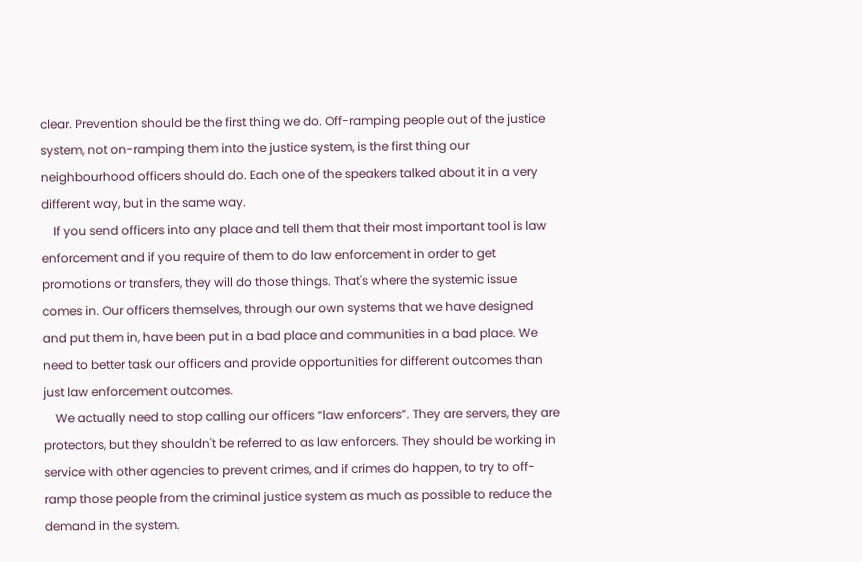clear. Prevention should be the first thing we do. Off-ramping people out of the justice system, not on-ramping them into the justice system, is the first thing our neighbourhood officers should do. Each one of the speakers talked about it in a very different way, but in the same way.
    If you send officers into any place and tell them that their most important tool is law enforcement and if you require of them to do law enforcement in order to get promotions or transfers, they will do those things. That's where the systemic issue comes in. Our officers themselves, through our own systems that we have designed and put them in, have been put in a bad place and communities in a bad place. We need to better task our officers and provide opportunities for different outcomes than just law enforcement outcomes.
    We actually need to stop calling our officers “law enforcers”. They are servers, they are protectors, but they shouldn't be referred to as law enforcers. They should be working in service with other agencies to prevent crimes, and if crimes do happen, to try to off-ramp those people from the criminal justice system as much as possible to reduce the demand in the system.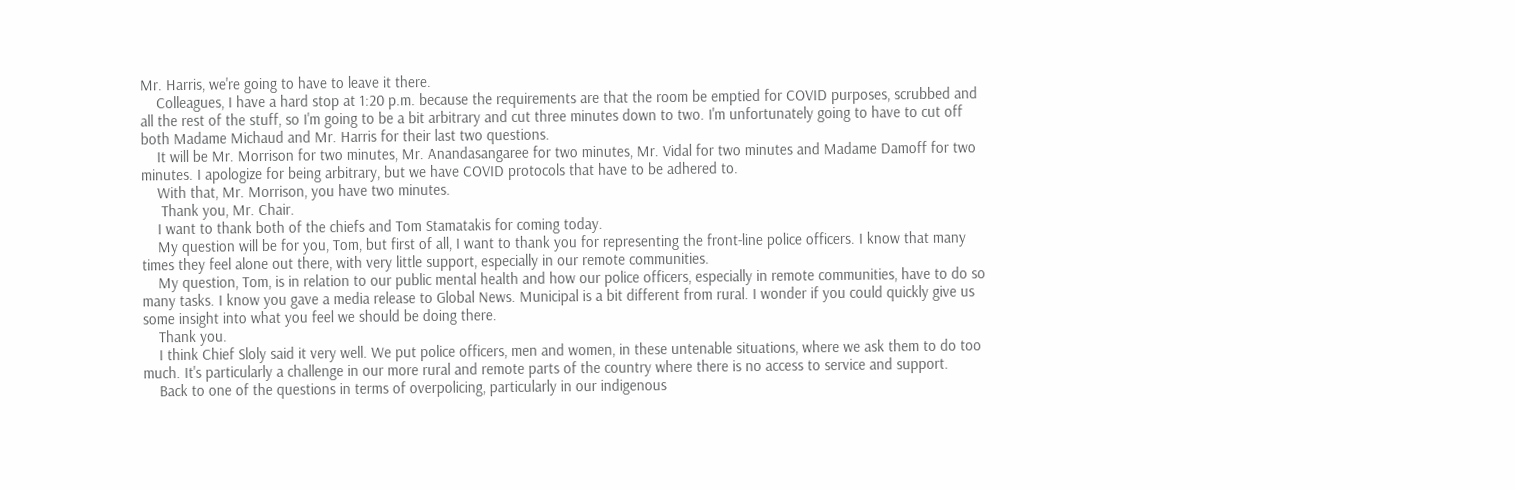Mr. Harris, we're going to have to leave it there.
    Colleagues, I have a hard stop at 1:20 p.m. because the requirements are that the room be emptied for COVID purposes, scrubbed and all the rest of the stuff, so I'm going to be a bit arbitrary and cut three minutes down to two. I'm unfortunately going to have to cut off both Madame Michaud and Mr. Harris for their last two questions.
    It will be Mr. Morrison for two minutes, Mr. Anandasangaree for two minutes, Mr. Vidal for two minutes and Madame Damoff for two minutes. I apologize for being arbitrary, but we have COVID protocols that have to be adhered to.
    With that, Mr. Morrison, you have two minutes.
     Thank you, Mr. Chair.
    I want to thank both of the chiefs and Tom Stamatakis for coming today.
    My question will be for you, Tom, but first of all, I want to thank you for representing the front-line police officers. I know that many times they feel alone out there, with very little support, especially in our remote communities.
    My question, Tom, is in relation to our public mental health and how our police officers, especially in remote communities, have to do so many tasks. I know you gave a media release to Global News. Municipal is a bit different from rural. I wonder if you could quickly give us some insight into what you feel we should be doing there.
    Thank you.
    I think Chief Sloly said it very well. We put police officers, men and women, in these untenable situations, where we ask them to do too much. It's particularly a challenge in our more rural and remote parts of the country where there is no access to service and support.
    Back to one of the questions in terms of overpolicing, particularly in our indigenous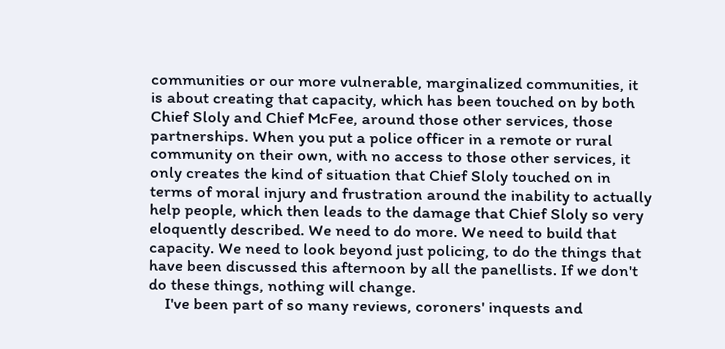communities or our more vulnerable, marginalized communities, it is about creating that capacity, which has been touched on by both Chief Sloly and Chief McFee, around those other services, those partnerships. When you put a police officer in a remote or rural community on their own, with no access to those other services, it only creates the kind of situation that Chief Sloly touched on in terms of moral injury and frustration around the inability to actually help people, which then leads to the damage that Chief Sloly so very eloquently described. We need to do more. We need to build that capacity. We need to look beyond just policing, to do the things that have been discussed this afternoon by all the panellists. If we don't do these things, nothing will change.
    I've been part of so many reviews, coroners' inquests and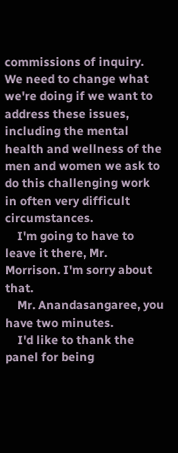commissions of inquiry. We need to change what we're doing if we want to address these issues, including the mental health and wellness of the men and women we ask to do this challenging work in often very difficult circumstances.
    I'm going to have to leave it there, Mr. Morrison. I'm sorry about that.
    Mr. Anandasangaree, you have two minutes.
    I'd like to thank the panel for being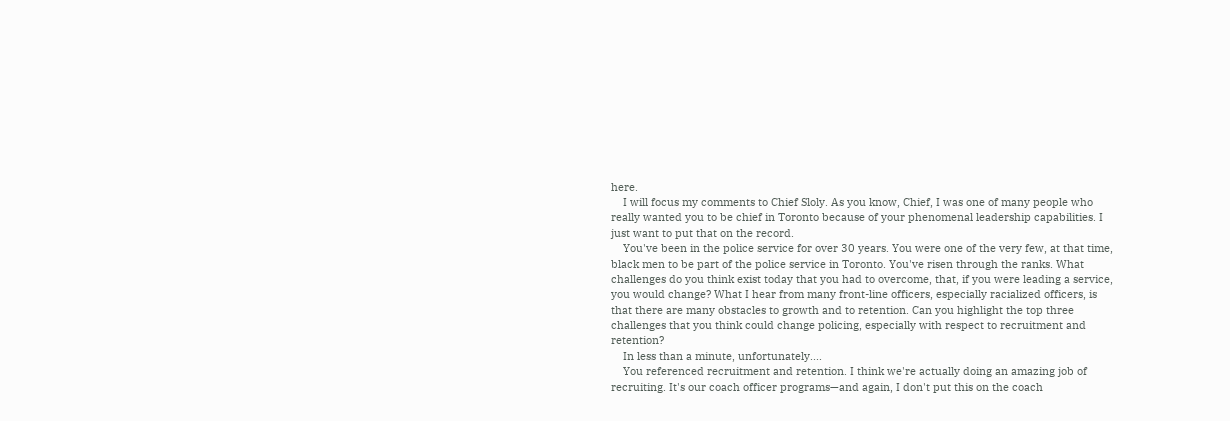here.
    I will focus my comments to Chief Sloly. As you know, Chief, I was one of many people who really wanted you to be chief in Toronto because of your phenomenal leadership capabilities. I just want to put that on the record.
    You've been in the police service for over 30 years. You were one of the very few, at that time, black men to be part of the police service in Toronto. You've risen through the ranks. What challenges do you think exist today that you had to overcome, that, if you were leading a service, you would change? What I hear from many front-line officers, especially racialized officers, is that there are many obstacles to growth and to retention. Can you highlight the top three challenges that you think could change policing, especially with respect to recruitment and retention?
    In less than a minute, unfortunately....
    You referenced recruitment and retention. I think we're actually doing an amazing job of recruiting. It's our coach officer programs—and again, I don't put this on the coach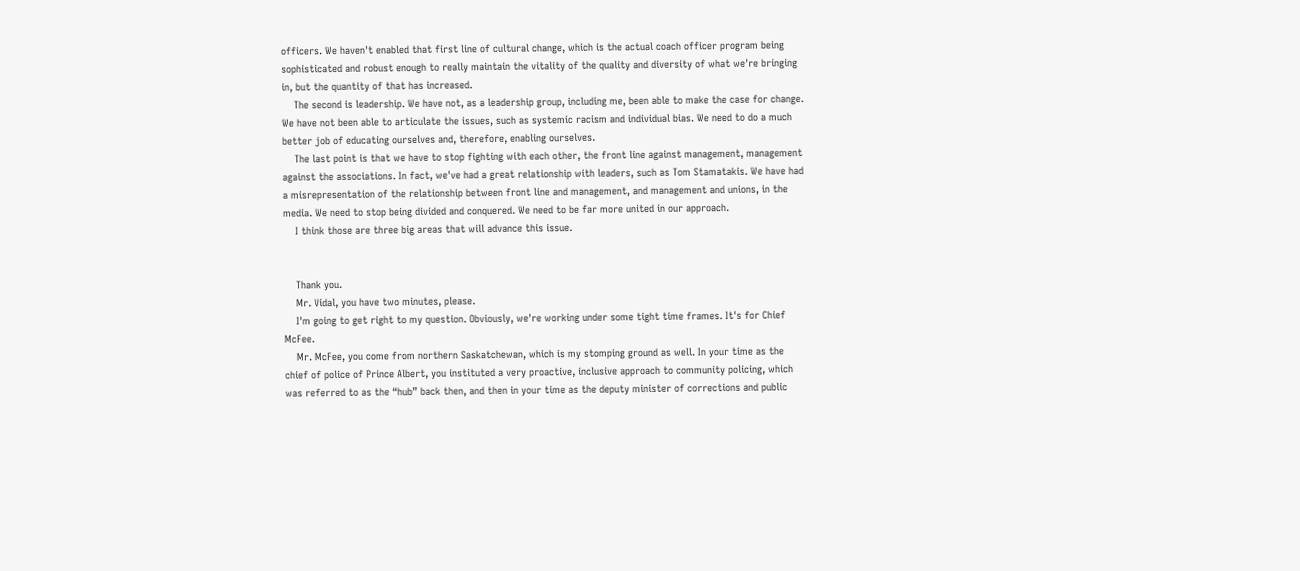officers. We haven't enabled that first line of cultural change, which is the actual coach officer program being sophisticated and robust enough to really maintain the vitality of the quality and diversity of what we're bringing in, but the quantity of that has increased.
    The second is leadership. We have not, as a leadership group, including me, been able to make the case for change. We have not been able to articulate the issues, such as systemic racism and individual bias. We need to do a much better job of educating ourselves and, therefore, enabling ourselves.
    The last point is that we have to stop fighting with each other, the front line against management, management against the associations. In fact, we've had a great relationship with leaders, such as Tom Stamatakis. We have had a misrepresentation of the relationship between front line and management, and management and unions, in the media. We need to stop being divided and conquered. We need to be far more united in our approach.
    I think those are three big areas that will advance this issue.


    Thank you.
    Mr. Vidal, you have two minutes, please.
    I'm going to get right to my question. Obviously, we're working under some tight time frames. It's for Chief McFee.
    Mr. McFee, you come from northern Saskatchewan, which is my stomping ground as well. In your time as the chief of police of Prince Albert, you instituted a very proactive, inclusive approach to community policing, which was referred to as the “hub” back then, and then in your time as the deputy minister of corrections and public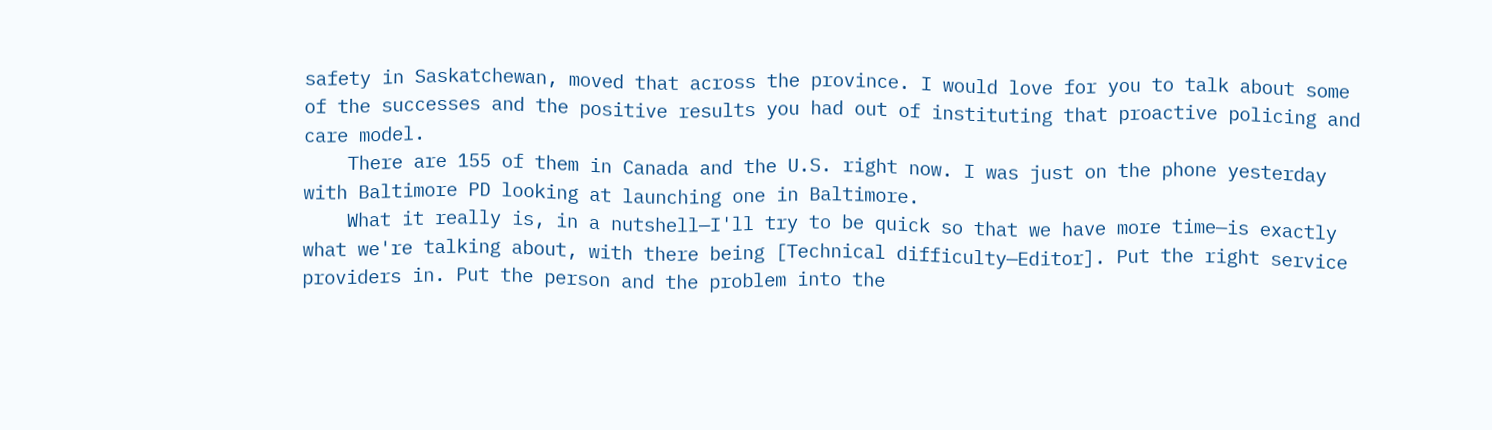safety in Saskatchewan, moved that across the province. I would love for you to talk about some of the successes and the positive results you had out of instituting that proactive policing and care model.
    There are 155 of them in Canada and the U.S. right now. I was just on the phone yesterday with Baltimore PD looking at launching one in Baltimore.
    What it really is, in a nutshell—I'll try to be quick so that we have more time—is exactly what we're talking about, with there being [Technical difficulty—Editor]. Put the right service providers in. Put the person and the problem into the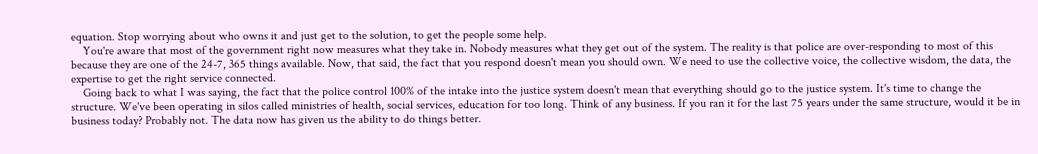equation. Stop worrying about who owns it and just get to the solution, to get the people some help.
    You're aware that most of the government right now measures what they take in. Nobody measures what they get out of the system. The reality is that police are over-responding to most of this because they are one of the 24-7, 365 things available. Now, that said, the fact that you respond doesn't mean you should own. We need to use the collective voice, the collective wisdom, the data, the expertise to get the right service connected.
    Going back to what I was saying, the fact that the police control 100% of the intake into the justice system doesn't mean that everything should go to the justice system. It's time to change the structure. We've been operating in silos called ministries of health, social services, education for too long. Think of any business. If you ran it for the last 75 years under the same structure, would it be in business today? Probably not. The data now has given us the ability to do things better.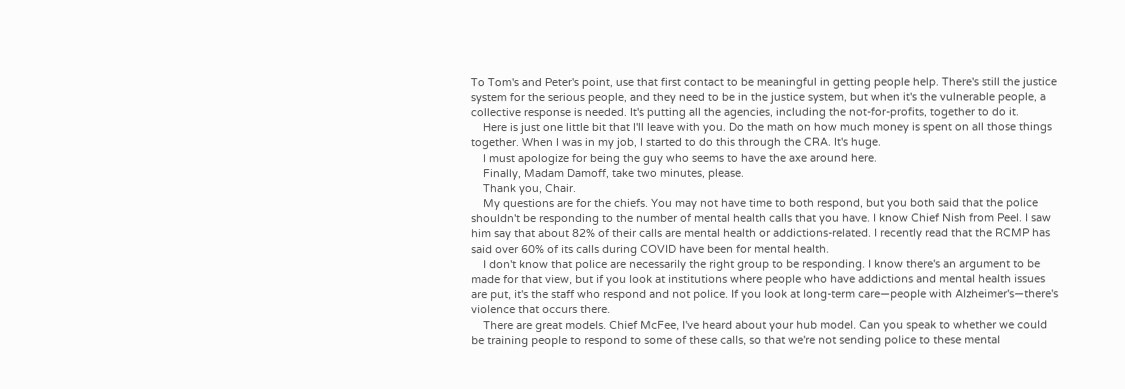To Tom's and Peter's point, use that first contact to be meaningful in getting people help. There's still the justice system for the serious people, and they need to be in the justice system, but when it's the vulnerable people, a collective response is needed. It's putting all the agencies, including the not-for-profits, together to do it.
    Here is just one little bit that I'll leave with you. Do the math on how much money is spent on all those things together. When I was in my job, I started to do this through the CRA. It's huge.
    I must apologize for being the guy who seems to have the axe around here.
    Finally, Madam Damoff, take two minutes, please.
    Thank you, Chair.
    My questions are for the chiefs. You may not have time to both respond, but you both said that the police shouldn't be responding to the number of mental health calls that you have. I know Chief Nish from Peel. I saw him say that about 82% of their calls are mental health or addictions-related. I recently read that the RCMP has said over 60% of its calls during COVID have been for mental health.
    I don't know that police are necessarily the right group to be responding. I know there's an argument to be made for that view, but if you look at institutions where people who have addictions and mental health issues are put, it's the staff who respond and not police. If you look at long-term care—people with Alzheimer's—there's violence that occurs there.
    There are great models. Chief McFee, I've heard about your hub model. Can you speak to whether we could be training people to respond to some of these calls, so that we're not sending police to these mental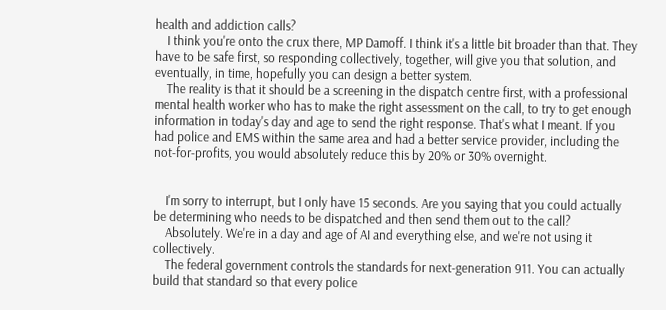health and addiction calls?
    I think you're onto the crux there, MP Damoff. I think it's a little bit broader than that. They have to be safe first, so responding collectively, together, will give you that solution, and eventually, in time, hopefully you can design a better system.
    The reality is that it should be a screening in the dispatch centre first, with a professional mental health worker who has to make the right assessment on the call, to try to get enough information in today's day and age to send the right response. That's what I meant. If you had police and EMS within the same area and had a better service provider, including the not-for-profits, you would absolutely reduce this by 20% or 30% overnight.


    I'm sorry to interrupt, but I only have 15 seconds. Are you saying that you could actually be determining who needs to be dispatched and then send them out to the call?
    Absolutely. We're in a day and age of AI and everything else, and we're not using it collectively.
    The federal government controls the standards for next-generation 911. You can actually build that standard so that every police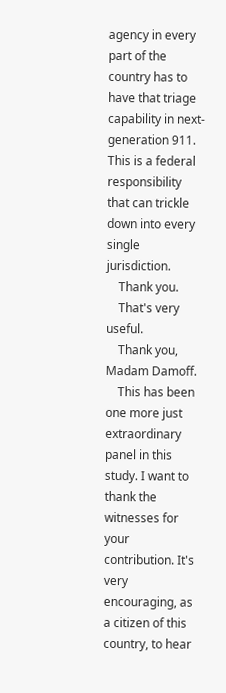agency in every part of the country has to have that triage capability in next-generation 911. This is a federal responsibility that can trickle down into every single jurisdiction.
    Thank you.
    That's very useful.
    Thank you, Madam Damoff.
    This has been one more just extraordinary panel in this study. I want to thank the witnesses for your contribution. It's very encouraging, as a citizen of this country, to hear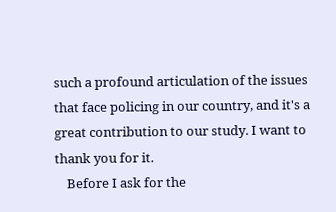such a profound articulation of the issues that face policing in our country, and it's a great contribution to our study. I want to thank you for it.
    Before I ask for the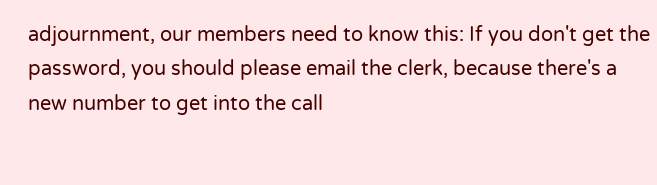adjournment, our members need to know this: If you don't get the password, you should please email the clerk, because there's a new number to get into the call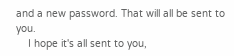and a new password. That will all be sent to you.
    I hope it's all sent to you,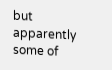but apparently some of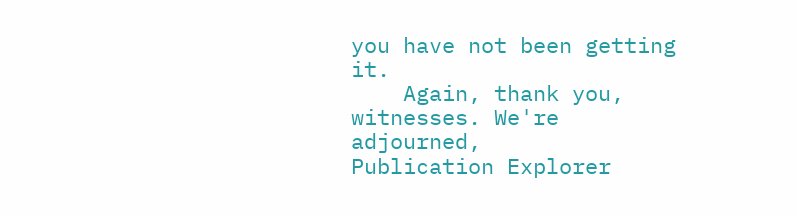you have not been getting it.
    Again, thank you, witnesses. We're adjourned,
Publication Explorer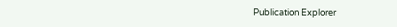Publication Explorer